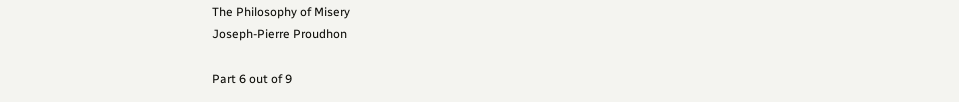The Philosophy of Misery
Joseph-Pierre Proudhon

Part 6 out of 9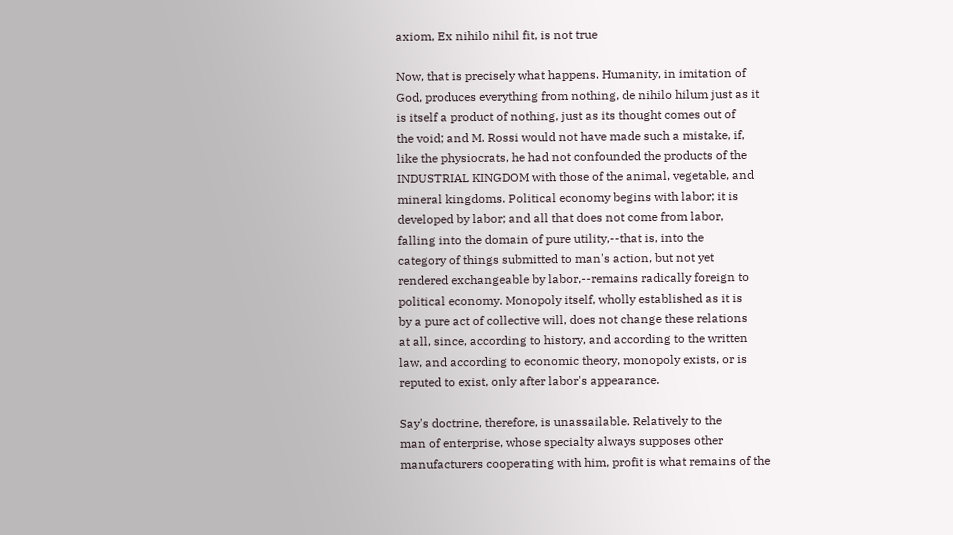axiom, Ex nihilo nihil fit, is not true

Now, that is precisely what happens. Humanity, in imitation of
God, produces everything from nothing, de nihilo hilum just as it
is itself a product of nothing, just as its thought comes out of
the void; and M. Rossi would not have made such a mistake, if,
like the physiocrats, he had not confounded the products of the
INDUSTRIAL KINGDOM with those of the animal, vegetable, and
mineral kingdoms. Political economy begins with labor; it is
developed by labor; and all that does not come from labor,
falling into the domain of pure utility,--that is, into the
category of things submitted to man's action, but not yet
rendered exchangeable by labor,--remains radically foreign to
political economy. Monopoly itself, wholly established as it is
by a pure act of collective will, does not change these relations
at all, since, according to history, and according to the written
law, and according to economic theory, monopoly exists, or is
reputed to exist, only after labor's appearance.

Say's doctrine, therefore, is unassailable. Relatively to the
man of enterprise, whose specialty always supposes other
manufacturers cooperating with him, profit is what remains of the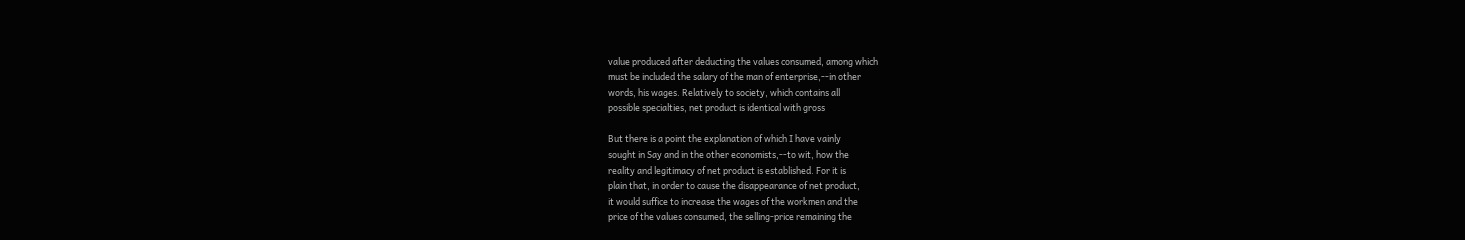value produced after deducting the values consumed, among which
must be included the salary of the man of enterprise,--in other
words, his wages. Relatively to society, which contains all
possible specialties, net product is identical with gross

But there is a point the explanation of which I have vainly
sought in Say and in the other economists,--to wit, how the
reality and legitimacy of net product is established. For it is
plain that, in order to cause the disappearance of net product,
it would suffice to increase the wages of the workmen and the
price of the values consumed, the selling-price remaining the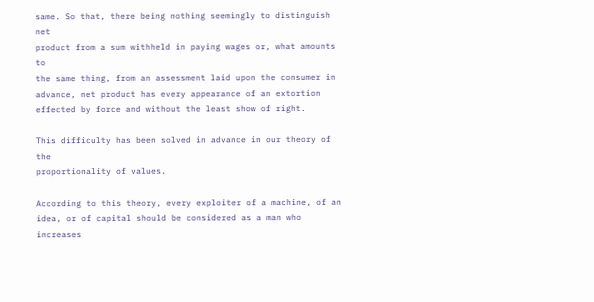same. So that, there being nothing seemingly to distinguish net
product from a sum withheld in paying wages or, what amounts to
the same thing, from an assessment laid upon the consumer in
advance, net product has every appearance of an extortion
effected by force and without the least show of right.

This difficulty has been solved in advance in our theory of the
proportionality of values.

According to this theory, every exploiter of a machine, of an
idea, or of capital should be considered as a man who increases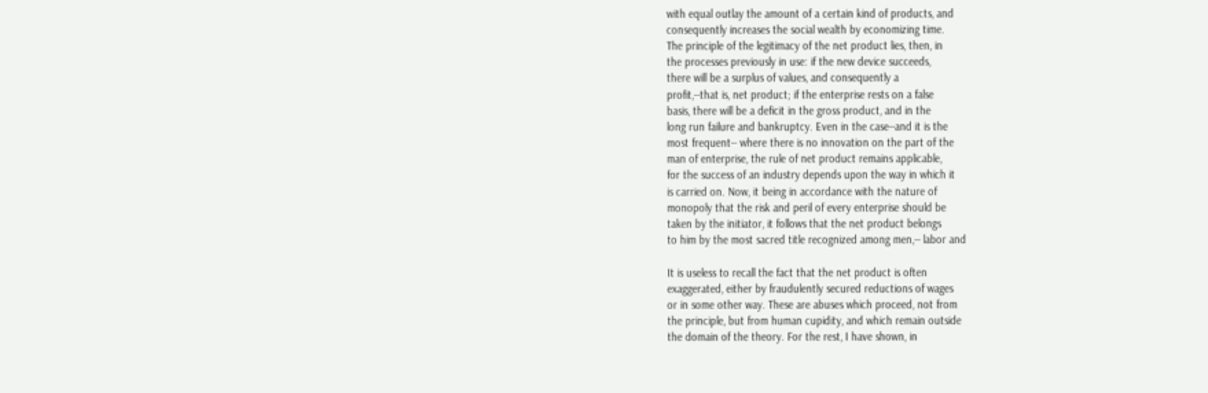with equal outlay the amount of a certain kind of products, and
consequently increases the social wealth by economizing time.
The principle of the legitimacy of the net product lies, then, in
the processes previously in use: if the new device succeeds,
there will be a surplus of values, and consequently a
profit,--that is, net product; if the enterprise rests on a false
basis, there will be a deficit in the gross product, and in the
long run failure and bankruptcy. Even in the case--and it is the
most frequent-- where there is no innovation on the part of the
man of enterprise, the rule of net product remains applicable,
for the success of an industry depends upon the way in which it
is carried on. Now, it being in accordance with the nature of
monopoly that the risk and peril of every enterprise should be
taken by the initiator, it follows that the net product belongs
to him by the most sacred title recognized among men,-- labor and

It is useless to recall the fact that the net product is often
exaggerated, either by fraudulently secured reductions of wages
or in some other way. These are abuses which proceed, not from
the principle, but from human cupidity, and which remain outside
the domain of the theory. For the rest, I have shown, in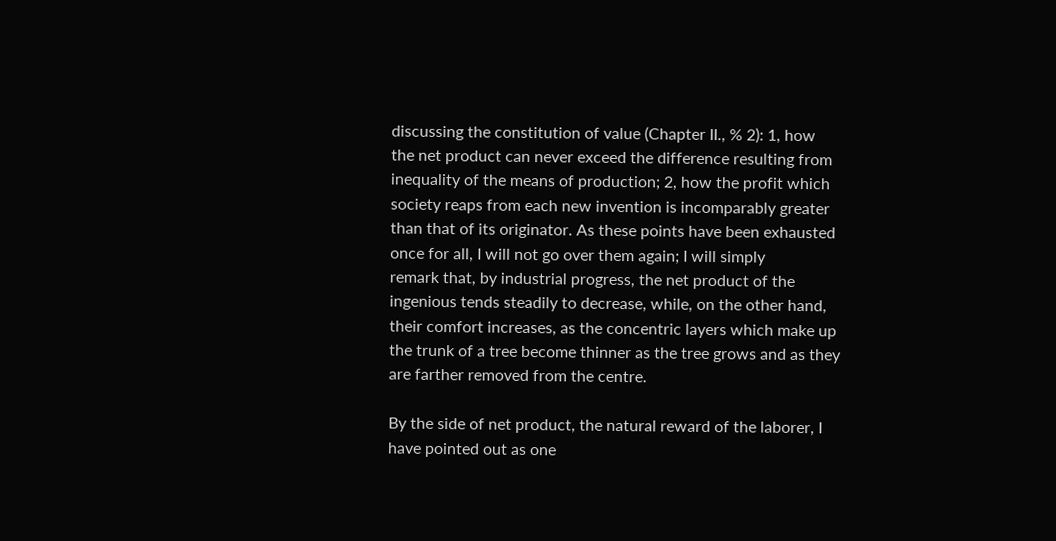discussing the constitution of value (Chapter II., % 2): 1, how
the net product can never exceed the difference resulting from
inequality of the means of production; 2, how the profit which
society reaps from each new invention is incomparably greater
than that of its originator. As these points have been exhausted
once for all, I will not go over them again; I will simply
remark that, by industrial progress, the net product of the
ingenious tends steadily to decrease, while, on the other hand,
their comfort increases, as the concentric layers which make up
the trunk of a tree become thinner as the tree grows and as they
are farther removed from the centre.

By the side of net product, the natural reward of the laborer, I
have pointed out as one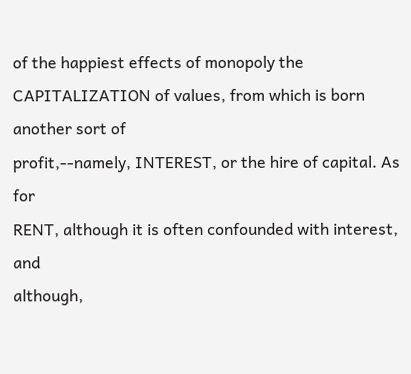of the happiest effects of monopoly the
CAPITALIZATION of values, from which is born another sort of
profit,--namely, INTEREST, or the hire of capital. As for
RENT, although it is often confounded with interest, and
although,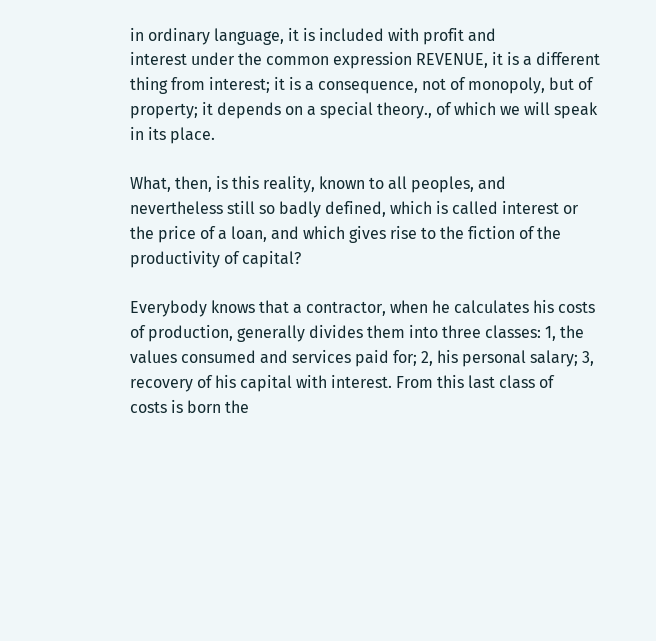in ordinary language, it is included with profit and
interest under the common expression REVENUE, it is a different
thing from interest; it is a consequence, not of monopoly, but of
property; it depends on a special theory., of which we will speak
in its place.

What, then, is this reality, known to all peoples, and
nevertheless still so badly defined, which is called interest or
the price of a loan, and which gives rise to the fiction of the
productivity of capital?

Everybody knows that a contractor, when he calculates his costs
of production, generally divides them into three classes: 1, the
values consumed and services paid for; 2, his personal salary; 3,
recovery of his capital with interest. From this last class of
costs is born the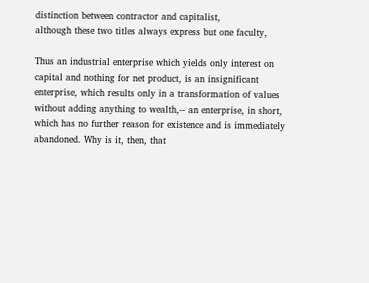distinction between contractor and capitalist,
although these two titles always express but one faculty,

Thus an industrial enterprise which yields only interest on
capital and nothing for net product, is an insignificant
enterprise, which results only in a transformation of values
without adding anything to wealth,-- an enterprise, in short,
which has no further reason for existence and is immediately
abandoned. Why is it, then, that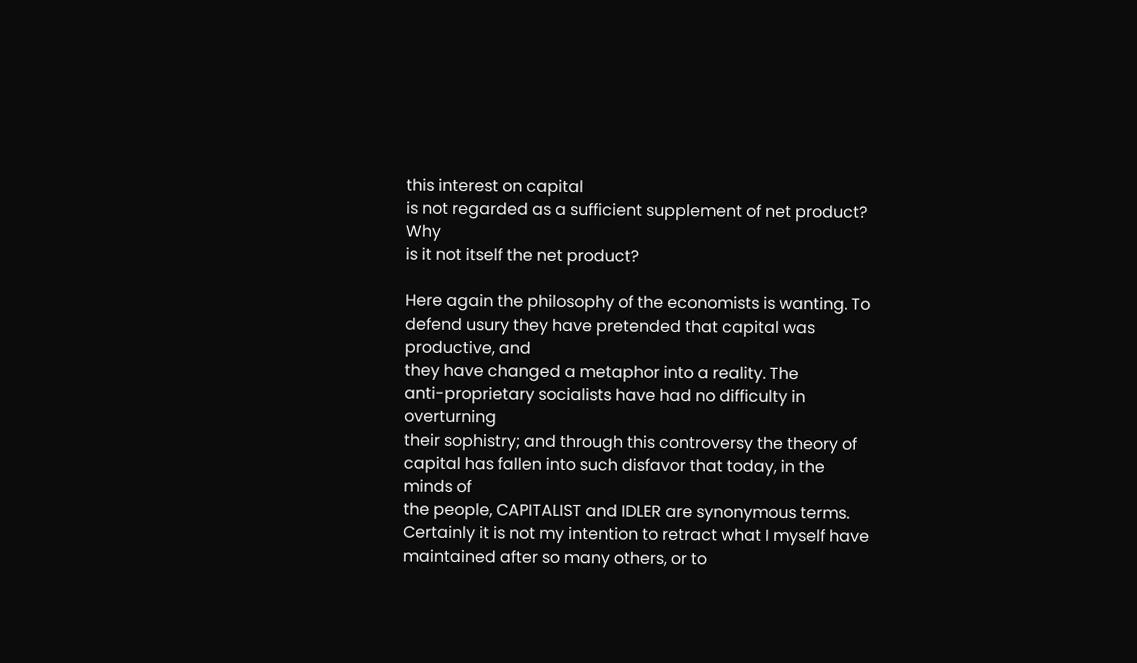this interest on capital
is not regarded as a sufficient supplement of net product? Why
is it not itself the net product?

Here again the philosophy of the economists is wanting. To
defend usury they have pretended that capital was productive, and
they have changed a metaphor into a reality. The
anti-proprietary socialists have had no difficulty in overturning
their sophistry; and through this controversy the theory of
capital has fallen into such disfavor that today, in the minds of
the people, CAPITALIST and IDLER are synonymous terms.
Certainly it is not my intention to retract what I myself have
maintained after so many others, or to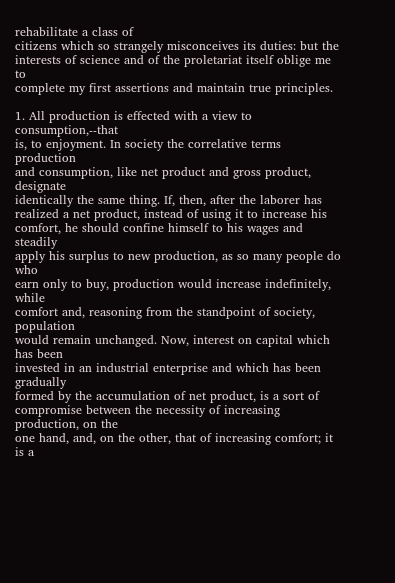rehabilitate a class of
citizens which so strangely misconceives its duties: but the
interests of science and of the proletariat itself oblige me to
complete my first assertions and maintain true principles.

1. All production is effected with a view to consumption,--that
is, to enjoyment. In society the correlative terms production
and consumption, like net product and gross product, designate
identically the same thing. If, then, after the laborer has
realized a net product, instead of using it to increase his
comfort, he should confine himself to his wages and steadily
apply his surplus to new production, as so many people do who
earn only to buy, production would increase indefinitely, while
comfort and, reasoning from the standpoint of society, population
would remain unchanged. Now, interest on capital which has been
invested in an industrial enterprise and which has been gradually
formed by the accumulation of net product, is a sort of
compromise between the necessity of increasing production, on the
one hand, and, on the other, that of increasing comfort; it is a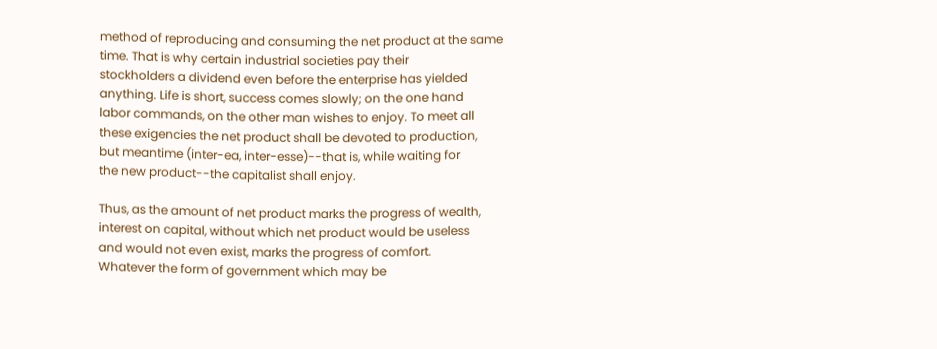method of reproducing and consuming the net product at the same
time. That is why certain industrial societies pay their
stockholders a dividend even before the enterprise has yielded
anything. Life is short, success comes slowly; on the one hand
labor commands, on the other man wishes to enjoy. To meet all
these exigencies the net product shall be devoted to production,
but meantime (inter-ea, inter-esse)--that is, while waiting for
the new product--the capitalist shall enjoy.

Thus, as the amount of net product marks the progress of wealth,
interest on capital, without which net product would be useless
and would not even exist, marks the progress of comfort.
Whatever the form of government which may be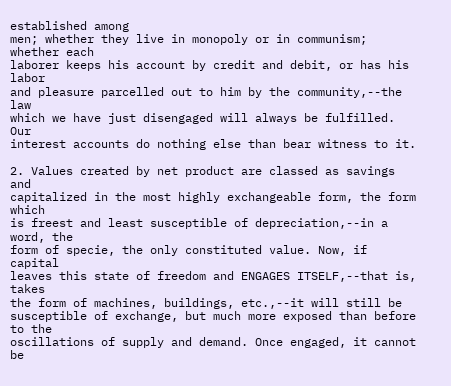established among
men; whether they live in monopoly or in communism; whether each
laborer keeps his account by credit and debit, or has his labor
and pleasure parcelled out to him by the community,--the law
which we have just disengaged will always be fulfilled. Our
interest accounts do nothing else than bear witness to it.

2. Values created by net product are classed as savings and
capitalized in the most highly exchangeable form, the form which
is freest and least susceptible of depreciation,--in a word, the
form of specie, the only constituted value. Now, if capital
leaves this state of freedom and ENGAGES ITSELF,--that is, takes
the form of machines, buildings, etc.,--it will still be
susceptible of exchange, but much more exposed than before to the
oscillations of supply and demand. Once engaged, it cannot be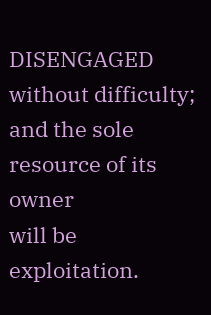DISENGAGED without difficulty; and the sole resource of its owner
will be exploitation.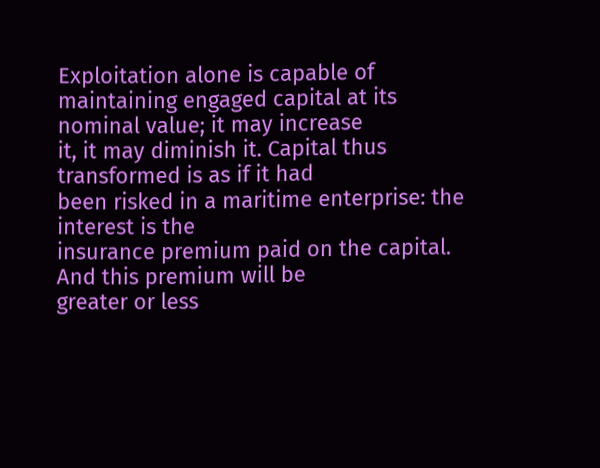Exploitation alone is capable of
maintaining engaged capital at its nominal value; it may increase
it, it may diminish it. Capital thus transformed is as if it had
been risked in a maritime enterprise: the interest is the
insurance premium paid on the capital. And this premium will be
greater or less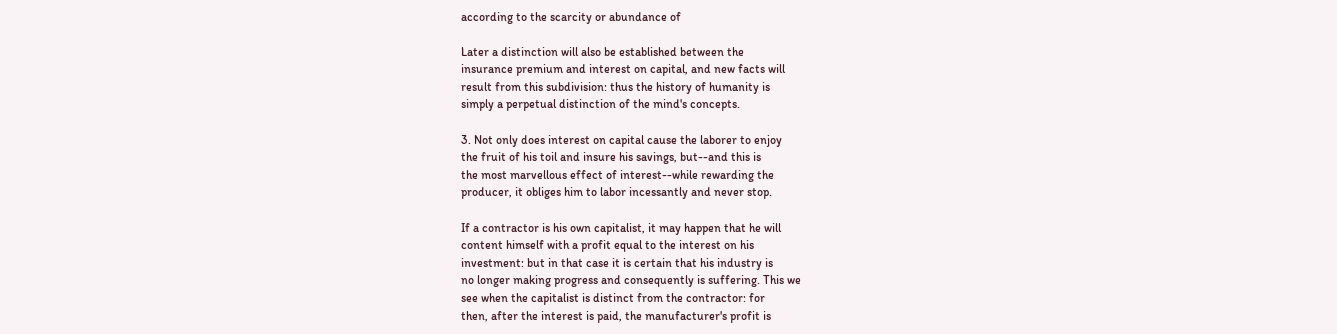according to the scarcity or abundance of

Later a distinction will also be established between the
insurance premium and interest on capital, and new facts will
result from this subdivision: thus the history of humanity is
simply a perpetual distinction of the mind's concepts.

3. Not only does interest on capital cause the laborer to enjoy
the fruit of his toil and insure his savings, but--and this is
the most marvellous effect of interest--while rewarding the
producer, it obliges him to labor incessantly and never stop.

If a contractor is his own capitalist, it may happen that he will
content himself with a profit equal to the interest on his
investment: but in that case it is certain that his industry is
no longer making progress and consequently is suffering. This we
see when the capitalist is distinct from the contractor: for
then, after the interest is paid, the manufacturer's profit is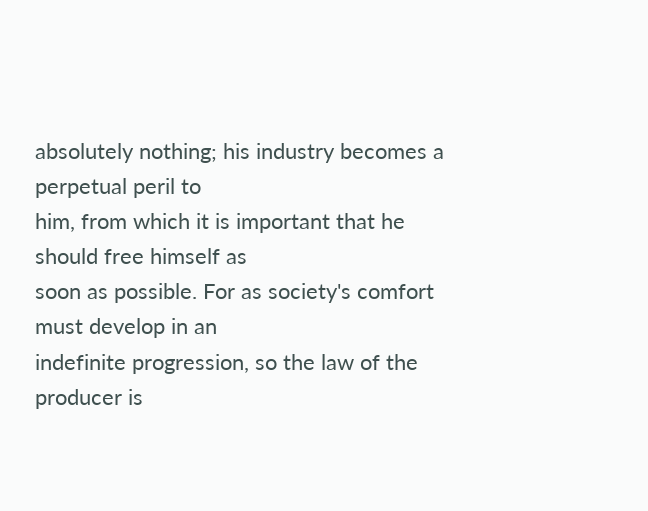absolutely nothing; his industry becomes a perpetual peril to
him, from which it is important that he should free himself as
soon as possible. For as society's comfort must develop in an
indefinite progression, so the law of the producer is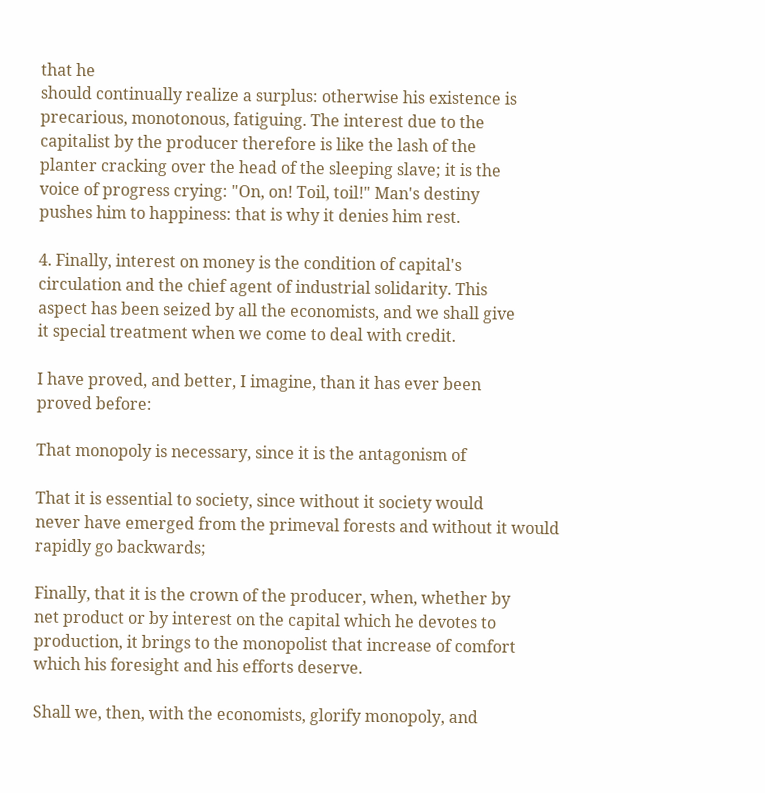that he
should continually realize a surplus: otherwise his existence is
precarious, monotonous, fatiguing. The interest due to the
capitalist by the producer therefore is like the lash of the
planter cracking over the head of the sleeping slave; it is the
voice of progress crying: "On, on! Toil, toil!" Man's destiny
pushes him to happiness: that is why it denies him rest.

4. Finally, interest on money is the condition of capital's
circulation and the chief agent of industrial solidarity. This
aspect has been seized by all the economists, and we shall give
it special treatment when we come to deal with credit.

I have proved, and better, I imagine, than it has ever been
proved before:

That monopoly is necessary, since it is the antagonism of

That it is essential to society, since without it society would
never have emerged from the primeval forests and without it would
rapidly go backwards;

Finally, that it is the crown of the producer, when, whether by
net product or by interest on the capital which he devotes to
production, it brings to the monopolist that increase of comfort
which his foresight and his efforts deserve.

Shall we, then, with the economists, glorify monopoly, and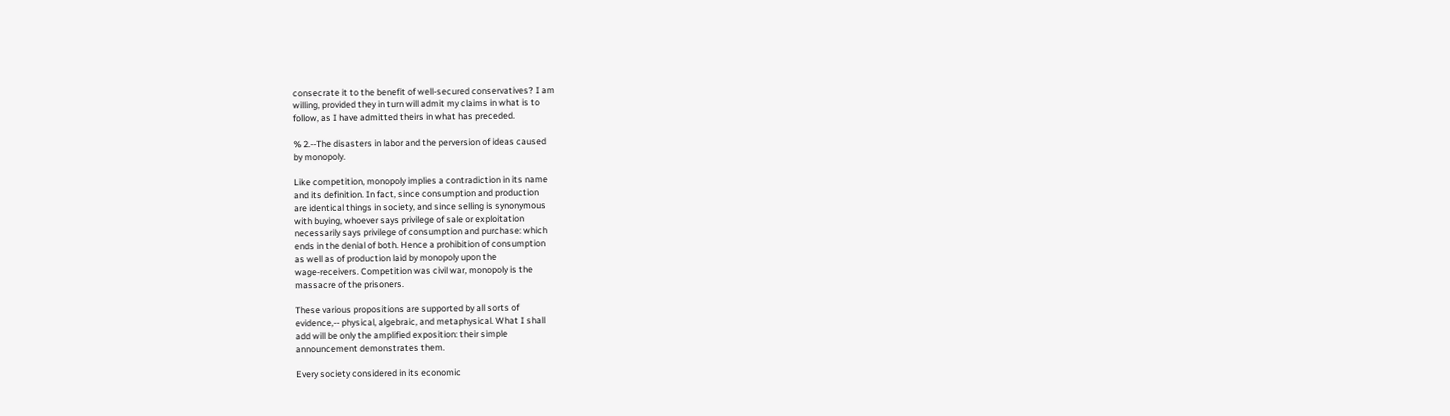consecrate it to the benefit of well-secured conservatives? I am
willing, provided they in turn will admit my claims in what is to
follow, as I have admitted theirs in what has preceded.

% 2.--The disasters in labor and the perversion of ideas caused
by monopoly.

Like competition, monopoly implies a contradiction in its name
and its definition. In fact, since consumption and production
are identical things in society, and since selling is synonymous
with buying, whoever says privilege of sale or exploitation
necessarily says privilege of consumption and purchase: which
ends in the denial of both. Hence a prohibition of consumption
as well as of production laid by monopoly upon the
wage-receivers. Competition was civil war, monopoly is the
massacre of the prisoners.

These various propositions are supported by all sorts of
evidence,-- physical, algebraic, and metaphysical. What I shall
add will be only the amplified exposition: their simple
announcement demonstrates them.

Every society considered in its economic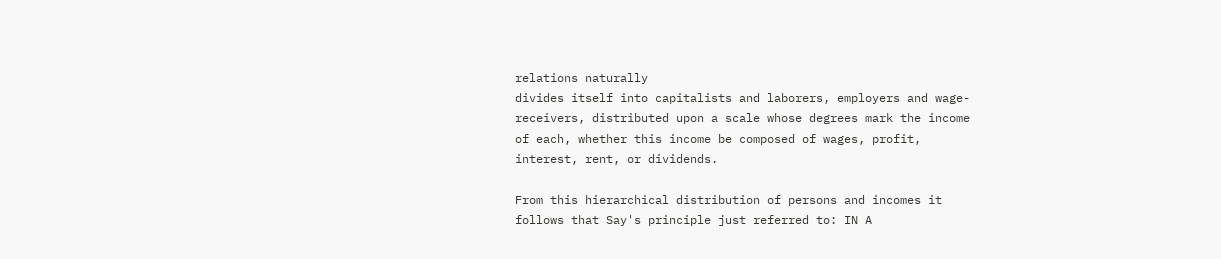relations naturally
divides itself into capitalists and laborers, employers and wage-
receivers, distributed upon a scale whose degrees mark the income
of each, whether this income be composed of wages, profit,
interest, rent, or dividends.

From this hierarchical distribution of persons and incomes it
follows that Say's principle just referred to: IN A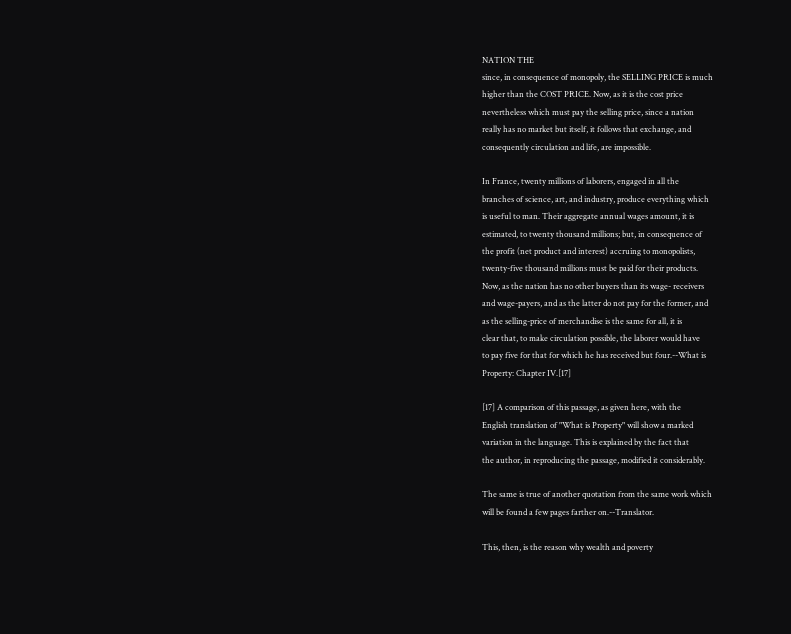NATION THE
since, in consequence of monopoly, the SELLING PRICE is much
higher than the COST PRICE. Now, as it is the cost price
nevertheless which must pay the selling price, since a nation
really has no market but itself, it follows that exchange, and
consequently circulation and life, are impossible.

In France, twenty millions of laborers, engaged in all the
branches of science, art, and industry, produce everything which
is useful to man. Their aggregate annual wages amount, it is
estimated, to twenty thousand millions; but, in consequence of
the profit (net product and interest) accruing to monopolists,
twenty-five thousand millions must be paid for their products.
Now, as the nation has no other buyers than its wage- receivers
and wage-payers, and as the latter do not pay for the former, and
as the selling-price of merchandise is the same for all, it is
clear that, to make circulation possible, the laborer would have
to pay five for that for which he has received but four.--What is
Property: Chapter IV.[17]

[17] A comparison of this passage, as given here, with the
English translation of "What is Property" will show a marked
variation in the language. This is explained by the fact that
the author, in reproducing the passage, modified it considerably.

The same is true of another quotation from the same work which
will be found a few pages farther on.--Translator.

This, then, is the reason why wealth and poverty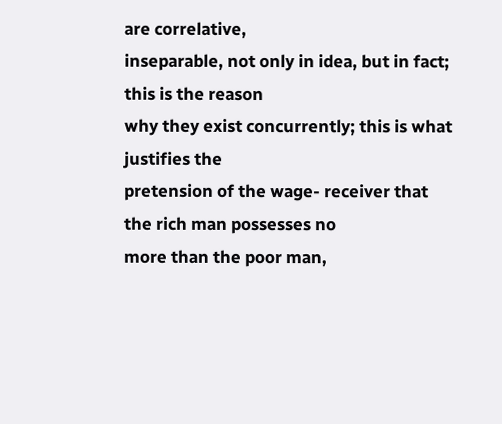are correlative,
inseparable, not only in idea, but in fact; this is the reason
why they exist concurrently; this is what justifies the
pretension of the wage- receiver that the rich man possesses no
more than the poor man,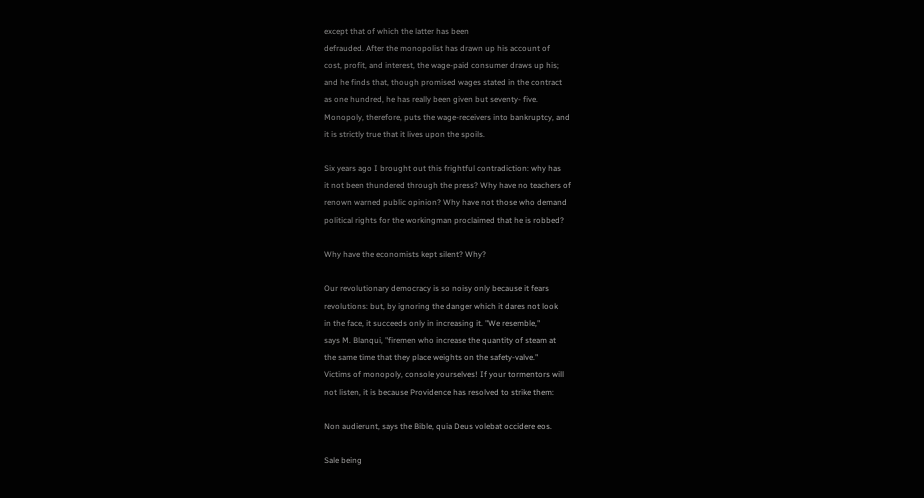except that of which the latter has been
defrauded. After the monopolist has drawn up his account of
cost, profit, and interest, the wage-paid consumer draws up his;
and he finds that, though promised wages stated in the contract
as one hundred, he has really been given but seventy- five.
Monopoly, therefore, puts the wage-receivers into bankruptcy, and
it is strictly true that it lives upon the spoils.

Six years ago I brought out this frightful contradiction: why has
it not been thundered through the press? Why have no teachers of
renown warned public opinion? Why have not those who demand
political rights for the workingman proclaimed that he is robbed?

Why have the economists kept silent? Why?

Our revolutionary democracy is so noisy only because it fears
revolutions: but, by ignoring the danger which it dares not look
in the face, it succeeds only in increasing it. "We resemble,"
says M. Blanqui, "firemen who increase the quantity of steam at
the same time that they place weights on the safety-valve."
Victims of monopoly, console yourselves! If your tormentors will
not listen, it is because Providence has resolved to strike them:

Non audierunt, says the Bible, quia Deus volebat occidere eos.

Sale being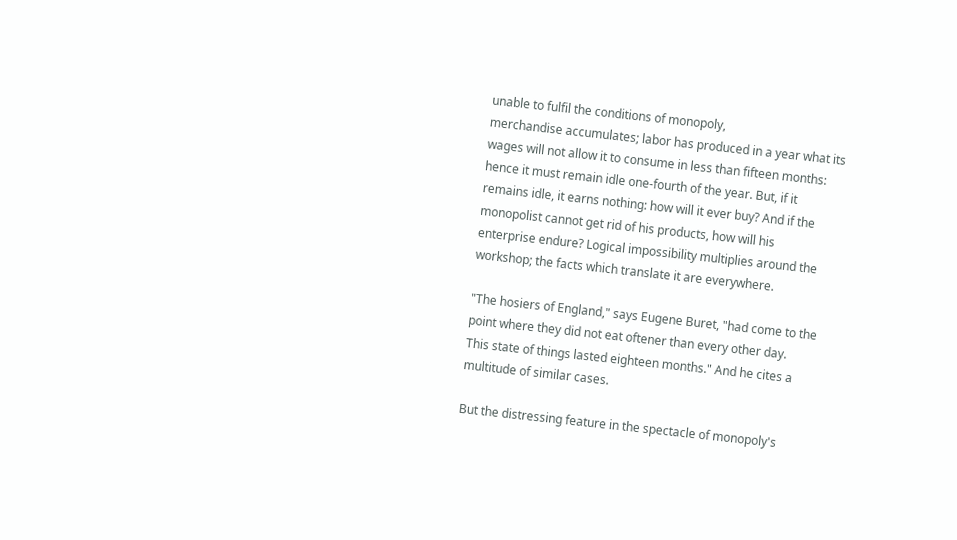unable to fulfil the conditions of monopoly,
merchandise accumulates; labor has produced in a year what its
wages will not allow it to consume in less than fifteen months:
hence it must remain idle one-fourth of the year. But, if it
remains idle, it earns nothing: how will it ever buy? And if the
monopolist cannot get rid of his products, how will his
enterprise endure? Logical impossibility multiplies around the
workshop; the facts which translate it are everywhere.

"The hosiers of England," says Eugene Buret, "had come to the
point where they did not eat oftener than every other day.
This state of things lasted eighteen months." And he cites a
multitude of similar cases.

But the distressing feature in the spectacle of monopoly's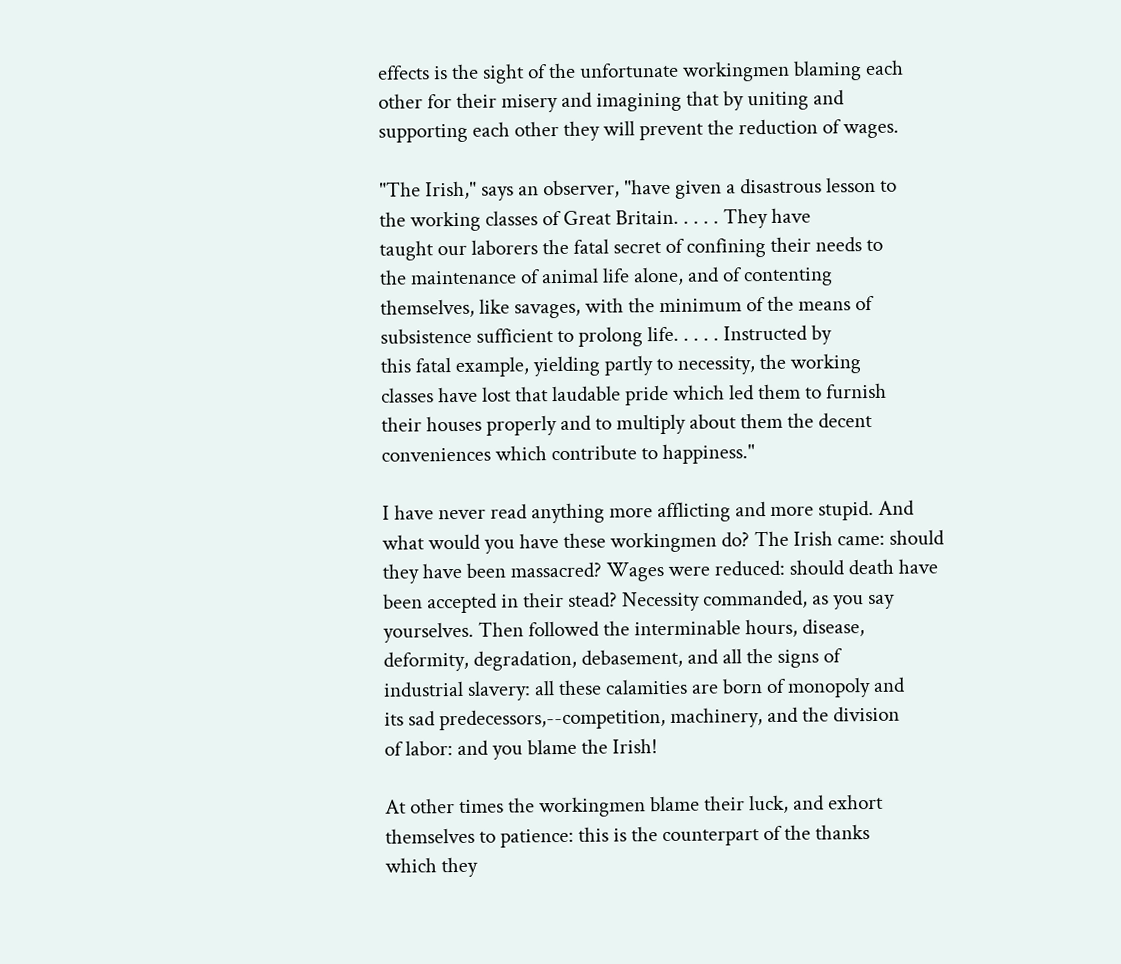effects is the sight of the unfortunate workingmen blaming each
other for their misery and imagining that by uniting and
supporting each other they will prevent the reduction of wages.

"The Irish," says an observer, "have given a disastrous lesson to
the working classes of Great Britain. . . . . They have
taught our laborers the fatal secret of confining their needs to
the maintenance of animal life alone, and of contenting
themselves, like savages, with the minimum of the means of
subsistence sufficient to prolong life. . . . . Instructed by
this fatal example, yielding partly to necessity, the working
classes have lost that laudable pride which led them to furnish
their houses properly and to multiply about them the decent
conveniences which contribute to happiness."

I have never read anything more afflicting and more stupid. And
what would you have these workingmen do? The Irish came: should
they have been massacred? Wages were reduced: should death have
been accepted in their stead? Necessity commanded, as you say
yourselves. Then followed the interminable hours, disease,
deformity, degradation, debasement, and all the signs of
industrial slavery: all these calamities are born of monopoly and
its sad predecessors,--competition, machinery, and the division
of labor: and you blame the Irish!

At other times the workingmen blame their luck, and exhort
themselves to patience: this is the counterpart of the thanks
which they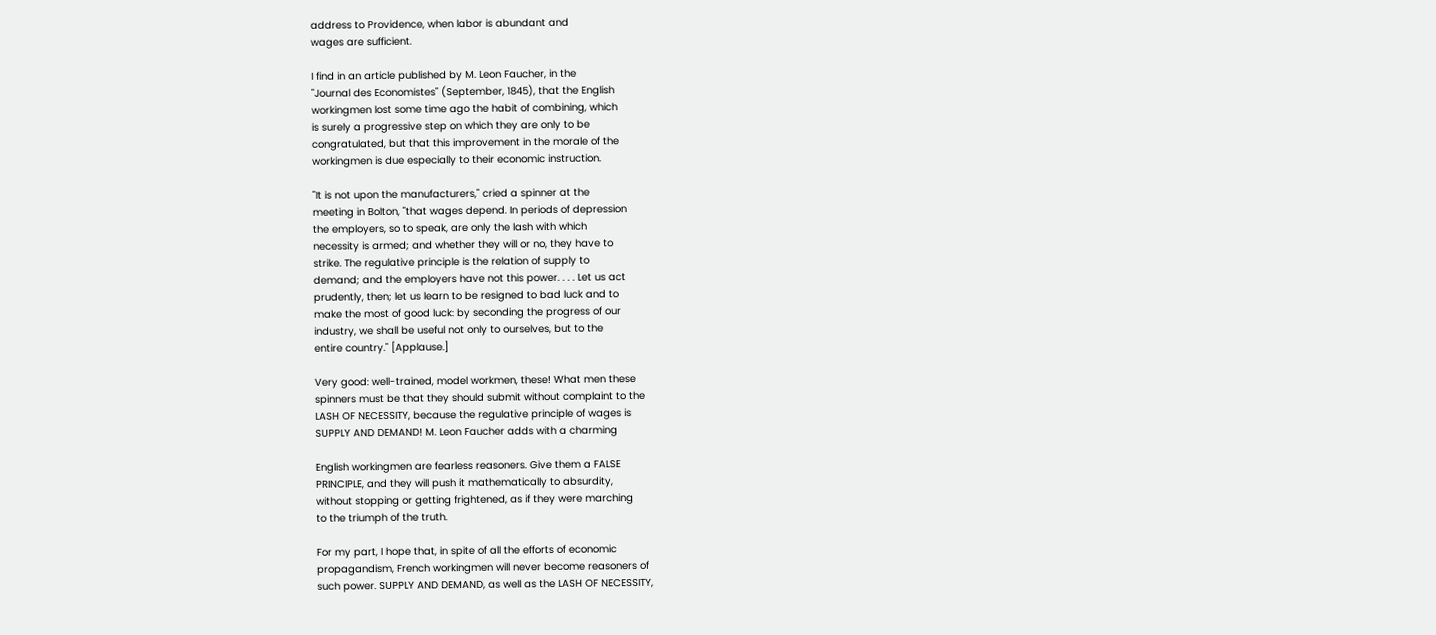address to Providence, when labor is abundant and
wages are sufficient.

I find in an article published by M. Leon Faucher, in the
"Journal des Economistes" (September, 1845), that the English
workingmen lost some time ago the habit of combining, which
is surely a progressive step on which they are only to be
congratulated, but that this improvement in the morale of the
workingmen is due especially to their economic instruction.

"It is not upon the manufacturers," cried a spinner at the
meeting in Bolton, "that wages depend. In periods of depression
the employers, so to speak, are only the lash with which
necessity is armed; and whether they will or no, they have to
strike. The regulative principle is the relation of supply to
demand; and the employers have not this power. . . . Let us act
prudently, then; let us learn to be resigned to bad luck and to
make the most of good luck: by seconding the progress of our
industry, we shall be useful not only to ourselves, but to the
entire country." [Applause.]

Very good: well-trained, model workmen, these! What men these
spinners must be that they should submit without complaint to the
LASH OF NECESSITY, because the regulative principle of wages is
SUPPLY AND DEMAND! M. Leon Faucher adds with a charming

English workingmen are fearless reasoners. Give them a FALSE
PRINCIPLE, and they will push it mathematically to absurdity,
without stopping or getting frightened, as if they were marching
to the triumph of the truth.

For my part, I hope that, in spite of all the efforts of economic
propagandism, French workingmen will never become reasoners of
such power. SUPPLY AND DEMAND, as well as the LASH OF NECESSITY,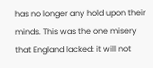has no longer any hold upon their minds. This was the one misery
that England lacked: it will not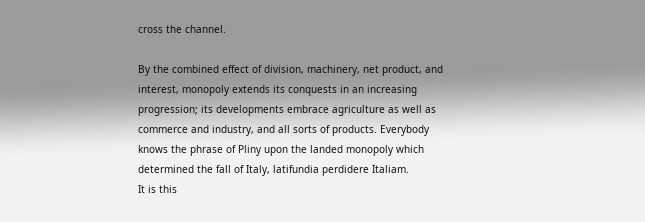cross the channel.

By the combined effect of division, machinery, net product, and
interest, monopoly extends its conquests in an increasing
progression; its developments embrace agriculture as well as
commerce and industry, and all sorts of products. Everybody
knows the phrase of Pliny upon the landed monopoly which
determined the fall of Italy, latifundia perdidere Italiam.
It is this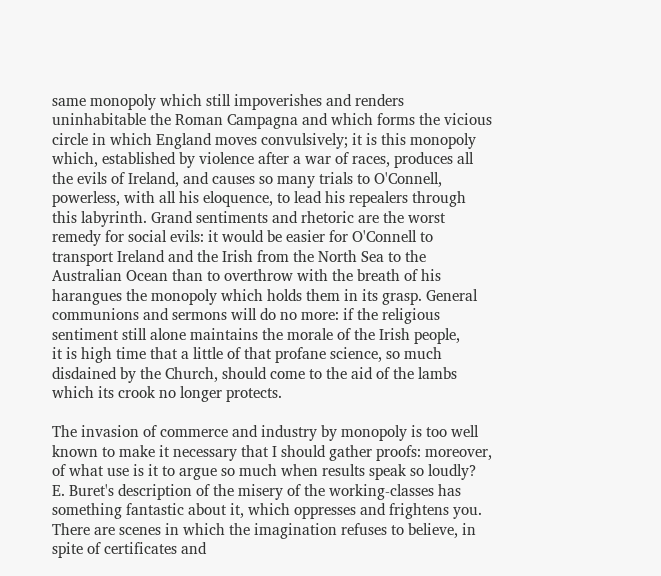same monopoly which still impoverishes and renders
uninhabitable the Roman Campagna and which forms the vicious
circle in which England moves convulsively; it is this monopoly
which, established by violence after a war of races, produces all
the evils of Ireland, and causes so many trials to O'Connell,
powerless, with all his eloquence, to lead his repealers through
this labyrinth. Grand sentiments and rhetoric are the worst
remedy for social evils: it would be easier for O'Connell to
transport Ireland and the Irish from the North Sea to the
Australian Ocean than to overthrow with the breath of his
harangues the monopoly which holds them in its grasp. General
communions and sermons will do no more: if the religious
sentiment still alone maintains the morale of the Irish people,
it is high time that a little of that profane science, so much
disdained by the Church, should come to the aid of the lambs
which its crook no longer protects.

The invasion of commerce and industry by monopoly is too well
known to make it necessary that I should gather proofs: moreover,
of what use is it to argue so much when results speak so loudly?
E. Buret's description of the misery of the working-classes has
something fantastic about it, which oppresses and frightens you.
There are scenes in which the imagination refuses to believe, in
spite of certificates and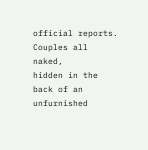official reports. Couples all naked,
hidden in the back of an unfurnished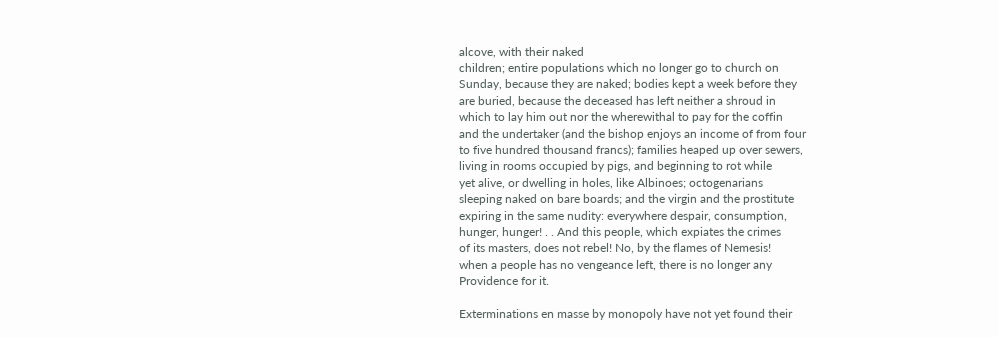alcove, with their naked
children; entire populations which no longer go to church on
Sunday, because they are naked; bodies kept a week before they
are buried, because the deceased has left neither a shroud in
which to lay him out nor the wherewithal to pay for the coffin
and the undertaker (and the bishop enjoys an income of from four
to five hundred thousand francs); families heaped up over sewers,
living in rooms occupied by pigs, and beginning to rot while
yet alive, or dwelling in holes, like Albinoes; octogenarians
sleeping naked on bare boards; and the virgin and the prostitute
expiring in the same nudity: everywhere despair, consumption,
hunger, hunger! . . And this people, which expiates the crimes
of its masters, does not rebel! No, by the flames of Nemesis!
when a people has no vengeance left, there is no longer any
Providence for it.

Exterminations en masse by monopoly have not yet found their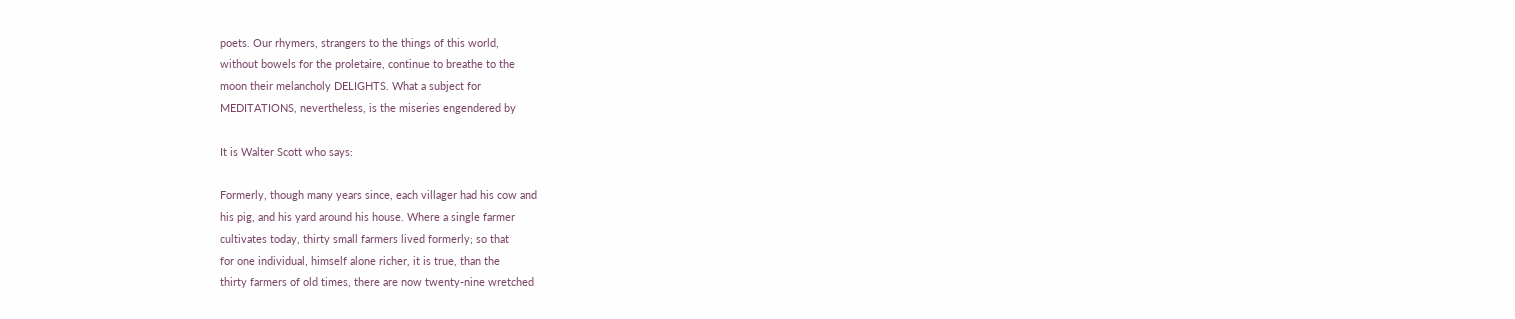poets. Our rhymers, strangers to the things of this world,
without bowels for the proletaire, continue to breathe to the
moon their melancholy DELIGHTS. What a subject for
MEDITATIONS, nevertheless, is the miseries engendered by

It is Walter Scott who says:

Formerly, though many years since, each villager had his cow and
his pig, and his yard around his house. Where a single farmer
cultivates today, thirty small farmers lived formerly; so that
for one individual, himself alone richer, it is true, than the
thirty farmers of old times, there are now twenty-nine wretched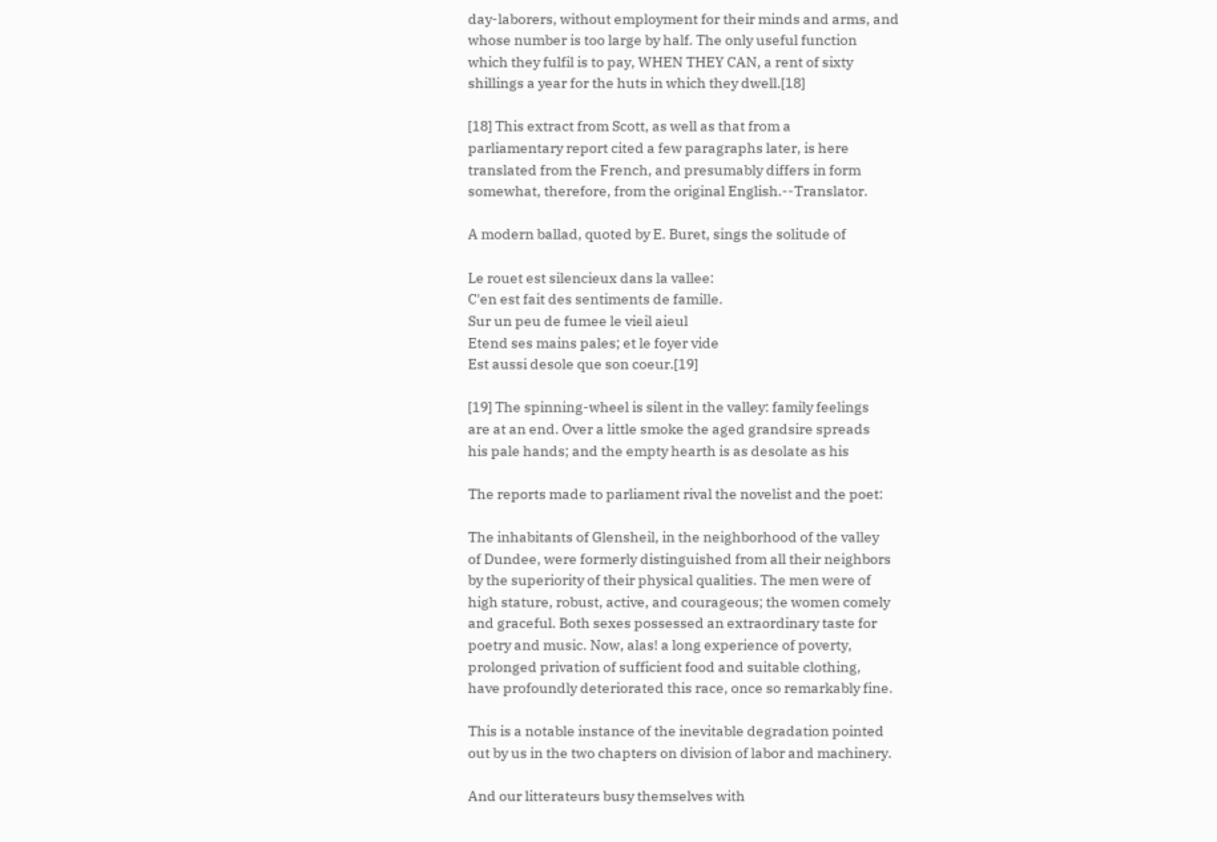day-laborers, without employment for their minds and arms, and
whose number is too large by half. The only useful function
which they fulfil is to pay, WHEN THEY CAN, a rent of sixty
shillings a year for the huts in which they dwell.[18]

[18] This extract from Scott, as well as that from a
parliamentary report cited a few paragraphs later, is here
translated from the French, and presumably differs in form
somewhat, therefore, from the original English.--Translator.

A modern ballad, quoted by E. Buret, sings the solitude of

Le rouet est silencieux dans la vallee:
C'en est fait des sentiments de famille.
Sur un peu de fumee le vieil aieul
Etend ses mains pales; et le foyer vide
Est aussi desole que son coeur.[19]

[19] The spinning-wheel is silent in the valley: family feelings
are at an end. Over a little smoke the aged grandsire spreads
his pale hands; and the empty hearth is as desolate as his

The reports made to parliament rival the novelist and the poet:

The inhabitants of Glensheil, in the neighborhood of the valley
of Dundee, were formerly distinguished from all their neighbors
by the superiority of their physical qualities. The men were of
high stature, robust, active, and courageous; the women comely
and graceful. Both sexes possessed an extraordinary taste for
poetry and music. Now, alas! a long experience of poverty,
prolonged privation of sufficient food and suitable clothing,
have profoundly deteriorated this race, once so remarkably fine.

This is a notable instance of the inevitable degradation pointed
out by us in the two chapters on division of labor and machinery.

And our litterateurs busy themselves with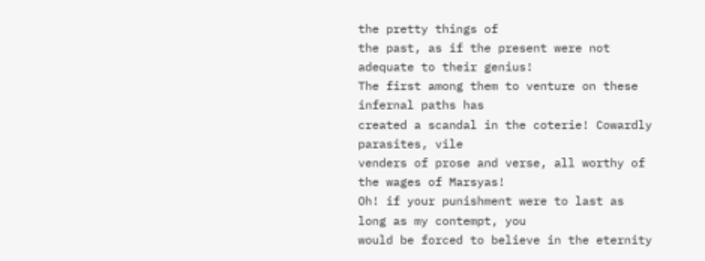the pretty things of
the past, as if the present were not adequate to their genius!
The first among them to venture on these infernal paths has
created a scandal in the coterie! Cowardly parasites, vile
venders of prose and verse, all worthy of the wages of Marsyas!
Oh! if your punishment were to last as long as my contempt, you
would be forced to believe in the eternity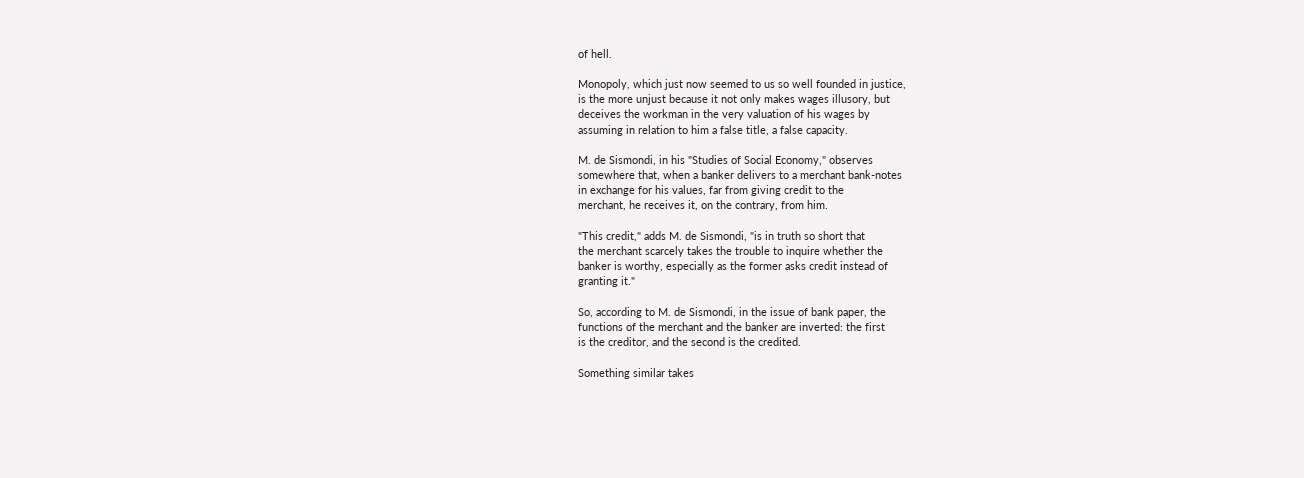of hell.

Monopoly, which just now seemed to us so well founded in justice,
is the more unjust because it not only makes wages illusory, but
deceives the workman in the very valuation of his wages by
assuming in relation to him a false title, a false capacity.

M. de Sismondi, in his "Studies of Social Economy," observes
somewhere that, when a banker delivers to a merchant bank-notes
in exchange for his values, far from giving credit to the
merchant, he receives it, on the contrary, from him.

"This credit," adds M. de Sismondi, "is in truth so short that
the merchant scarcely takes the trouble to inquire whether the
banker is worthy, especially as the former asks credit instead of
granting it."

So, according to M. de Sismondi, in the issue of bank paper, the
functions of the merchant and the banker are inverted: the first
is the creditor, and the second is the credited.

Something similar takes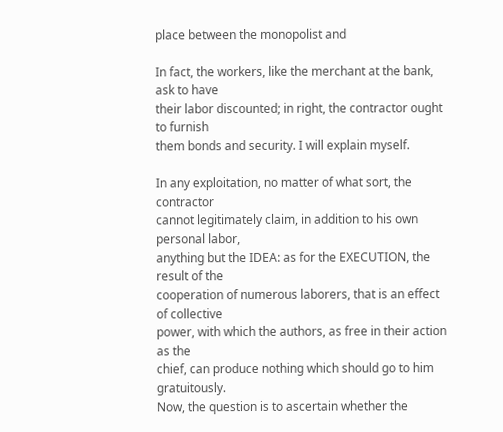place between the monopolist and

In fact, the workers, like the merchant at the bank, ask to have
their labor discounted; in right, the contractor ought to furnish
them bonds and security. I will explain myself.

In any exploitation, no matter of what sort, the contractor
cannot legitimately claim, in addition to his own personal labor,
anything but the IDEA: as for the EXECUTION, the result of the
cooperation of numerous laborers, that is an effect of collective
power, with which the authors, as free in their action as the
chief, can produce nothing which should go to him gratuitously.
Now, the question is to ascertain whether the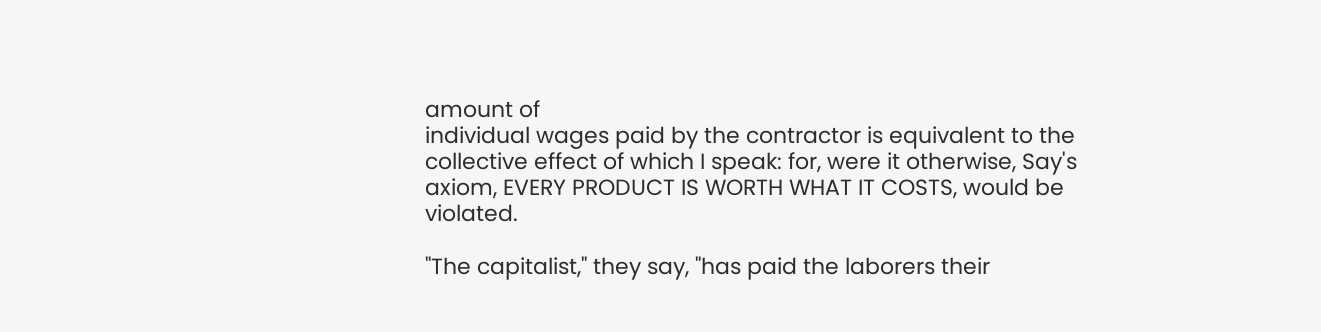amount of
individual wages paid by the contractor is equivalent to the
collective effect of which I speak: for, were it otherwise, Say's
axiom, EVERY PRODUCT IS WORTH WHAT IT COSTS, would be violated.

"The capitalist," they say, "has paid the laborers their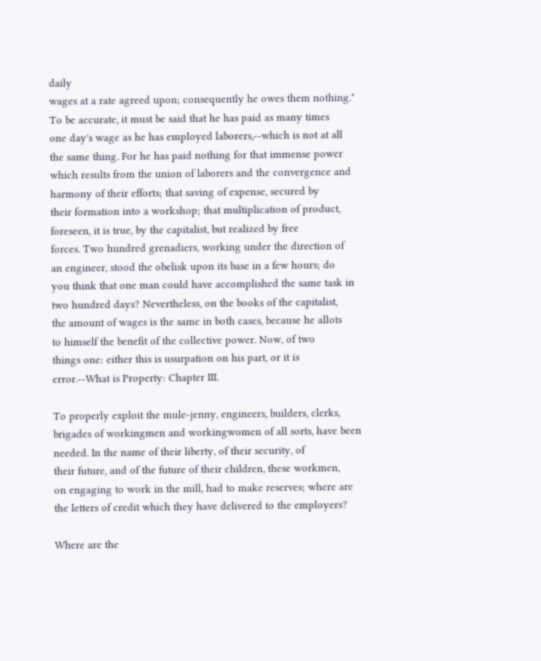daily
wages at a rate agreed upon; consequently he owes them nothing."
To be accurate, it must be said that he has paid as many times
one day's wage as he has employed laborers,--which is not at all
the same thing. For he has paid nothing for that immense power
which results from the union of laborers and the convergence and
harmony of their efforts; that saving of expense, secured by
their formation into a workshop; that multiplication of product,
foreseen, it is true, by the capitalist, but realized by free
forces. Two hundred grenadiers, working under the direction of
an engineer, stood the obelisk upon its base in a few hours; do
you think that one man could have accomplished the same task in
two hundred days? Nevertheless, on the books of the capitalist,
the amount of wages is the same in both cases, because he allots
to himself the benefit of the collective power. Now, of two
things one: either this is usurpation on his part, or it is
error.--What is Property: Chapter III.

To properly exploit the mule-jenny, engineers, builders, clerks,
brigades of workingmen and workingwomen of all sorts, have been
needed. In the name of their liberty, of their security, of
their future, and of the future of their children, these workmen,
on engaging to work in the mill, had to make reserves; where are
the letters of credit which they have delivered to the employers?

Where are the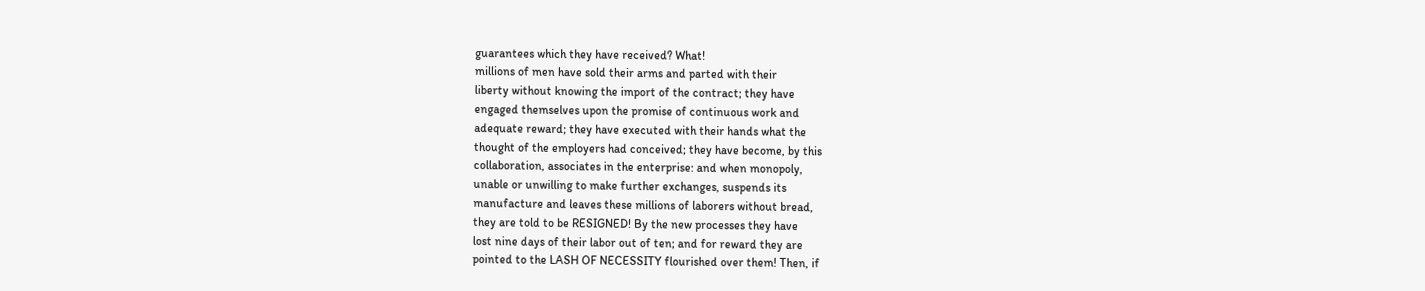guarantees which they have received? What!
millions of men have sold their arms and parted with their
liberty without knowing the import of the contract; they have
engaged themselves upon the promise of continuous work and
adequate reward; they have executed with their hands what the
thought of the employers had conceived; they have become, by this
collaboration, associates in the enterprise: and when monopoly,
unable or unwilling to make further exchanges, suspends its
manufacture and leaves these millions of laborers without bread,
they are told to be RESIGNED! By the new processes they have
lost nine days of their labor out of ten; and for reward they are
pointed to the LASH OF NECESSITY flourished over them! Then, if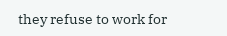they refuse to work for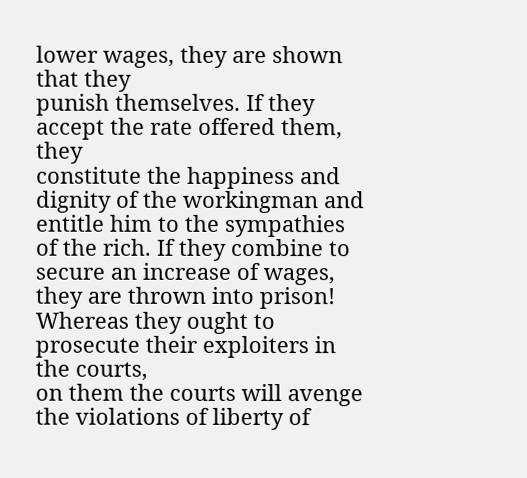lower wages, they are shown that they
punish themselves. If they accept the rate offered them, they
constitute the happiness and dignity of the workingman and
entitle him to the sympathies of the rich. If they combine to
secure an increase of wages, they are thrown into prison!
Whereas they ought to prosecute their exploiters in the courts,
on them the courts will avenge the violations of liberty of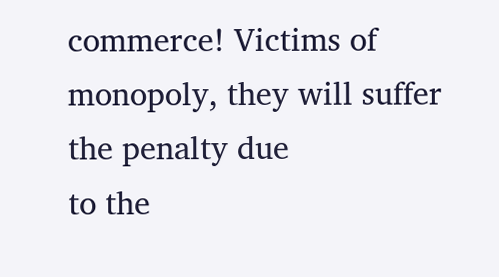commerce! Victims of monopoly, they will suffer the penalty due
to the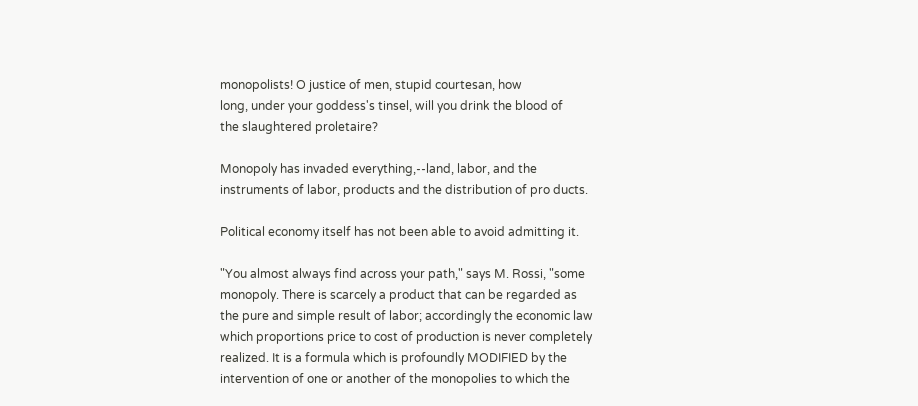monopolists! O justice of men, stupid courtesan, how
long, under your goddess's tinsel, will you drink the blood of
the slaughtered proletaire?

Monopoly has invaded everything,--land, labor, and the
instruments of labor, products and the distribution of pro ducts.

Political economy itself has not been able to avoid admitting it.

"You almost always find across your path," says M. Rossi, "some
monopoly. There is scarcely a product that can be regarded as
the pure and simple result of labor; accordingly the economic law
which proportions price to cost of production is never completely
realized. It is a formula which is profoundly MODIFIED by the
intervention of one or another of the monopolies to which the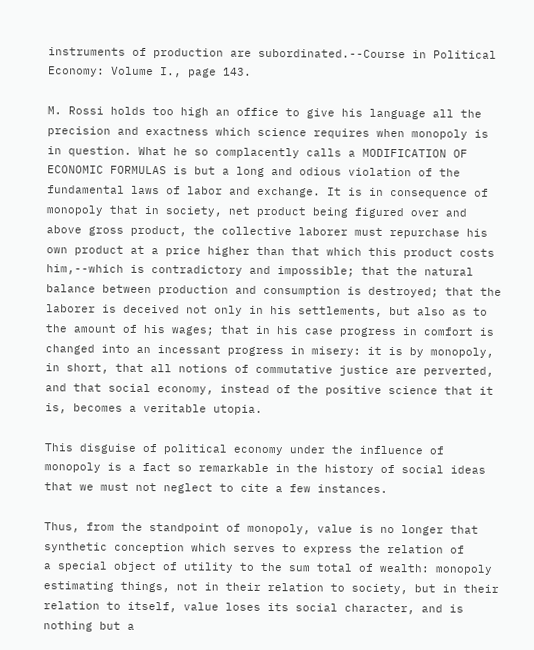instruments of production are subordinated.--Course in Political
Economy: Volume I., page 143.

M. Rossi holds too high an office to give his language all the
precision and exactness which science requires when monopoly is
in question. What he so complacently calls a MODIFICATION OF
ECONOMIC FORMULAS is but a long and odious violation of the
fundamental laws of labor and exchange. It is in consequence of
monopoly that in society, net product being figured over and
above gross product, the collective laborer must repurchase his
own product at a price higher than that which this product costs
him,--which is contradictory and impossible; that the natural
balance between production and consumption is destroyed; that the
laborer is deceived not only in his settlements, but also as to
the amount of his wages; that in his case progress in comfort is
changed into an incessant progress in misery: it is by monopoly,
in short, that all notions of commutative justice are perverted,
and that social economy, instead of the positive science that it
is, becomes a veritable utopia.

This disguise of political economy under the influence of
monopoly is a fact so remarkable in the history of social ideas
that we must not neglect to cite a few instances.

Thus, from the standpoint of monopoly, value is no longer that
synthetic conception which serves to express the relation of
a special object of utility to the sum total of wealth: monopoly
estimating things, not in their relation to society, but in their
relation to itself, value loses its social character, and is
nothing but a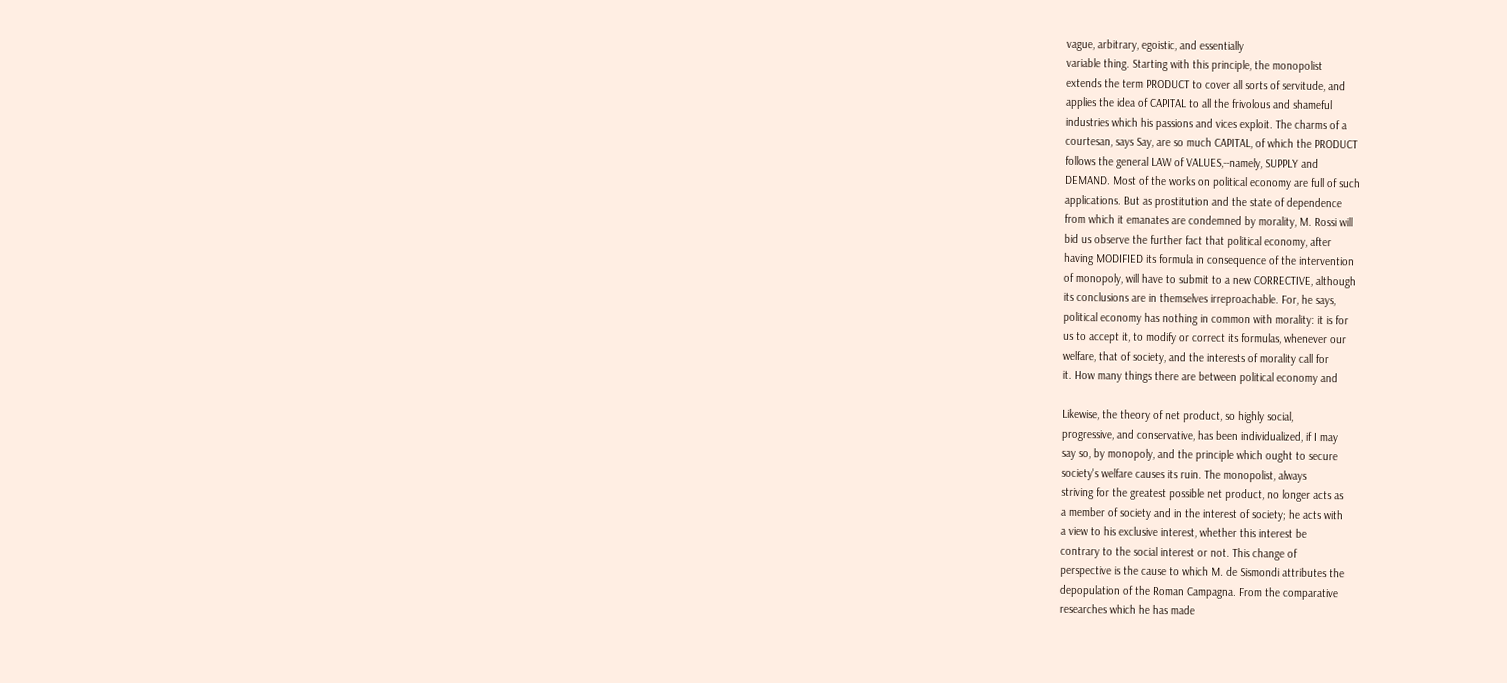vague, arbitrary, egoistic, and essentially
variable thing. Starting with this principle, the monopolist
extends the term PRODUCT to cover all sorts of servitude, and
applies the idea of CAPITAL to all the frivolous and shameful
industries which his passions and vices exploit. The charms of a
courtesan, says Say, are so much CAPITAL, of which the PRODUCT
follows the general LAW of VALUES,--namely, SUPPLY and
DEMAND. Most of the works on political economy are full of such
applications. But as prostitution and the state of dependence
from which it emanates are condemned by morality, M. Rossi will
bid us observe the further fact that political economy, after
having MODIFIED its formula in consequence of the intervention
of monopoly, will have to submit to a new CORRECTIVE, although
its conclusions are in themselves irreproachable. For, he says,
political economy has nothing in common with morality: it is for
us to accept it, to modify or correct its formulas, whenever our
welfare, that of society, and the interests of morality call for
it. How many things there are between political economy and

Likewise, the theory of net product, so highly social,
progressive, and conservative, has been individualized, if I may
say so, by monopoly, and the principle which ought to secure
society's welfare causes its ruin. The monopolist, always
striving for the greatest possible net product, no longer acts as
a member of society and in the interest of society; he acts with
a view to his exclusive interest, whether this interest be
contrary to the social interest or not. This change of
perspective is the cause to which M. de Sismondi attributes the
depopulation of the Roman Campagna. From the comparative
researches which he has made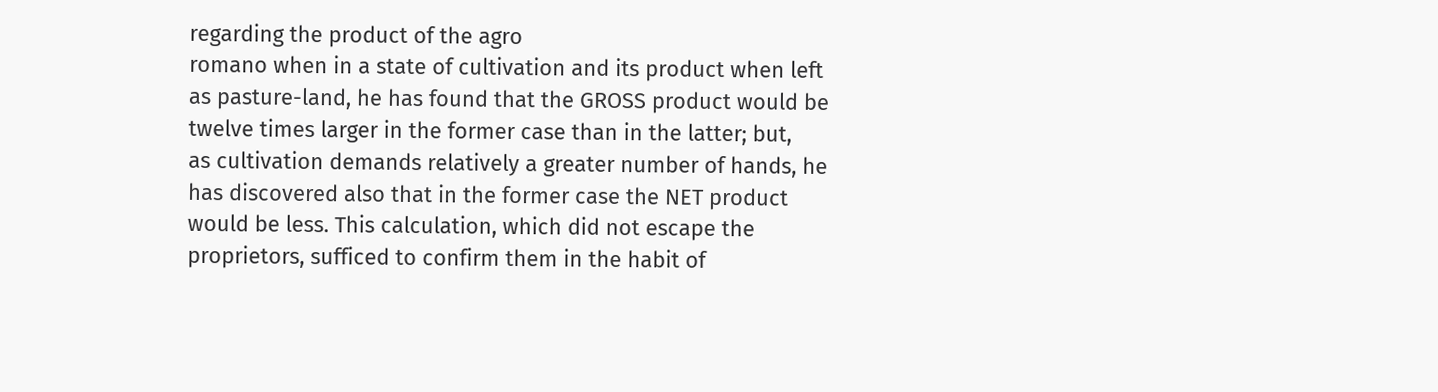regarding the product of the agro
romano when in a state of cultivation and its product when left
as pasture-land, he has found that the GROSS product would be
twelve times larger in the former case than in the latter; but,
as cultivation demands relatively a greater number of hands, he
has discovered also that in the former case the NET product
would be less. This calculation, which did not escape the
proprietors, sufficed to confirm them in the habit of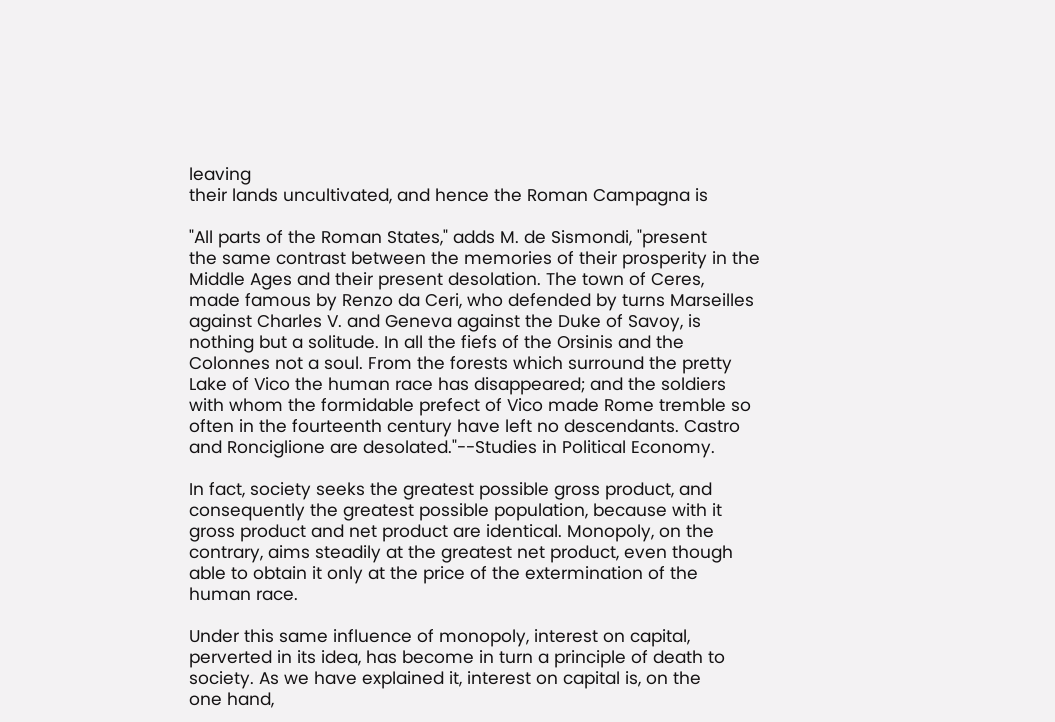leaving
their lands uncultivated, and hence the Roman Campagna is

"All parts of the Roman States," adds M. de Sismondi, "present
the same contrast between the memories of their prosperity in the
Middle Ages and their present desolation. The town of Ceres,
made famous by Renzo da Ceri, who defended by turns Marseilles
against Charles V. and Geneva against the Duke of Savoy, is
nothing but a solitude. In all the fiefs of the Orsinis and the
Colonnes not a soul. From the forests which surround the pretty
Lake of Vico the human race has disappeared; and the soldiers
with whom the formidable prefect of Vico made Rome tremble so
often in the fourteenth century have left no descendants. Castro
and Ronciglione are desolated."--Studies in Political Economy.

In fact, society seeks the greatest possible gross product, and
consequently the greatest possible population, because with it
gross product and net product are identical. Monopoly, on the
contrary, aims steadily at the greatest net product, even though
able to obtain it only at the price of the extermination of the
human race.

Under this same influence of monopoly, interest on capital,
perverted in its idea, has become in turn a principle of death to
society. As we have explained it, interest on capital is, on the
one hand,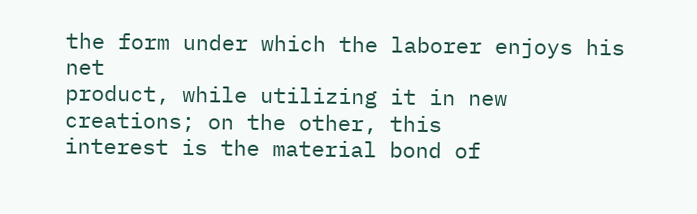the form under which the laborer enjoys his net
product, while utilizing it in new creations; on the other, this
interest is the material bond of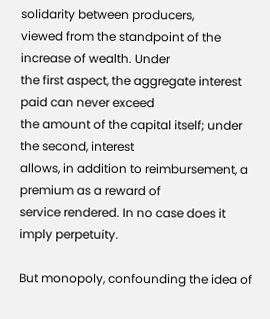solidarity between producers,
viewed from the standpoint of the increase of wealth. Under
the first aspect, the aggregate interest paid can never exceed
the amount of the capital itself; under the second, interest
allows, in addition to reimbursement, a premium as a reward of
service rendered. In no case does it imply perpetuity.

But monopoly, confounding the idea of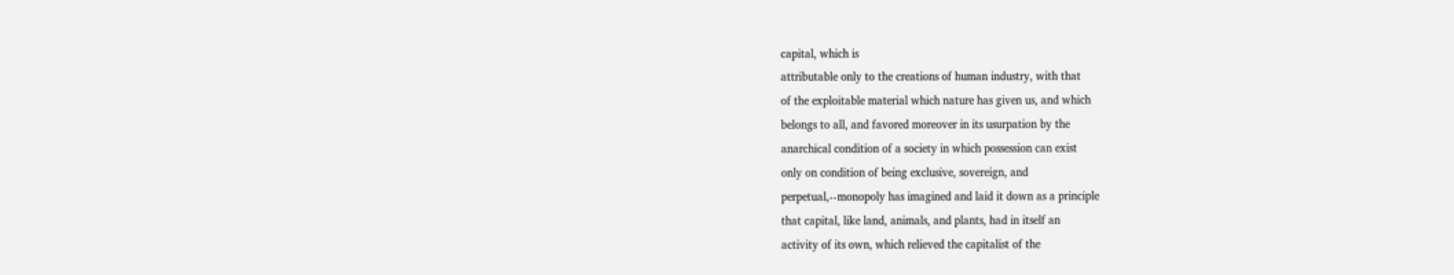capital, which is
attributable only to the creations of human industry, with that
of the exploitable material which nature has given us, and which
belongs to all, and favored moreover in its usurpation by the
anarchical condition of a society in which possession can exist
only on condition of being exclusive, sovereign, and
perpetual,--monopoly has imagined and laid it down as a principle
that capital, like land, animals, and plants, had in itself an
activity of its own, which relieved the capitalist of the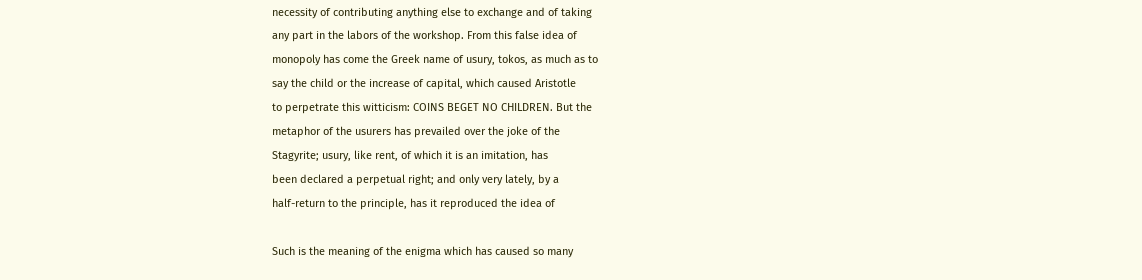necessity of contributing anything else to exchange and of taking
any part in the labors of the workshop. From this false idea of
monopoly has come the Greek name of usury, tokos, as much as to
say the child or the increase of capital, which caused Aristotle
to perpetrate this witticism: COINS BEGET NO CHILDREN. But the
metaphor of the usurers has prevailed over the joke of the
Stagyrite; usury, like rent, of which it is an imitation, has
been declared a perpetual right; and only very lately, by a
half-return to the principle, has it reproduced the idea of

Such is the meaning of the enigma which has caused so many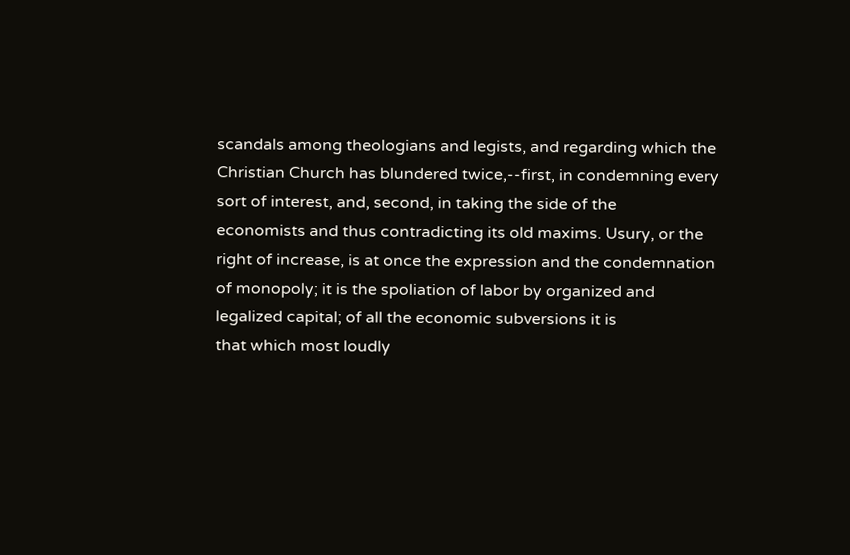scandals among theologians and legists, and regarding which the
Christian Church has blundered twice,--first, in condemning every
sort of interest, and, second, in taking the side of the
economists and thus contradicting its old maxims. Usury, or the
right of increase, is at once the expression and the condemnation
of monopoly; it is the spoliation of labor by organized and
legalized capital; of all the economic subversions it is
that which most loudly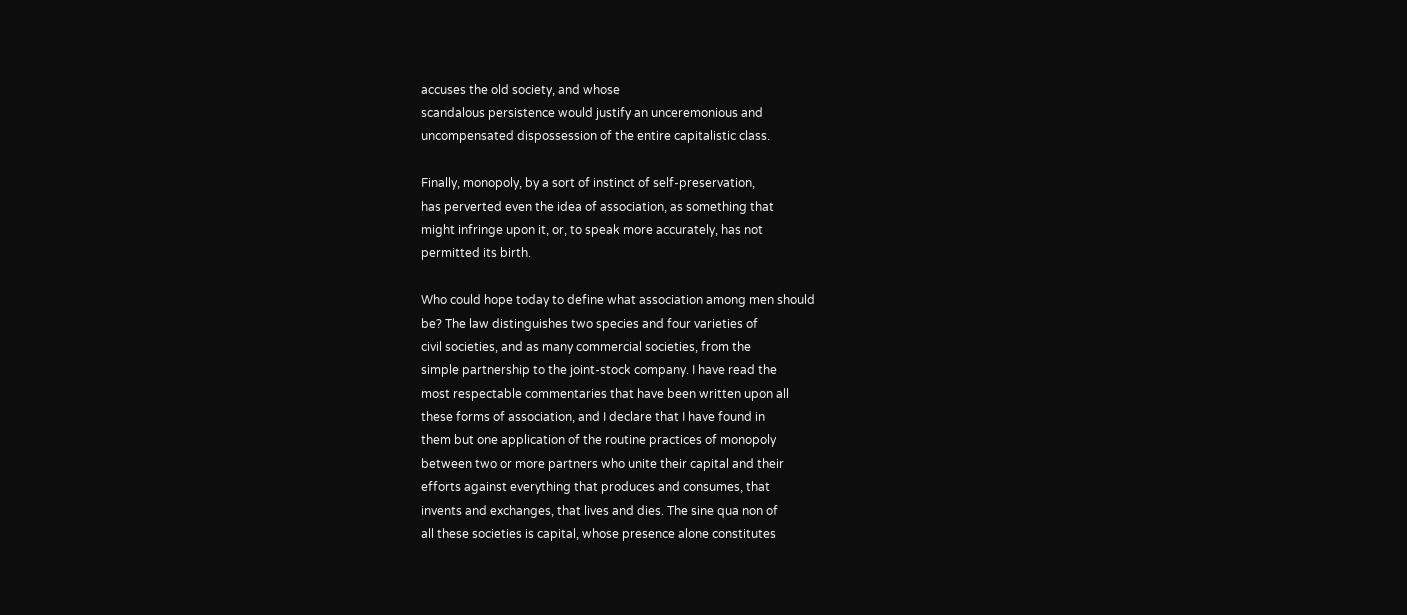accuses the old society, and whose
scandalous persistence would justify an unceremonious and
uncompensated dispossession of the entire capitalistic class.

Finally, monopoly, by a sort of instinct of self-preservation,
has perverted even the idea of association, as something that
might infringe upon it, or, to speak more accurately, has not
permitted its birth.

Who could hope today to define what association among men should
be? The law distinguishes two species and four varieties of
civil societies, and as many commercial societies, from the
simple partnership to the joint-stock company. I have read the
most respectable commentaries that have been written upon all
these forms of association, and I declare that I have found in
them but one application of the routine practices of monopoly
between two or more partners who unite their capital and their
efforts against everything that produces and consumes, that
invents and exchanges, that lives and dies. The sine qua non of
all these societies is capital, whose presence alone constitutes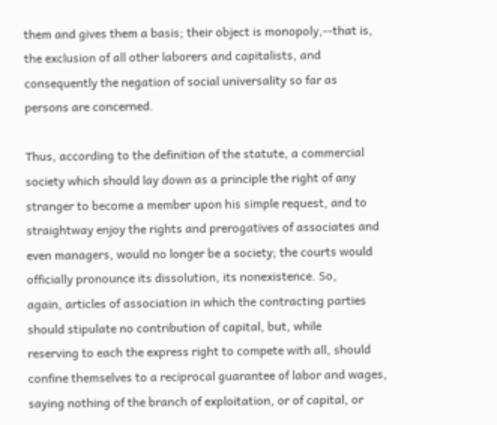them and gives them a basis; their object is monopoly,--that is,
the exclusion of all other laborers and capitalists, and
consequently the negation of social universality so far as
persons are concerned.

Thus, according to the definition of the statute, a commercial
society which should lay down as a principle the right of any
stranger to become a member upon his simple request, and to
straightway enjoy the rights and prerogatives of associates and
even managers, would no longer be a society; the courts would
officially pronounce its dissolution, its nonexistence. So,
again, articles of association in which the contracting parties
should stipulate no contribution of capital, but, while
reserving to each the express right to compete with all, should
confine themselves to a reciprocal guarantee of labor and wages,
saying nothing of the branch of exploitation, or of capital, or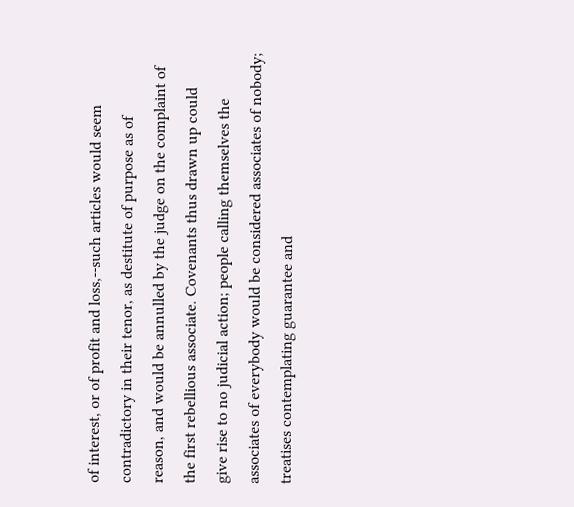of interest, or of profit and loss,--such articles would seem
contradictory in their tenor, as destitute of purpose as of
reason, and would be annulled by the judge on the complaint of
the first rebellious associate. Covenants thus drawn up could
give rise to no judicial action; people calling themselves the
associates of everybody would be considered associates of nobody;
treatises contemplating guarantee and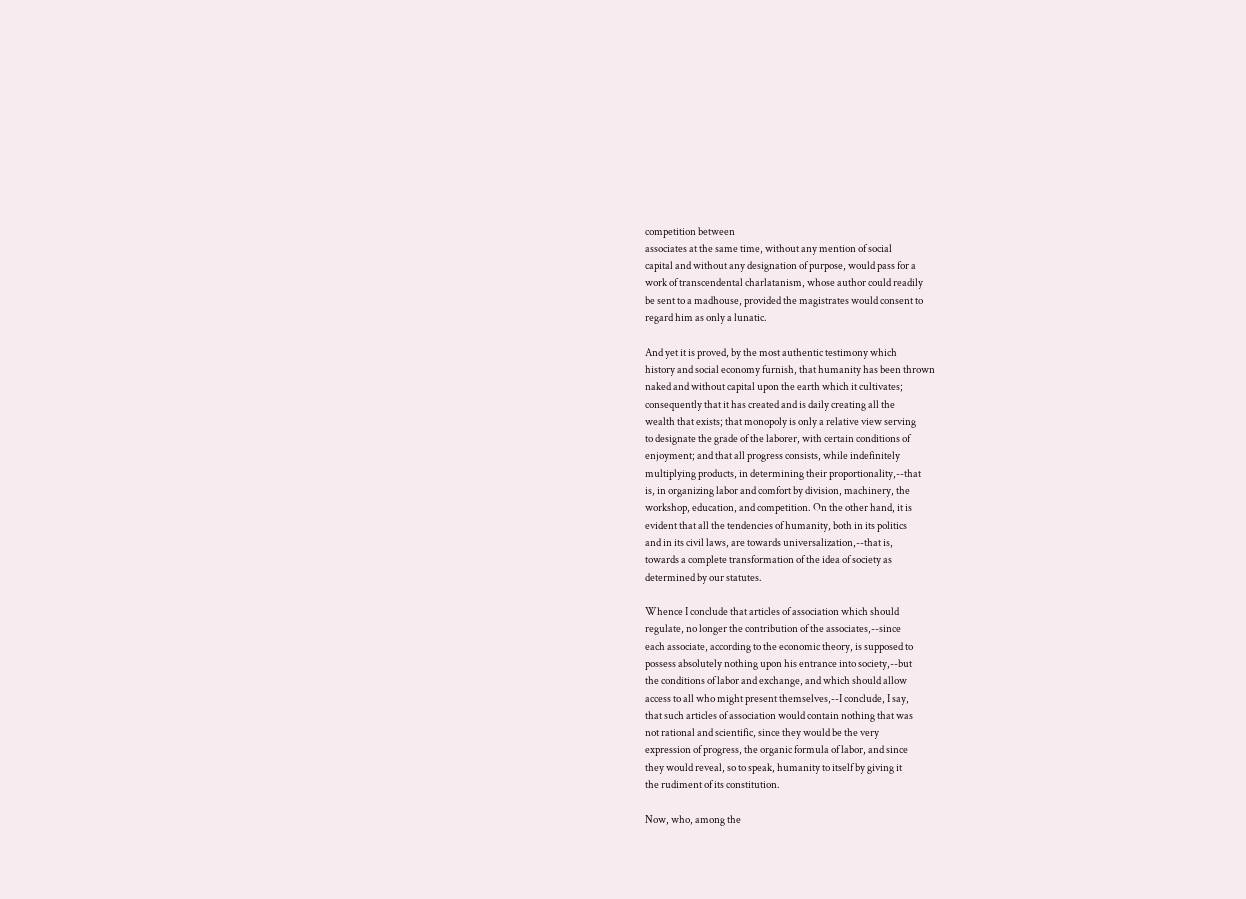competition between
associates at the same time, without any mention of social
capital and without any designation of purpose, would pass for a
work of transcendental charlatanism, whose author could readily
be sent to a madhouse, provided the magistrates would consent to
regard him as only a lunatic.

And yet it is proved, by the most authentic testimony which
history and social economy furnish, that humanity has been thrown
naked and without capital upon the earth which it cultivates;
consequently that it has created and is daily creating all the
wealth that exists; that monopoly is only a relative view serving
to designate the grade of the laborer, with certain conditions of
enjoyment; and that all progress consists, while indefinitely
multiplying products, in determining their proportionality,--that
is, in organizing labor and comfort by division, machinery, the
workshop, education, and competition. On the other hand, it is
evident that all the tendencies of humanity, both in its politics
and in its civil laws, are towards universalization,--that is,
towards a complete transformation of the idea of society as
determined by our statutes.

Whence I conclude that articles of association which should
regulate, no longer the contribution of the associates,--since
each associate, according to the economic theory, is supposed to
possess absolutely nothing upon his entrance into society,--but
the conditions of labor and exchange, and which should allow
access to all who might present themselves,--I conclude, I say,
that such articles of association would contain nothing that was
not rational and scientific, since they would be the very
expression of progress, the organic formula of labor, and since
they would reveal, so to speak, humanity to itself by giving it
the rudiment of its constitution.

Now, who, among the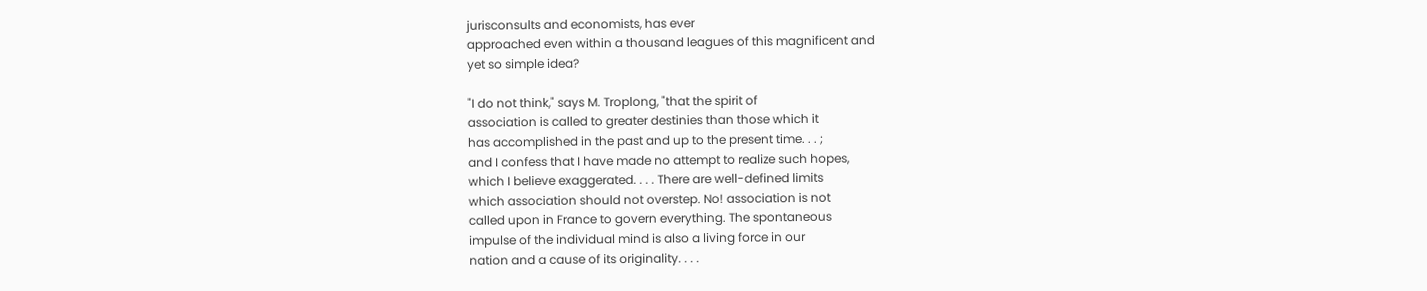jurisconsults and economists, has ever
approached even within a thousand leagues of this magnificent and
yet so simple idea?

"I do not think," says M. Troplong, "that the spirit of
association is called to greater destinies than those which it
has accomplished in the past and up to the present time. . . ;
and I confess that I have made no attempt to realize such hopes,
which I believe exaggerated. . . . There are well-defined limits
which association should not overstep. No! association is not
called upon in France to govern everything. The spontaneous
impulse of the individual mind is also a living force in our
nation and a cause of its originality. . . .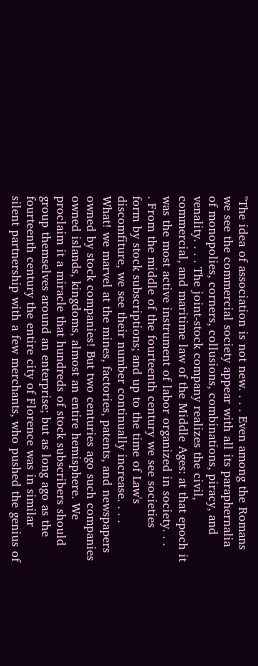"The idea of association is not new. . . . Even among the Romans
we see the commercial society appear with all its paraphernalia
of monopolies, corners, collusions, combinations, piracy, and
venality. . . . The joint-stock company realizes the civil,
commercial, and maritime law of the Middle Ages: at that epoch it
was the most active instrument of labor organized in society. . .
. From the middle of the fourteenth century we see societies
form by stock subscriptions; and up to the time of Law's
discomfiture, we see their number continually increase. . . .
What! we marvel at the mines, factories, patents, and newspapers
owned by stock companies! But two centuries ago such companies
owned islands, kingdoms, almost an entire hemisphere. We
proclaim it a miracle that hundreds of stock subscribers should
group themselves around an enterprise; but as long ago as the
fourteenth century the entire city of Florence was in similar
silent partnership with a few merchants, who pushed the genius of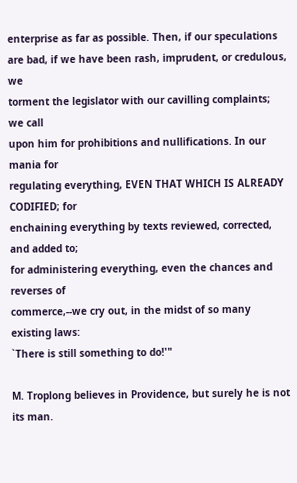enterprise as far as possible. Then, if our speculations
are bad, if we have been rash, imprudent, or credulous, we
torment the legislator with our cavilling complaints; we call
upon him for prohibitions and nullifications. In our mania for
regulating everything, EVEN THAT WHICH IS ALREADY CODIFIED; for
enchaining everything by texts reviewed, corrected, and added to;
for administering everything, even the chances and reverses of
commerce,--we cry out, in the midst of so many existing laws:
`There is still something to do!'"

M. Troplong believes in Providence, but surely he is not its man.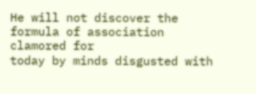He will not discover the formula of association clamored for
today by minds disgusted with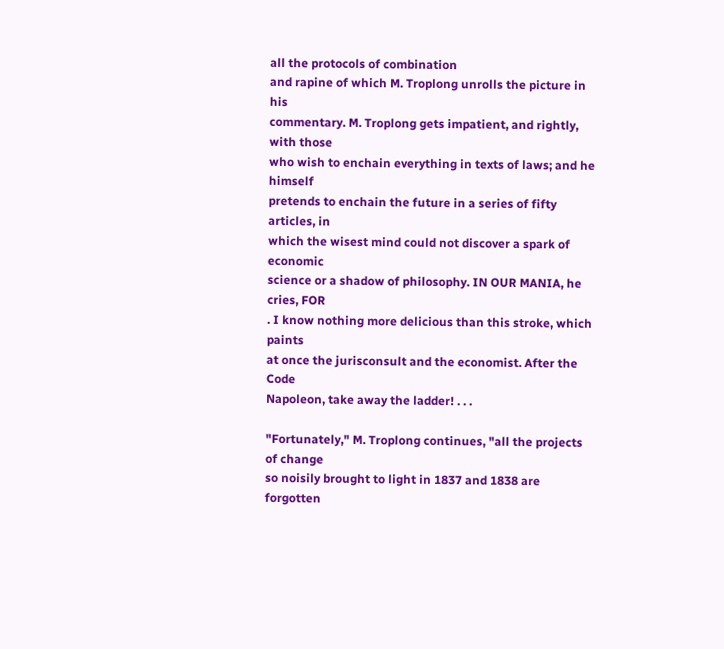all the protocols of combination
and rapine of which M. Troplong unrolls the picture in his
commentary. M. Troplong gets impatient, and rightly, with those
who wish to enchain everything in texts of laws; and he himself
pretends to enchain the future in a series of fifty articles, in
which the wisest mind could not discover a spark of economic
science or a shadow of philosophy. IN OUR MANIA, he cries, FOR
. I know nothing more delicious than this stroke, which paints
at once the jurisconsult and the economist. After the Code
Napoleon, take away the ladder! . . .

"Fortunately," M. Troplong continues, "all the projects of change
so noisily brought to light in 1837 and 1838 are forgotten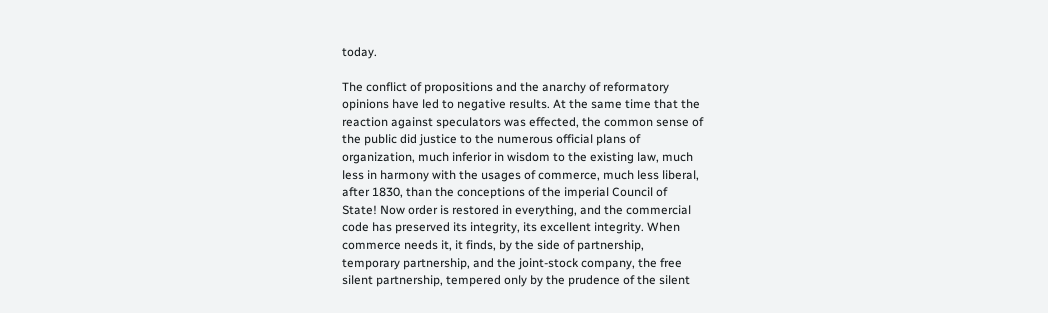today.

The conflict of propositions and the anarchy of reformatory
opinions have led to negative results. At the same time that the
reaction against speculators was effected, the common sense of
the public did justice to the numerous official plans of
organization, much inferior in wisdom to the existing law, much
less in harmony with the usages of commerce, much less liberal,
after 1830, than the conceptions of the imperial Council of
State! Now order is restored in everything, and the commercial
code has preserved its integrity, its excellent integrity. When
commerce needs it, it finds, by the side of partnership,
temporary partnership, and the joint-stock company, the free
silent partnership, tempered only by the prudence of the silent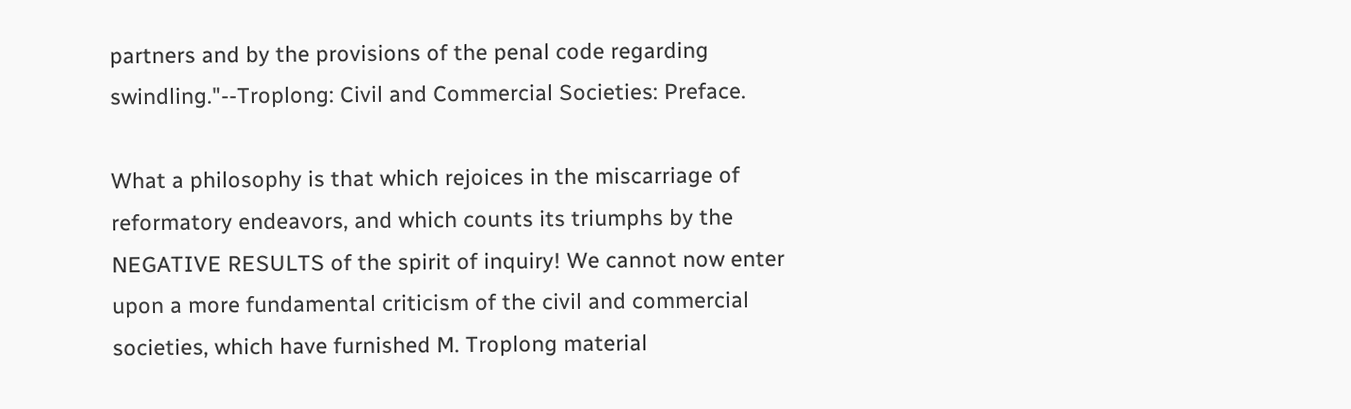partners and by the provisions of the penal code regarding
swindling."--Troplong: Civil and Commercial Societies: Preface.

What a philosophy is that which rejoices in the miscarriage of
reformatory endeavors, and which counts its triumphs by the
NEGATIVE RESULTS of the spirit of inquiry! We cannot now enter
upon a more fundamental criticism of the civil and commercial
societies, which have furnished M. Troplong material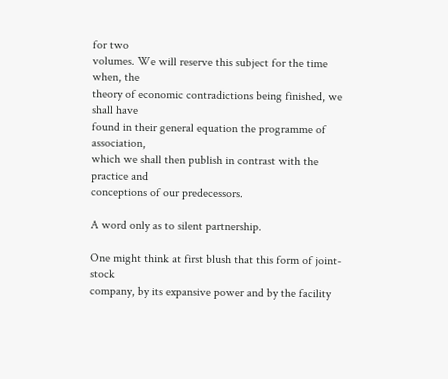for two
volumes. We will reserve this subject for the time when, the
theory of economic contradictions being finished, we shall have
found in their general equation the programme of association,
which we shall then publish in contrast with the practice and
conceptions of our predecessors.

A word only as to silent partnership.

One might think at first blush that this form of joint-stock
company, by its expansive power and by the facility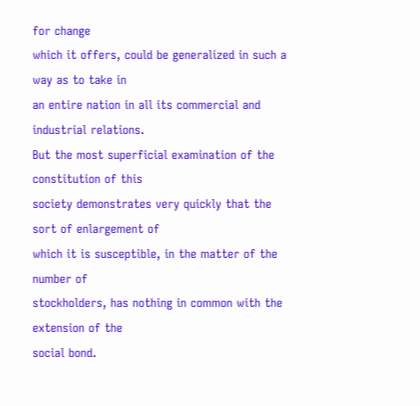for change
which it offers, could be generalized in such a way as to take in
an entire nation in all its commercial and industrial relations.
But the most superficial examination of the constitution of this
society demonstrates very quickly that the sort of enlargement of
which it is susceptible, in the matter of the number of
stockholders, has nothing in common with the extension of the
social bond.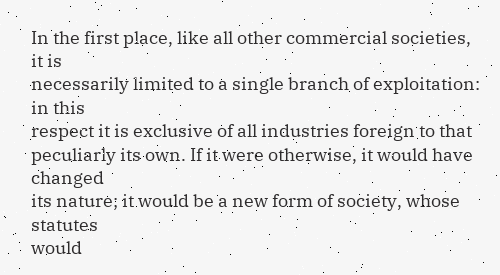In the first place, like all other commercial societies, it is
necessarily limited to a single branch of exploitation: in this
respect it is exclusive of all industries foreign to that
peculiarly its own. If it were otherwise, it would have changed
its nature; it would be a new form of society, whose statutes
would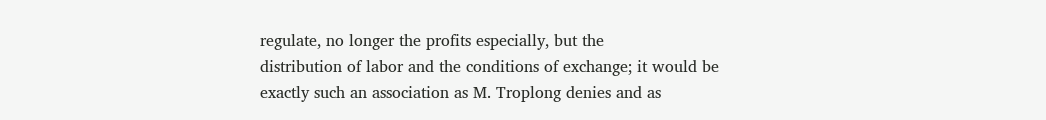regulate, no longer the profits especially, but the
distribution of labor and the conditions of exchange; it would be
exactly such an association as M. Troplong denies and as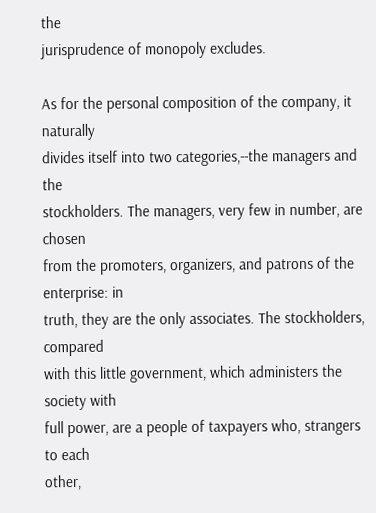the
jurisprudence of monopoly excludes.

As for the personal composition of the company, it naturally
divides itself into two categories,--the managers and the
stockholders. The managers, very few in number, are chosen
from the promoters, organizers, and patrons of the enterprise: in
truth, they are the only associates. The stockholders, compared
with this little government, which administers the society with
full power, are a people of taxpayers who, strangers to each
other,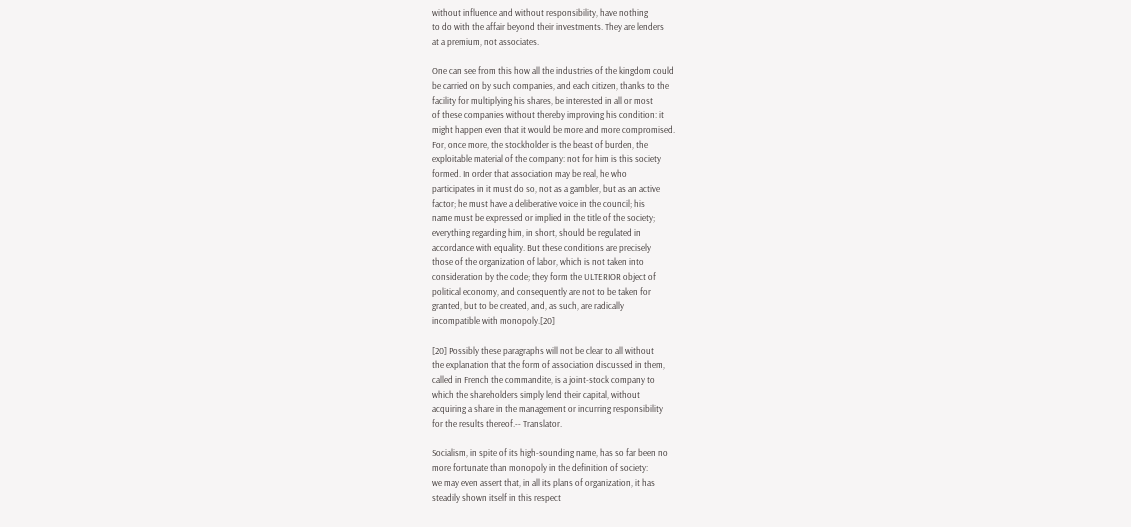without influence and without responsibility, have nothing
to do with the affair beyond their investments. They are lenders
at a premium, not associates.

One can see from this how all the industries of the kingdom could
be carried on by such companies, and each citizen, thanks to the
facility for multiplying his shares, be interested in all or most
of these companies without thereby improving his condition: it
might happen even that it would be more and more compromised.
For, once more, the stockholder is the beast of burden, the
exploitable material of the company: not for him is this society
formed. In order that association may be real, he who
participates in it must do so, not as a gambler, but as an active
factor; he must have a deliberative voice in the council; his
name must be expressed or implied in the title of the society;
everything regarding him, in short, should be regulated in
accordance with equality. But these conditions are precisely
those of the organization of labor, which is not taken into
consideration by the code; they form the ULTERIOR object of
political economy, and consequently are not to be taken for
granted, but to be created, and, as such, are radically
incompatible with monopoly.[20]

[20] Possibly these paragraphs will not be clear to all without
the explanation that the form of association discussed in them,
called in French the commandite, is a joint-stock company to
which the shareholders simply lend their capital, without
acquiring a share in the management or incurring responsibility
for the results thereof.-- Translator.

Socialism, in spite of its high-sounding name, has so far been no
more fortunate than monopoly in the definition of society:
we may even assert that, in all its plans of organization, it has
steadily shown itself in this respect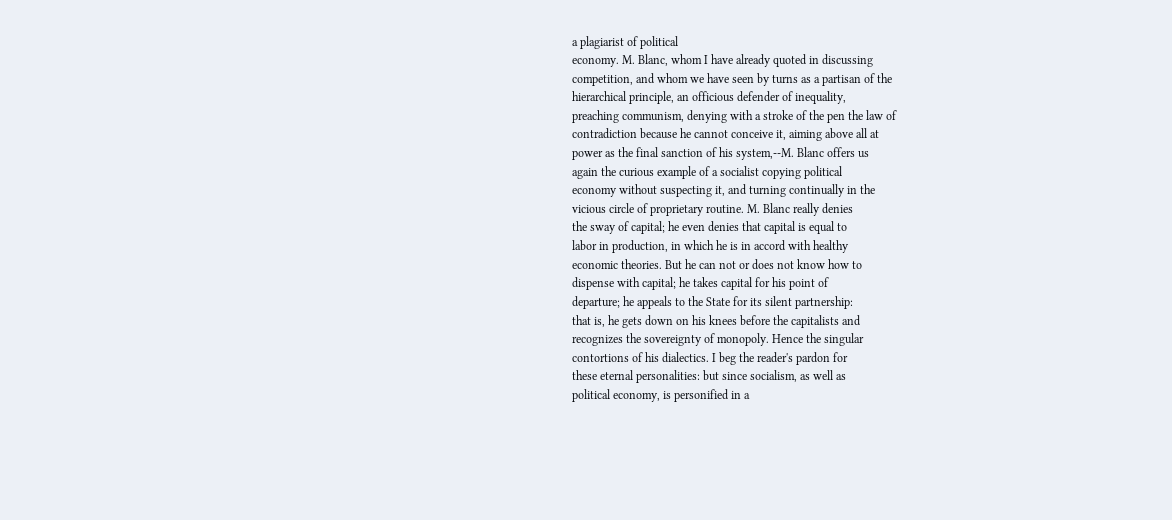a plagiarist of political
economy. M. Blanc, whom I have already quoted in discussing
competition, and whom we have seen by turns as a partisan of the
hierarchical principle, an officious defender of inequality,
preaching communism, denying with a stroke of the pen the law of
contradiction because he cannot conceive it, aiming above all at
power as the final sanction of his system,--M. Blanc offers us
again the curious example of a socialist copying political
economy without suspecting it, and turning continually in the
vicious circle of proprietary routine. M. Blanc really denies
the sway of capital; he even denies that capital is equal to
labor in production, in which he is in accord with healthy
economic theories. But he can not or does not know how to
dispense with capital; he takes capital for his point of
departure; he appeals to the State for its silent partnership:
that is, he gets down on his knees before the capitalists and
recognizes the sovereignty of monopoly. Hence the singular
contortions of his dialectics. I beg the reader's pardon for
these eternal personalities: but since socialism, as well as
political economy, is personified in a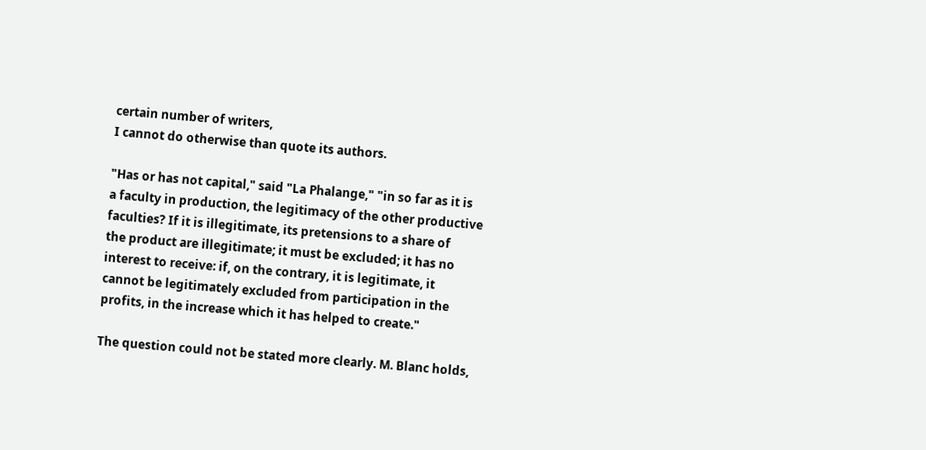certain number of writers,
I cannot do otherwise than quote its authors.

"Has or has not capital," said "La Phalange," "in so far as it is
a faculty in production, the legitimacy of the other productive
faculties? If it is illegitimate, its pretensions to a share of
the product are illegitimate; it must be excluded; it has no
interest to receive: if, on the contrary, it is legitimate, it
cannot be legitimately excluded from participation in the
profits, in the increase which it has helped to create."

The question could not be stated more clearly. M. Blanc holds,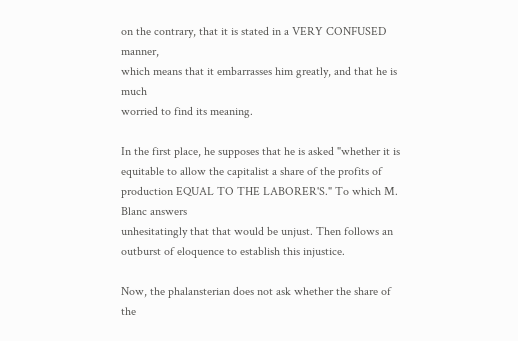on the contrary, that it is stated in a VERY CONFUSED manner,
which means that it embarrasses him greatly, and that he is much
worried to find its meaning.

In the first place, he supposes that he is asked "whether it is
equitable to allow the capitalist a share of the profits of
production EQUAL TO THE LABORER'S." To which M. Blanc answers
unhesitatingly that that would be unjust. Then follows an
outburst of eloquence to establish this injustice.

Now, the phalansterian does not ask whether the share of the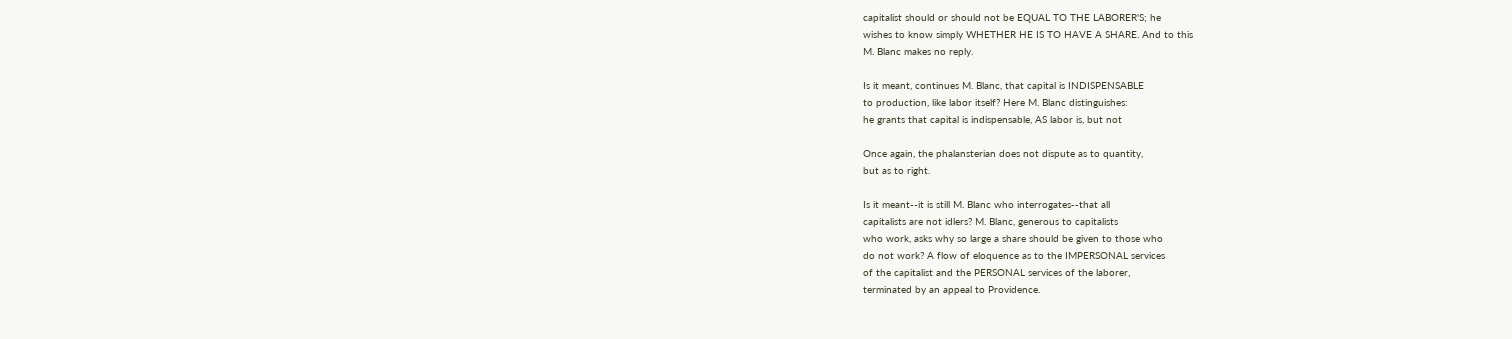capitalist should or should not be EQUAL TO THE LABORER'S; he
wishes to know simply WHETHER HE IS TO HAVE A SHARE. And to this
M. Blanc makes no reply.

Is it meant, continues M. Blanc, that capital is INDISPENSABLE
to production, like labor itself? Here M. Blanc distinguishes:
he grants that capital is indispensable, AS labor is, but not

Once again, the phalansterian does not dispute as to quantity,
but as to right.

Is it meant--it is still M. Blanc who interrogates--that all
capitalists are not idlers? M. Blanc, generous to capitalists
who work, asks why so large a share should be given to those who
do not work? A flow of eloquence as to the IMPERSONAL services
of the capitalist and the PERSONAL services of the laborer,
terminated by an appeal to Providence.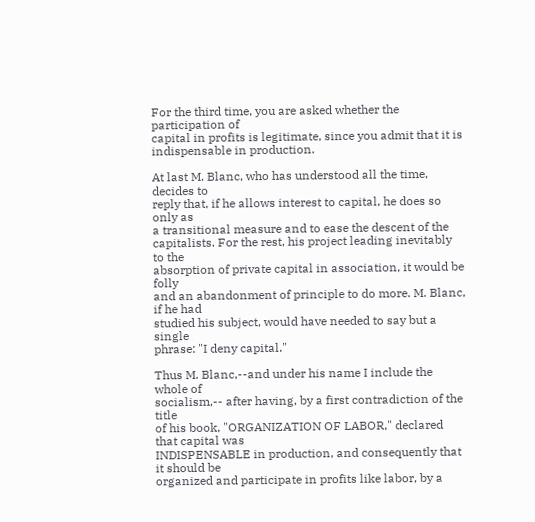For the third time, you are asked whether the participation of
capital in profits is legitimate, since you admit that it is
indispensable in production.

At last M. Blanc, who has understood all the time, decides to
reply that, if he allows interest to capital, he does so only as
a transitional measure and to ease the descent of the
capitalists. For the rest, his project leading inevitably to the
absorption of private capital in association, it would be folly
and an abandonment of principle to do more. M. Blanc, if he had
studied his subject, would have needed to say but a single
phrase: "I deny capital."

Thus M. Blanc,--and under his name I include the whole of
socialism,-- after having, by a first contradiction of the title
of his book, "ORGANIZATION OF LABOR," declared that capital was
INDISPENSABLE in production, and consequently that it should be
organized and participate in profits like labor, by a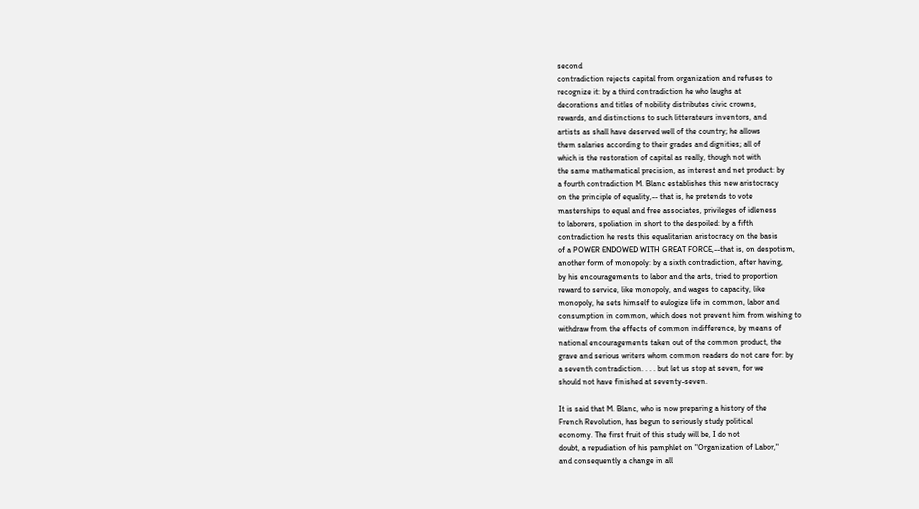second
contradiction rejects capital from organization and refuses to
recognize it: by a third contradiction he who laughs at
decorations and titles of nobility distributes civic crowns,
rewards, and distinctions to such litterateurs inventors, and
artists as shall have deserved well of the country; he allows
them salaries according to their grades and dignities; all of
which is the restoration of capital as really, though not with
the same mathematical precision, as interest and net product: by
a fourth contradiction M. Blanc establishes this new aristocracy
on the principle of equality,-- that is, he pretends to vote
masterships to equal and free associates, privileges of idleness
to laborers, spoliation in short to the despoiled: by a fifth
contradiction he rests this equalitarian aristocracy on the basis
of a POWER ENDOWED WITH GREAT FORCE,--that is, on despotism,
another form of monopoly: by a sixth contradiction, after having,
by his encouragements to labor and the arts, tried to proportion
reward to service, like monopoly, and wages to capacity, like
monopoly, he sets himself to eulogize life in common, labor and
consumption in common, which does not prevent him from wishing to
withdraw from the effects of common indifference, by means of
national encouragements taken out of the common product, the
grave and serious writers whom common readers do not care for: by
a seventh contradiction. . . . but let us stop at seven, for we
should not have finished at seventy-seven.

It is said that M. Blanc, who is now preparing a history of the
French Revolution, has begun to seriously study political
economy. The first fruit of this study will be, I do not
doubt, a repudiation of his pamphlet on "Organization of Labor,"
and consequently a change in all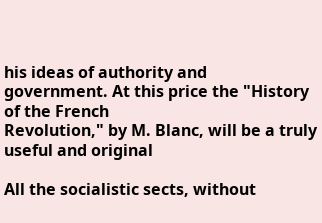his ideas of authority and
government. At this price the "History of the French
Revolution," by M. Blanc, will be a truly useful and original

All the socialistic sects, without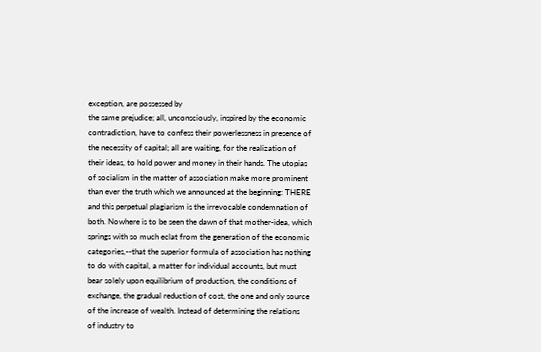exception, are possessed by
the same prejudice; all, unconsciously, inspired by the economic
contradiction, have to confess their powerlessness in presence of
the necessity of capital; all are waiting, for the realization of
their ideas, to hold power and money in their hands. The utopias
of socialism in the matter of association make more prominent
than ever the truth which we announced at the beginning: THERE
and this perpetual plagiarism is the irrevocable condemnation of
both. Nowhere is to be seen the dawn of that mother-idea, which
springs with so much eclat from the generation of the economic
categories,--that the superior formula of association has nothing
to do with capital, a matter for individual accounts, but must
bear solely upon equilibrium of production, the conditions of
exchange, the gradual reduction of cost, the one and only source
of the increase of wealth. Instead of determining the relations
of industry to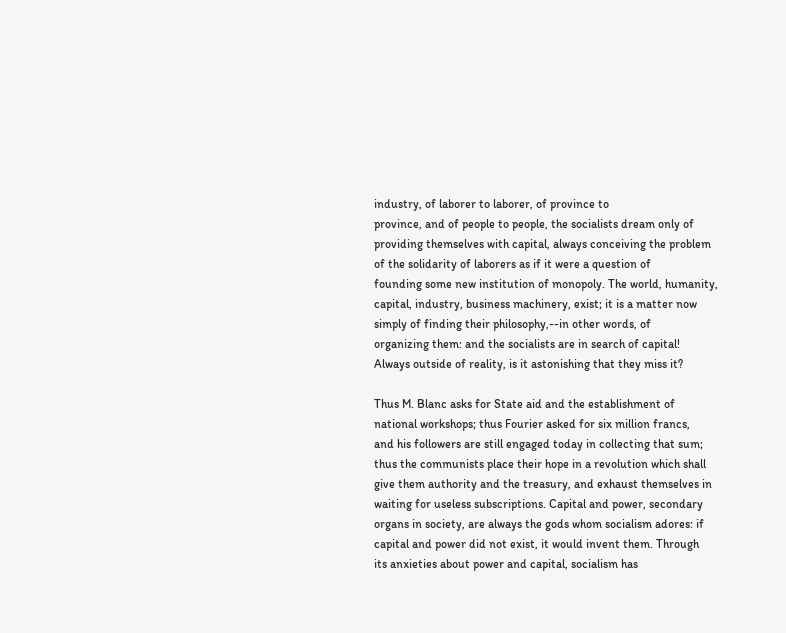industry, of laborer to laborer, of province to
province, and of people to people, the socialists dream only of
providing themselves with capital, always conceiving the problem
of the solidarity of laborers as if it were a question of
founding some new institution of monopoly. The world, humanity,
capital, industry, business machinery, exist; it is a matter now
simply of finding their philosophy,--in other words, of
organizing them: and the socialists are in search of capital!
Always outside of reality, is it astonishing that they miss it?

Thus M. Blanc asks for State aid and the establishment of
national workshops; thus Fourier asked for six million francs,
and his followers are still engaged today in collecting that sum;
thus the communists place their hope in a revolution which shall
give them authority and the treasury, and exhaust themselves in
waiting for useless subscriptions. Capital and power, secondary
organs in society, are always the gods whom socialism adores: if
capital and power did not exist, it would invent them. Through
its anxieties about power and capital, socialism has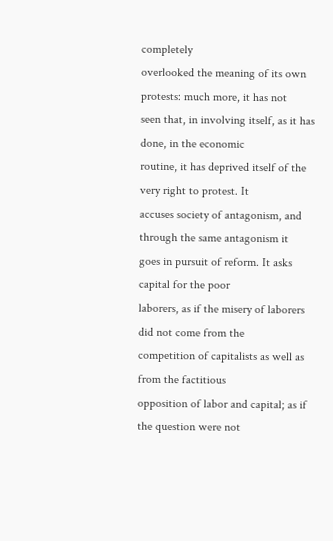completely
overlooked the meaning of its own protests: much more, it has not
seen that, in involving itself, as it has done, in the economic
routine, it has deprived itself of the very right to protest. It
accuses society of antagonism, and through the same antagonism it
goes in pursuit of reform. It asks capital for the poor
laborers, as if the misery of laborers did not come from the
competition of capitalists as well as from the factitious
opposition of labor and capital; as if the question were not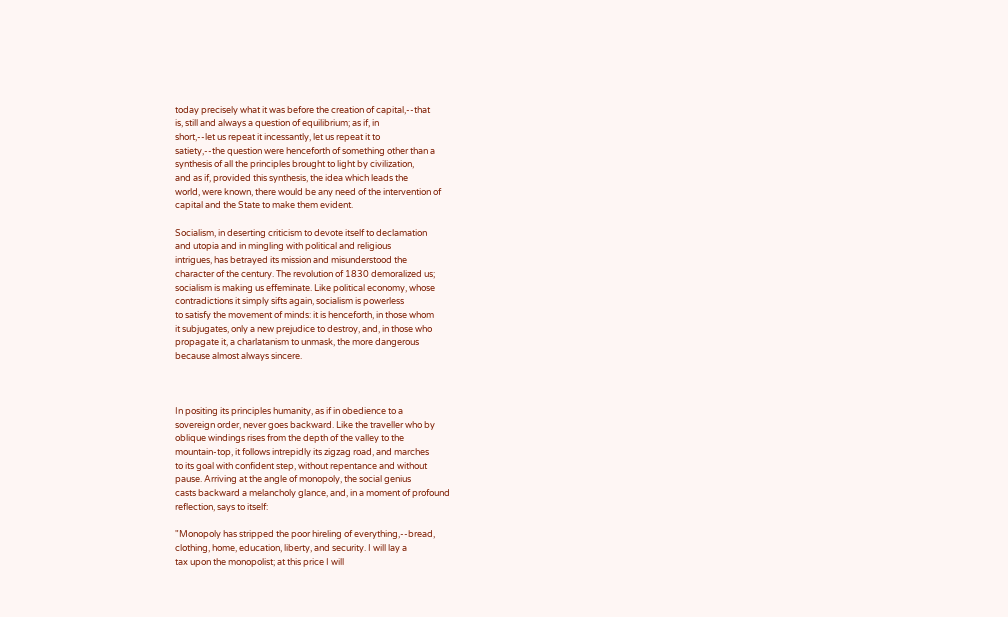today precisely what it was before the creation of capital,--that
is, still and always a question of equilibrium; as if, in
short,--let us repeat it incessantly, let us repeat it to
satiety,--the question were henceforth of something other than a
synthesis of all the principles brought to light by civilization,
and as if, provided this synthesis, the idea which leads the
world, were known, there would be any need of the intervention of
capital and the State to make them evident.

Socialism, in deserting criticism to devote itself to declamation
and utopia and in mingling with political and religious
intrigues, has betrayed its mission and misunderstood the
character of the century. The revolution of 1830 demoralized us;
socialism is making us effeminate. Like political economy, whose
contradictions it simply sifts again, socialism is powerless
to satisfy the movement of minds: it is henceforth, in those whom
it subjugates, only a new prejudice to destroy, and, in those who
propagate it, a charlatanism to unmask, the more dangerous
because almost always sincere.



In positing its principles humanity, as if in obedience to a
sovereign order, never goes backward. Like the traveller who by
oblique windings rises from the depth of the valley to the
mountain-top, it follows intrepidly its zigzag road, and marches
to its goal with confident step, without repentance and without
pause. Arriving at the angle of monopoly, the social genius
casts backward a melancholy glance, and, in a moment of profound
reflection, says to itself:

"Monopoly has stripped the poor hireling of everything,--bread,
clothing, home, education, liberty, and security. I will lay a
tax upon the monopolist; at this price I will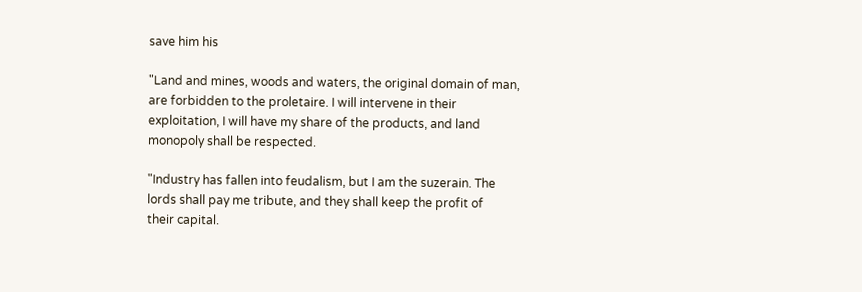save him his

"Land and mines, woods and waters, the original domain of man,
are forbidden to the proletaire. I will intervene in their
exploitation, I will have my share of the products, and land
monopoly shall be respected.

"Industry has fallen into feudalism, but I am the suzerain. The
lords shall pay me tribute, and they shall keep the profit of
their capital.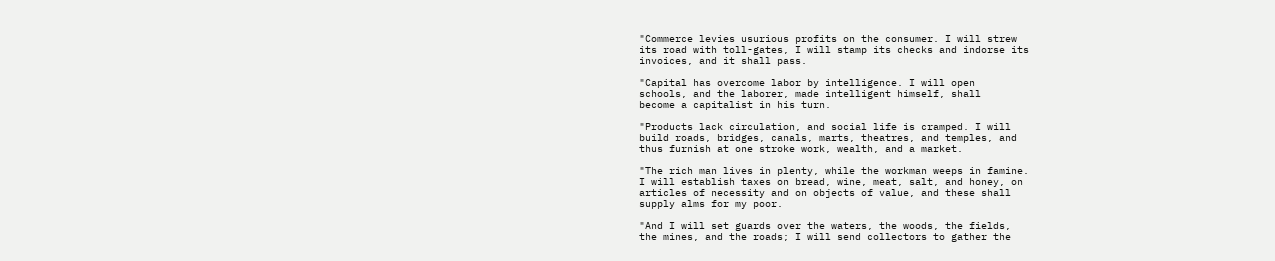"Commerce levies usurious profits on the consumer. I will strew
its road with toll-gates, I will stamp its checks and indorse its
invoices, and it shall pass.

"Capital has overcome labor by intelligence. I will open
schools, and the laborer, made intelligent himself, shall
become a capitalist in his turn.

"Products lack circulation, and social life is cramped. I will
build roads, bridges, canals, marts, theatres, and temples, and
thus furnish at one stroke work, wealth, and a market.

"The rich man lives in plenty, while the workman weeps in famine.
I will establish taxes on bread, wine, meat, salt, and honey, on
articles of necessity and on objects of value, and these shall
supply alms for my poor.

"And I will set guards over the waters, the woods, the fields,
the mines, and the roads; I will send collectors to gather the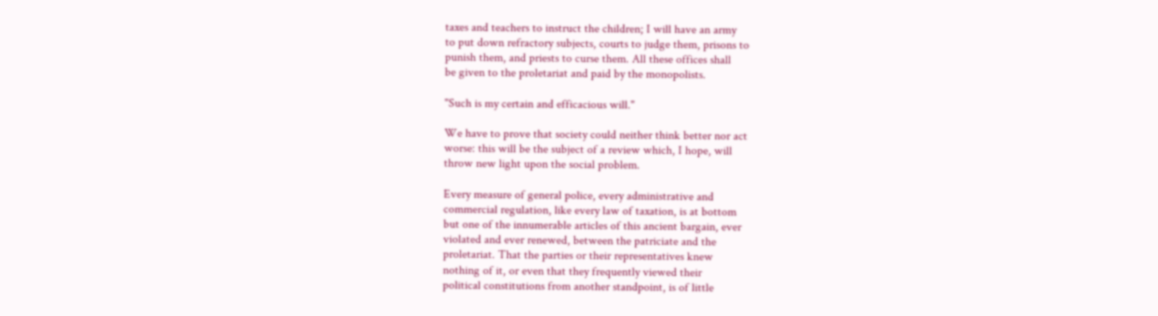taxes and teachers to instruct the children; I will have an army
to put down refractory subjects, courts to judge them, prisons to
punish them, and priests to curse them. All these offices shall
be given to the proletariat and paid by the monopolists.

"Such is my certain and efficacious will."

We have to prove that society could neither think better nor act
worse: this will be the subject of a review which, I hope, will
throw new light upon the social problem.

Every measure of general police, every administrative and
commercial regulation, like every law of taxation, is at bottom
but one of the innumerable articles of this ancient bargain, ever
violated and ever renewed, between the patriciate and the
proletariat. That the parties or their representatives knew
nothing of it, or even that they frequently viewed their
political constitutions from another standpoint, is of little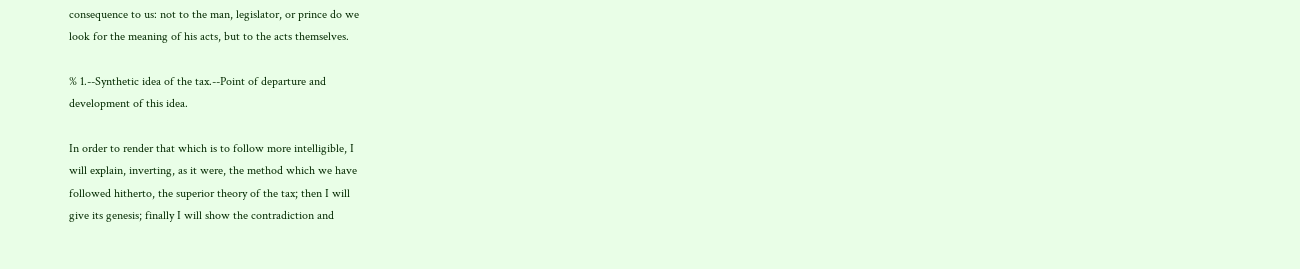consequence to us: not to the man, legislator, or prince do we
look for the meaning of his acts, but to the acts themselves.

% 1.--Synthetic idea of the tax.--Point of departure and
development of this idea.

In order to render that which is to follow more intelligible, I
will explain, inverting, as it were, the method which we have
followed hitherto, the superior theory of the tax; then I will
give its genesis; finally I will show the contradiction and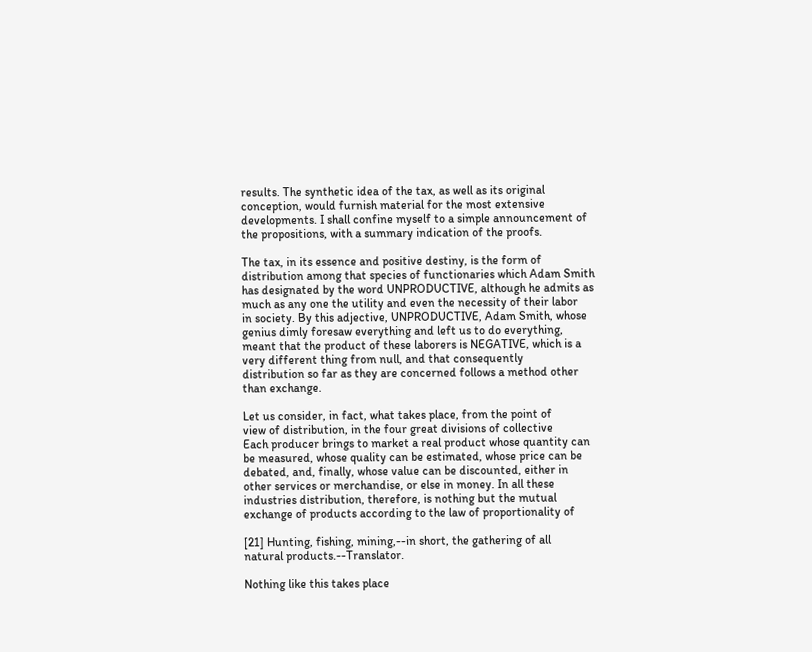results. The synthetic idea of the tax, as well as its original
conception, would furnish material for the most extensive
developments. I shall confine myself to a simple announcement of
the propositions, with a summary indication of the proofs.

The tax, in its essence and positive destiny, is the form of
distribution among that species of functionaries which Adam Smith
has designated by the word UNPRODUCTIVE, although he admits as
much as any one the utility and even the necessity of their labor
in society. By this adjective, UNPRODUCTIVE, Adam Smith, whose
genius dimly foresaw everything and left us to do everything,
meant that the product of these laborers is NEGATIVE, which is a
very different thing from null, and that consequently
distribution so far as they are concerned follows a method other
than exchange.

Let us consider, in fact, what takes place, from the point of
view of distribution, in the four great divisions of collective
Each producer brings to market a real product whose quantity can
be measured, whose quality can be estimated, whose price can be
debated, and, finally, whose value can be discounted, either in
other services or merchandise, or else in money. In all these
industries distribution, therefore, is nothing but the mutual
exchange of products according to the law of proportionality of

[21] Hunting, fishing, mining,--in short, the gathering of all
natural products.--Translator.

Nothing like this takes place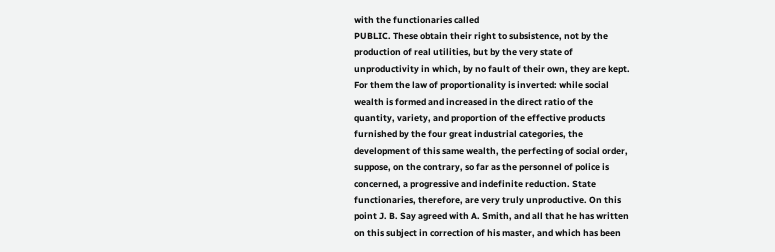with the functionaries called
PUBLIC. These obtain their right to subsistence, not by the
production of real utilities, but by the very state of
unproductivity in which, by no fault of their own, they are kept.
For them the law of proportionality is inverted: while social
wealth is formed and increased in the direct ratio of the
quantity, variety, and proportion of the effective products
furnished by the four great industrial categories, the
development of this same wealth, the perfecting of social order,
suppose, on the contrary, so far as the personnel of police is
concerned, a progressive and indefinite reduction. State
functionaries, therefore, are very truly unproductive. On this
point J. B. Say agreed with A. Smith, and all that he has written
on this subject in correction of his master, and which has been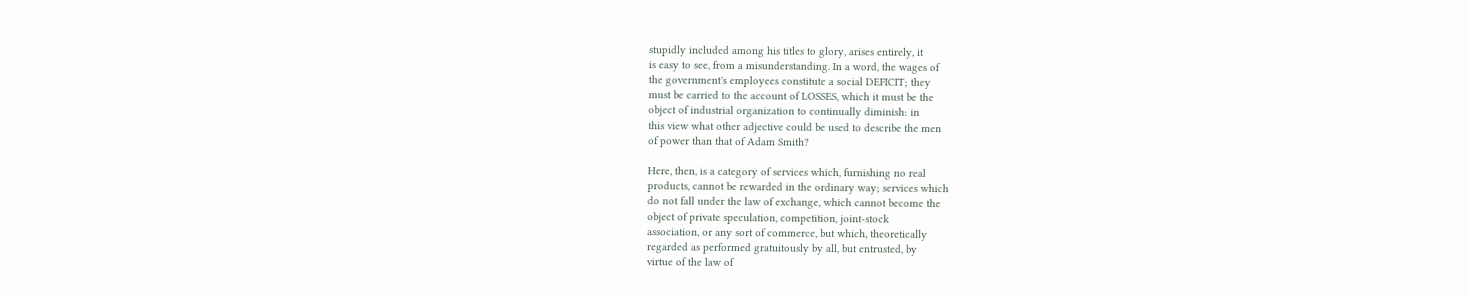stupidly included among his titles to glory, arises entirely, it
is easy to see, from a misunderstanding. In a word, the wages of
the government's employees constitute a social DEFICIT; they
must be carried to the account of LOSSES, which it must be the
object of industrial organization to continually diminish: in
this view what other adjective could be used to describe the men
of power than that of Adam Smith?

Here, then, is a category of services which, furnishing no real
products, cannot be rewarded in the ordinary way; services which
do not fall under the law of exchange, which cannot become the
object of private speculation, competition, joint-stock
association, or any sort of commerce, but which, theoretically
regarded as performed gratuitously by all, but entrusted, by
virtue of the law of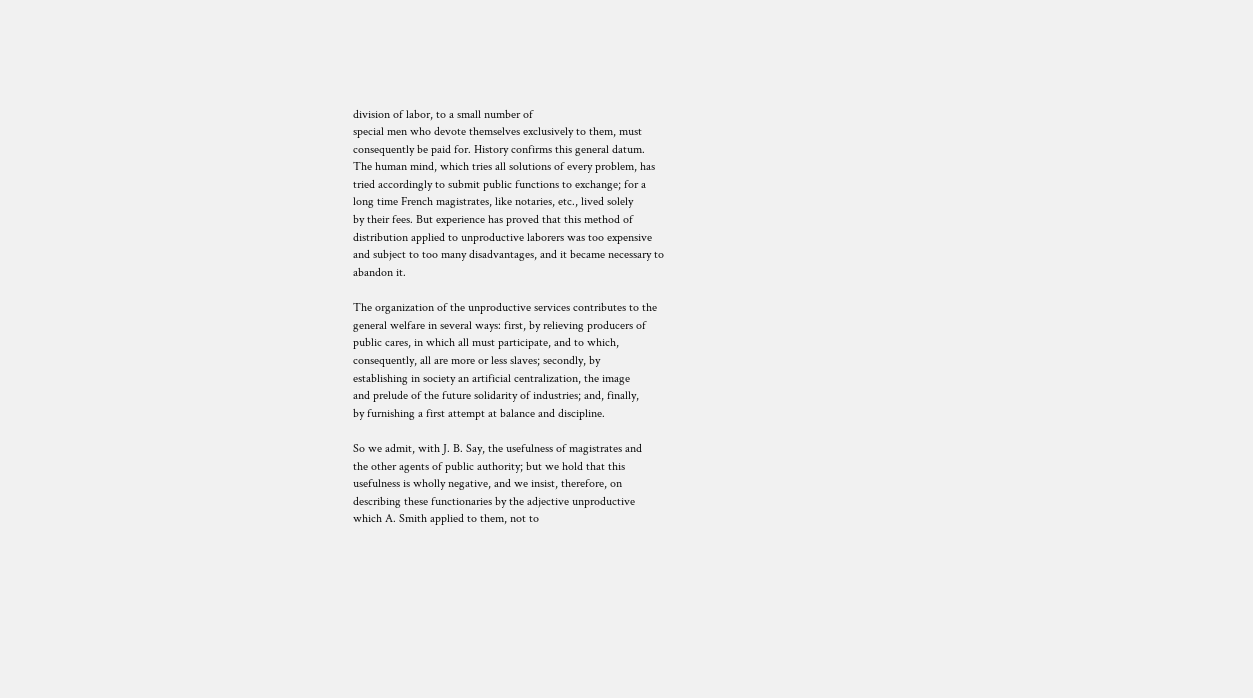division of labor, to a small number of
special men who devote themselves exclusively to them, must
consequently be paid for. History confirms this general datum.
The human mind, which tries all solutions of every problem, has
tried accordingly to submit public functions to exchange; for a
long time French magistrates, like notaries, etc., lived solely
by their fees. But experience has proved that this method of
distribution applied to unproductive laborers was too expensive
and subject to too many disadvantages, and it became necessary to
abandon it.

The organization of the unproductive services contributes to the
general welfare in several ways: first, by relieving producers of
public cares, in which all must participate, and to which,
consequently, all are more or less slaves; secondly, by
establishing in society an artificial centralization, the image
and prelude of the future solidarity of industries; and, finally,
by furnishing a first attempt at balance and discipline.

So we admit, with J. B. Say, the usefulness of magistrates and
the other agents of public authority; but we hold that this
usefulness is wholly negative, and we insist, therefore, on
describing these functionaries by the adjective unproductive
which A. Smith applied to them, not to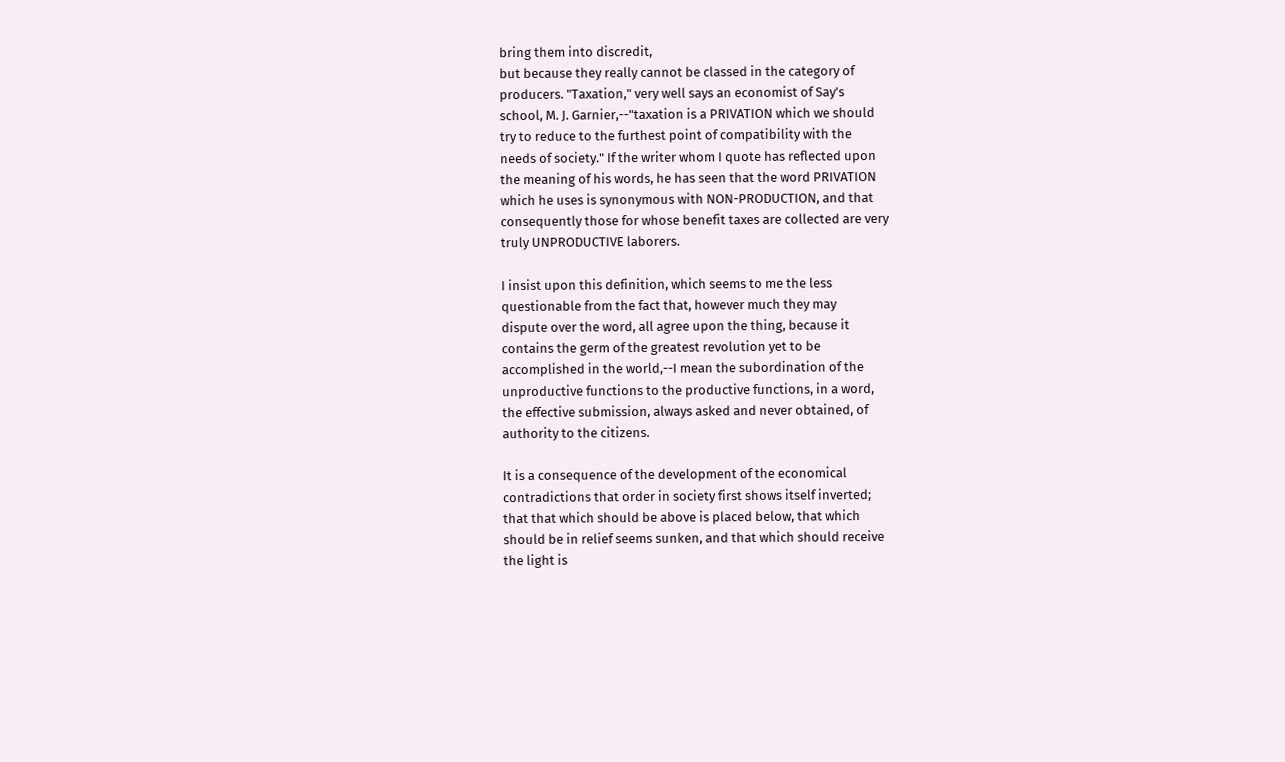bring them into discredit,
but because they really cannot be classed in the category of
producers. "Taxation," very well says an economist of Say's
school, M. J. Garnier,--"taxation is a PRIVATION which we should
try to reduce to the furthest point of compatibility with the
needs of society." If the writer whom I quote has reflected upon
the meaning of his words, he has seen that the word PRIVATION
which he uses is synonymous with NON-PRODUCTION, and that
consequently those for whose benefit taxes are collected are very
truly UNPRODUCTIVE laborers.

I insist upon this definition, which seems to me the less
questionable from the fact that, however much they may
dispute over the word, all agree upon the thing, because it
contains the germ of the greatest revolution yet to be
accomplished in the world,--I mean the subordination of the
unproductive functions to the productive functions, in a word,
the effective submission, always asked and never obtained, of
authority to the citizens.

It is a consequence of the development of the economical
contradictions that order in society first shows itself inverted;
that that which should be above is placed below, that which
should be in relief seems sunken, and that which should receive
the light is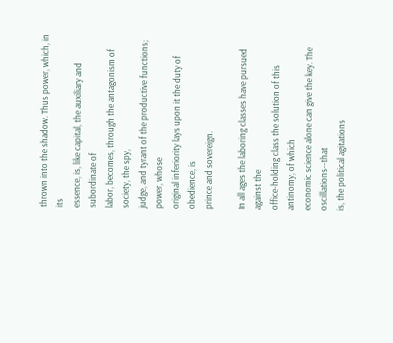thrown into the shadow. Thus power, which, in its
essence, is, like capital, the auxiliary and subordinate of
labor, becomes, through the antagonism of society, the spy,
judge, and tyrant of the productive functions; power, whose
original inferiority lays upon it the duty of obedience, is
prince and sovereign.

In all ages the laboring classes have pursued against the
office-holding class the solution of this antinomy, of which
economic science alone can give the key. The oscillations--that
is, the political agitations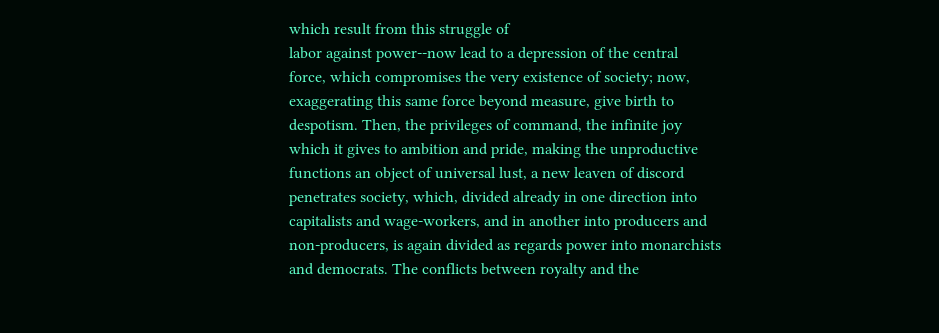which result from this struggle of
labor against power--now lead to a depression of the central
force, which compromises the very existence of society; now,
exaggerating this same force beyond measure, give birth to
despotism. Then, the privileges of command, the infinite joy
which it gives to ambition and pride, making the unproductive
functions an object of universal lust, a new leaven of discord
penetrates society, which, divided already in one direction into
capitalists and wage-workers, and in another into producers and
non-producers, is again divided as regards power into monarchists
and democrats. The conflicts between royalty and the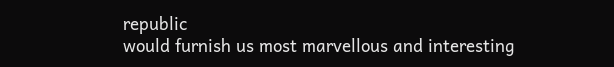republic
would furnish us most marvellous and interesting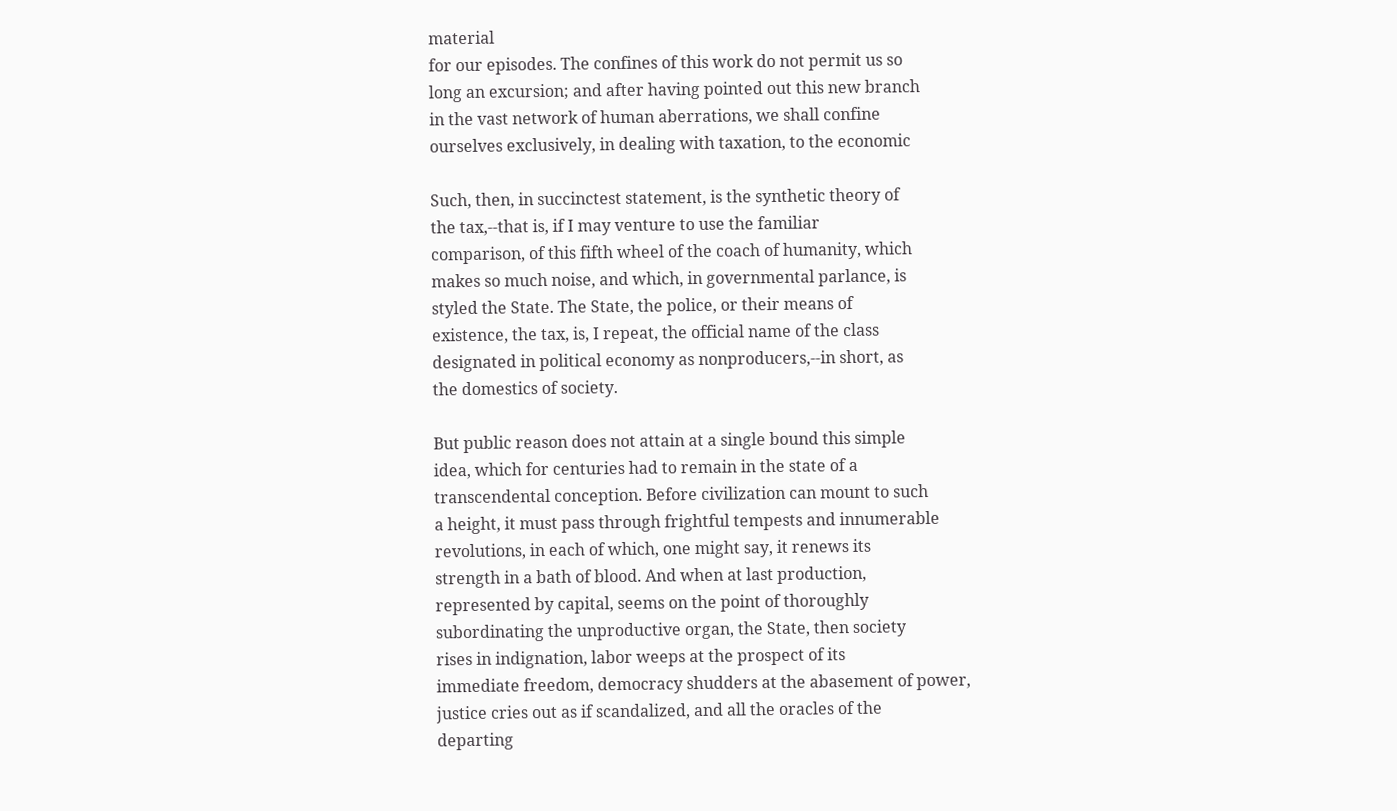material
for our episodes. The confines of this work do not permit us so
long an excursion; and after having pointed out this new branch
in the vast network of human aberrations, we shall confine
ourselves exclusively, in dealing with taxation, to the economic

Such, then, in succinctest statement, is the synthetic theory of
the tax,--that is, if I may venture to use the familiar
comparison, of this fifth wheel of the coach of humanity, which
makes so much noise, and which, in governmental parlance, is
styled the State. The State, the police, or their means of
existence, the tax, is, I repeat, the official name of the class
designated in political economy as nonproducers,--in short, as
the domestics of society.

But public reason does not attain at a single bound this simple
idea, which for centuries had to remain in the state of a
transcendental conception. Before civilization can mount to such
a height, it must pass through frightful tempests and innumerable
revolutions, in each of which, one might say, it renews its
strength in a bath of blood. And when at last production,
represented by capital, seems on the point of thoroughly
subordinating the unproductive organ, the State, then society
rises in indignation, labor weeps at the prospect of its
immediate freedom, democracy shudders at the abasement of power,
justice cries out as if scandalized, and all the oracles of the
departing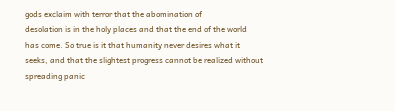gods exclaim with terror that the abomination of
desolation is in the holy places and that the end of the world
has come. So true is it that humanity never desires what it
seeks, and that the slightest progress cannot be realized without
spreading panic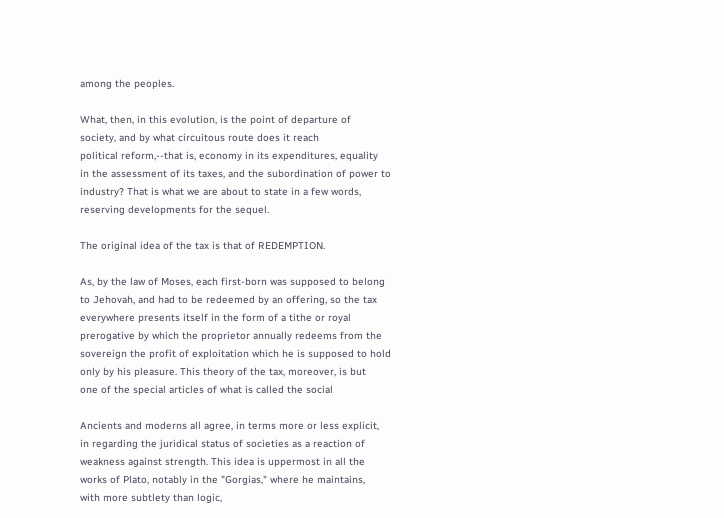among the peoples.

What, then, in this evolution, is the point of departure of
society, and by what circuitous route does it reach
political reform,--that is, economy in its expenditures, equality
in the assessment of its taxes, and the subordination of power to
industry? That is what we are about to state in a few words,
reserving developments for the sequel.

The original idea of the tax is that of REDEMPTION.

As, by the law of Moses, each first-born was supposed to belong
to Jehovah, and had to be redeemed by an offering, so the tax
everywhere presents itself in the form of a tithe or royal
prerogative by which the proprietor annually redeems from the
sovereign the profit of exploitation which he is supposed to hold
only by his pleasure. This theory of the tax, moreover, is but
one of the special articles of what is called the social

Ancients and moderns all agree, in terms more or less explicit,
in regarding the juridical status of societies as a reaction of
weakness against strength. This idea is uppermost in all the
works of Plato, notably in the "Gorgias," where he maintains,
with more subtlety than logic,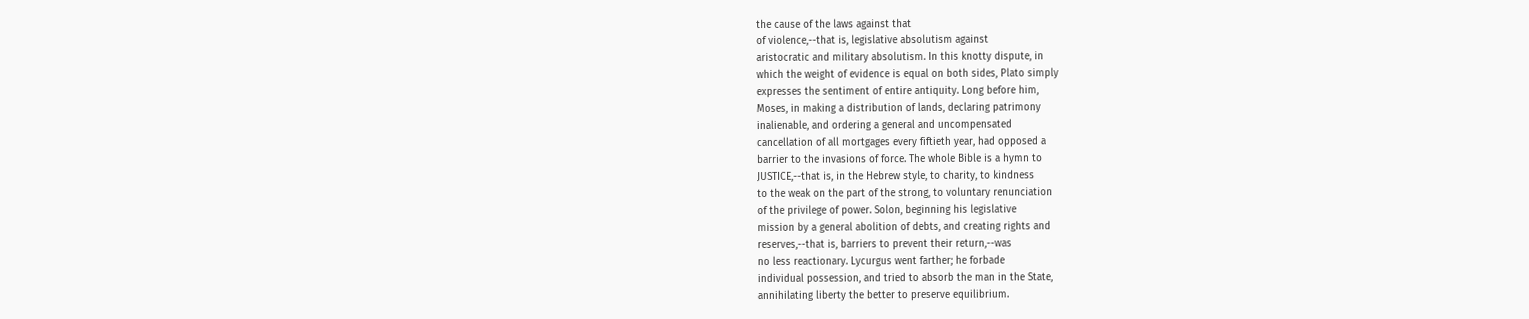the cause of the laws against that
of violence,--that is, legislative absolutism against
aristocratic and military absolutism. In this knotty dispute, in
which the weight of evidence is equal on both sides, Plato simply
expresses the sentiment of entire antiquity. Long before him,
Moses, in making a distribution of lands, declaring patrimony
inalienable, and ordering a general and uncompensated
cancellation of all mortgages every fiftieth year, had opposed a
barrier to the invasions of force. The whole Bible is a hymn to
JUSTICE,--that is, in the Hebrew style, to charity, to kindness
to the weak on the part of the strong, to voluntary renunciation
of the privilege of power. Solon, beginning his legislative
mission by a general abolition of debts, and creating rights and
reserves,--that is, barriers to prevent their return,--was
no less reactionary. Lycurgus went farther; he forbade
individual possession, and tried to absorb the man in the State,
annihilating liberty the better to preserve equilibrium.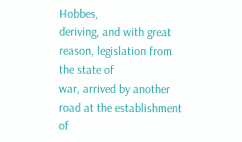Hobbes,
deriving, and with great reason, legislation from the state of
war, arrived by another road at the establishment of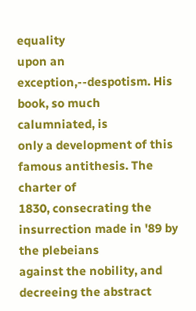equality
upon an exception,--despotism. His book, so much calumniated, is
only a development of this famous antithesis. The charter of
1830, consecrating the insurrection made in '89 by the plebeians
against the nobility, and decreeing the abstract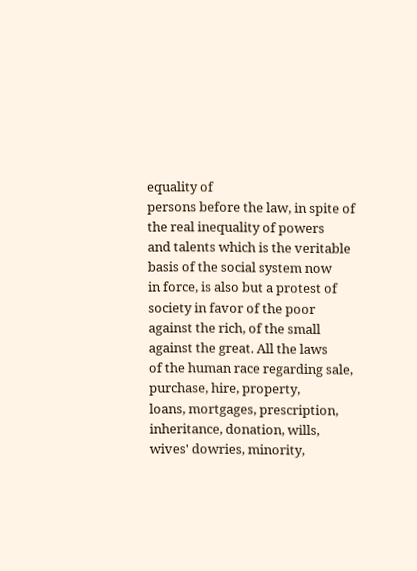equality of
persons before the law, in spite of the real inequality of powers
and talents which is the veritable basis of the social system now
in force, is also but a protest of society in favor of the poor
against the rich, of the small against the great. All the laws
of the human race regarding sale, purchase, hire, property,
loans, mortgages, prescription, inheritance, donation, wills,
wives' dowries, minority,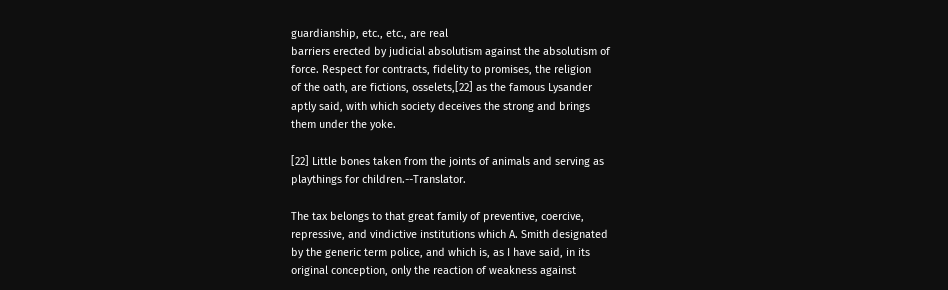guardianship, etc., etc., are real
barriers erected by judicial absolutism against the absolutism of
force. Respect for contracts, fidelity to promises, the religion
of the oath, are fictions, osselets,[22] as the famous Lysander
aptly said, with which society deceives the strong and brings
them under the yoke.

[22] Little bones taken from the joints of animals and serving as
playthings for children.--Translator.

The tax belongs to that great family of preventive, coercive,
repressive, and vindictive institutions which A. Smith designated
by the generic term police, and which is, as I have said, in its
original conception, only the reaction of weakness against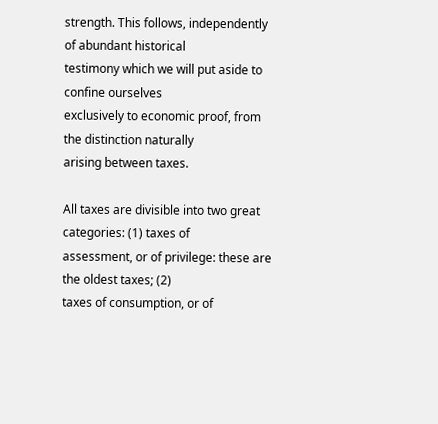strength. This follows, independently of abundant historical
testimony which we will put aside to confine ourselves
exclusively to economic proof, from the distinction naturally
arising between taxes.

All taxes are divisible into two great categories: (1) taxes of
assessment, or of privilege: these are the oldest taxes; (2)
taxes of consumption, or of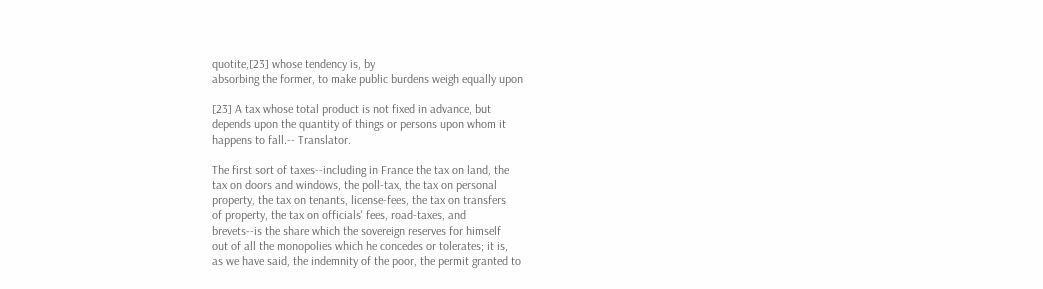quotite,[23] whose tendency is, by
absorbing the former, to make public burdens weigh equally upon

[23] A tax whose total product is not fixed in advance, but
depends upon the quantity of things or persons upon whom it
happens to fall.-- Translator.

The first sort of taxes--including in France the tax on land, the
tax on doors and windows, the poll-tax, the tax on personal
property, the tax on tenants, license-fees, the tax on transfers
of property, the tax on officials' fees, road-taxes, and
brevets--is the share which the sovereign reserves for himself
out of all the monopolies which he concedes or tolerates; it is,
as we have said, the indemnity of the poor, the permit granted to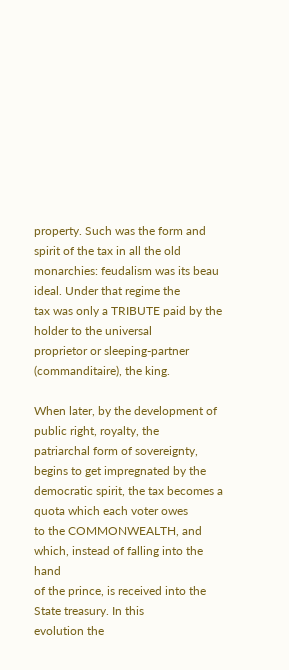property. Such was the form and spirit of the tax in all the old
monarchies: feudalism was its beau ideal. Under that regime the
tax was only a TRIBUTE paid by the holder to the universal
proprietor or sleeping-partner (commanditaire), the king.

When later, by the development of public right, royalty, the
patriarchal form of sovereignty, begins to get impregnated by the
democratic spirit, the tax becomes a quota which each voter owes
to the COMMONWEALTH, and which, instead of falling into the hand
of the prince, is received into the State treasury. In this
evolution the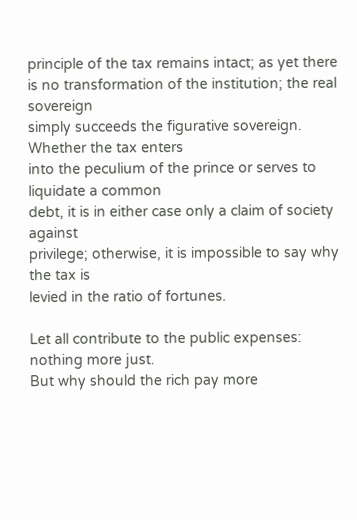principle of the tax remains intact; as yet there
is no transformation of the institution; the real sovereign
simply succeeds the figurative sovereign. Whether the tax enters
into the peculium of the prince or serves to liquidate a common
debt, it is in either case only a claim of society against
privilege; otherwise, it is impossible to say why the tax is
levied in the ratio of fortunes.

Let all contribute to the public expenses: nothing more just.
But why should the rich pay more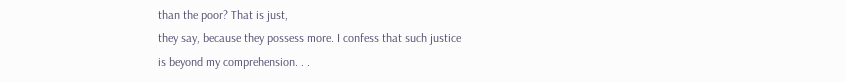than the poor? That is just,
they say, because they possess more. I confess that such justice
is beyond my comprehension. . .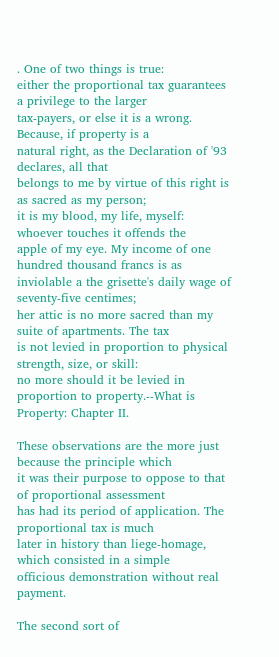. One of two things is true:
either the proportional tax guarantees a privilege to the larger
tax-payers, or else it is a wrong. Because, if property is a
natural right, as the Declaration of '93 declares, all that
belongs to me by virtue of this right is as sacred as my person;
it is my blood, my life, myself: whoever touches it offends the
apple of my eye. My income of one hundred thousand francs is as
inviolable a the grisette's daily wage of seventy-five centimes;
her attic is no more sacred than my suite of apartments. The tax
is not levied in proportion to physical strength, size, or skill:
no more should it be levied in proportion to property.--What is
Property: Chapter II.

These observations are the more just because the principle which
it was their purpose to oppose to that of proportional assessment
has had its period of application. The proportional tax is much
later in history than liege-homage, which consisted in a simple
officious demonstration without real payment.

The second sort of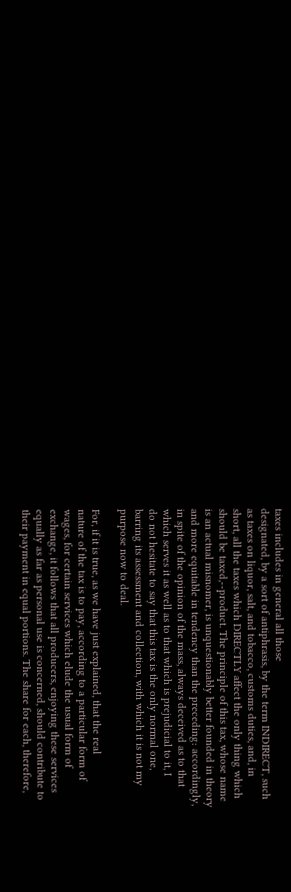taxes includes in general all those
designated, by a sort of antiphrasis, by the term INDIRECT, such
as taxes on liquor, salt, and tobacco, customs duties, and, in
short, all the taxes which DIRECTLY affect the only thing which
should be taxed,--product. The principle of this tax, whose name
is an actual misnomer, is unquestionably better founded in theory
and more equitable in tendency than the preceding: accordingly,
in spite of the opinion of the mass, always deceived as to that
which serves it as well as to that which is prejudicial to it, I
do not hesitate to say that this tax is the only normal one,
barring its assessment and collection, with which it is not my
purpose now to deal.

For, if it is true, as we have just explained, that the real
nature of the tax is to pay, according to a particular form of
wages, for certain services which elude the usual form of
exchange, it follows that all producers, enjoying these services
equally as far as personal use is concerned, should contribute to
their payment in equal portions. The share for each, therefore,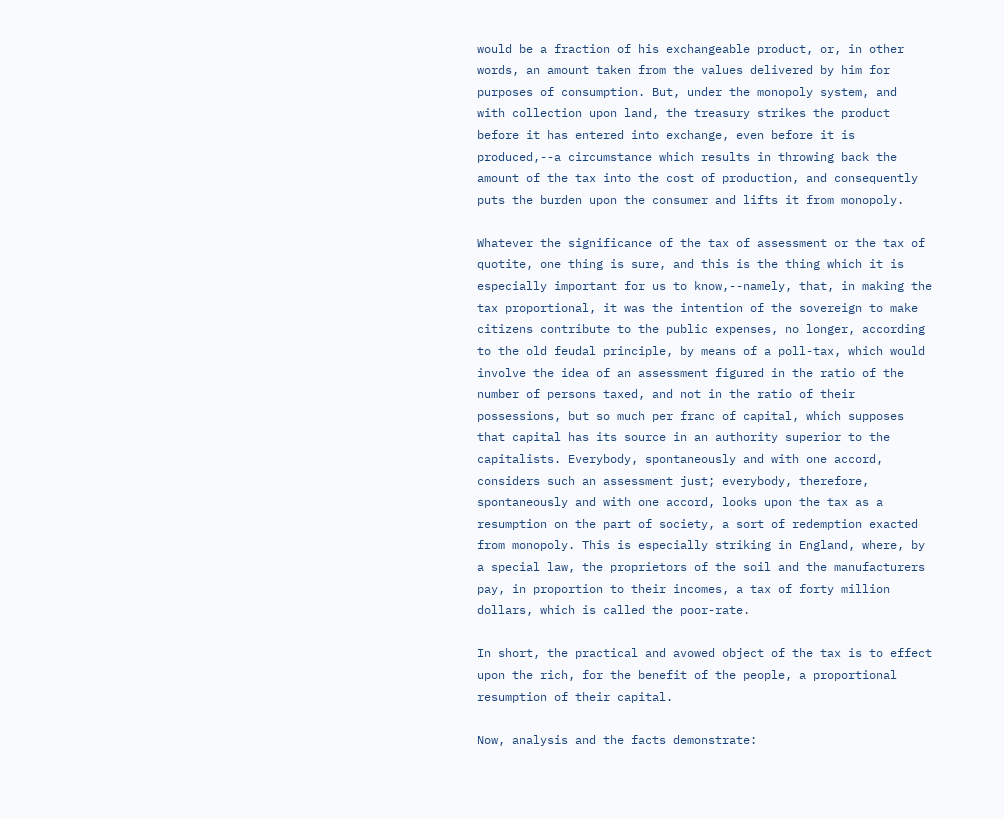would be a fraction of his exchangeable product, or, in other
words, an amount taken from the values delivered by him for
purposes of consumption. But, under the monopoly system, and
with collection upon land, the treasury strikes the product
before it has entered into exchange, even before it is
produced,--a circumstance which results in throwing back the
amount of the tax into the cost of production, and consequently
puts the burden upon the consumer and lifts it from monopoly.

Whatever the significance of the tax of assessment or the tax of
quotite, one thing is sure, and this is the thing which it is
especially important for us to know,--namely, that, in making the
tax proportional, it was the intention of the sovereign to make
citizens contribute to the public expenses, no longer, according
to the old feudal principle, by means of a poll-tax, which would
involve the idea of an assessment figured in the ratio of the
number of persons taxed, and not in the ratio of their
possessions, but so much per franc of capital, which supposes
that capital has its source in an authority superior to the
capitalists. Everybody, spontaneously and with one accord,
considers such an assessment just; everybody, therefore,
spontaneously and with one accord, looks upon the tax as a
resumption on the part of society, a sort of redemption exacted
from monopoly. This is especially striking in England, where, by
a special law, the proprietors of the soil and the manufacturers
pay, in proportion to their incomes, a tax of forty million
dollars, which is called the poor-rate.

In short, the practical and avowed object of the tax is to effect
upon the rich, for the benefit of the people, a proportional
resumption of their capital.

Now, analysis and the facts demonstrate: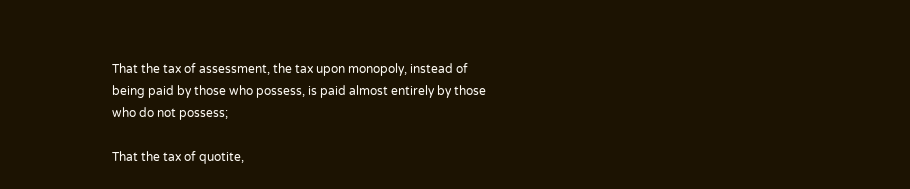That the tax of assessment, the tax upon monopoly, instead of
being paid by those who possess, is paid almost entirely by those
who do not possess;

That the tax of quotite,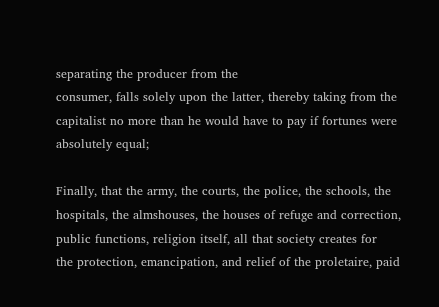separating the producer from the
consumer, falls solely upon the latter, thereby taking from the
capitalist no more than he would have to pay if fortunes were
absolutely equal;

Finally, that the army, the courts, the police, the schools, the
hospitals, the almshouses, the houses of refuge and correction,
public functions, religion itself, all that society creates for
the protection, emancipation, and relief of the proletaire, paid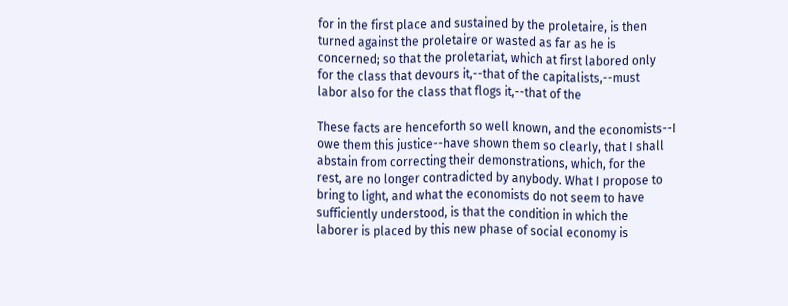for in the first place and sustained by the proletaire, is then
turned against the proletaire or wasted as far as he is
concerned; so that the proletariat, which at first labored only
for the class that devours it,--that of the capitalists,--must
labor also for the class that flogs it,--that of the

These facts are henceforth so well known, and the economists--I
owe them this justice--have shown them so clearly, that I shall
abstain from correcting their demonstrations, which, for the
rest, are no longer contradicted by anybody. What I propose to
bring to light, and what the economists do not seem to have
sufficiently understood, is that the condition in which the
laborer is placed by this new phase of social economy is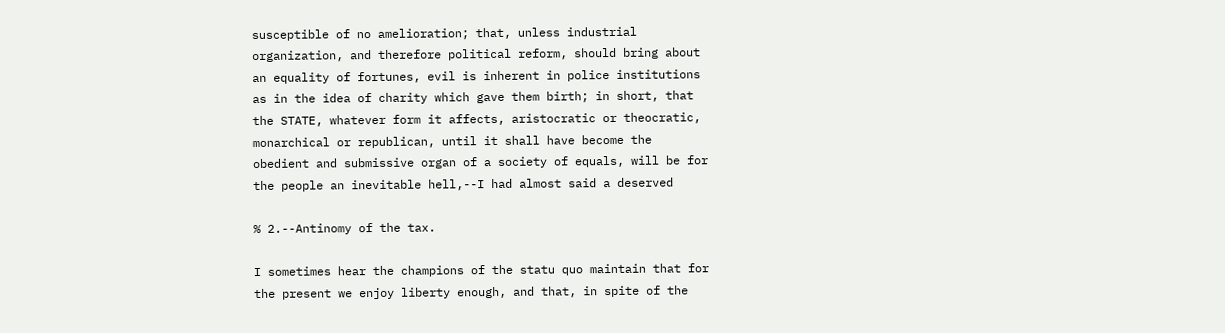susceptible of no amelioration; that, unless industrial
organization, and therefore political reform, should bring about
an equality of fortunes, evil is inherent in police institutions
as in the idea of charity which gave them birth; in short, that
the STATE, whatever form it affects, aristocratic or theocratic,
monarchical or republican, until it shall have become the
obedient and submissive organ of a society of equals, will be for
the people an inevitable hell,--I had almost said a deserved

% 2.--Antinomy of the tax.

I sometimes hear the champions of the statu quo maintain that for
the present we enjoy liberty enough, and that, in spite of the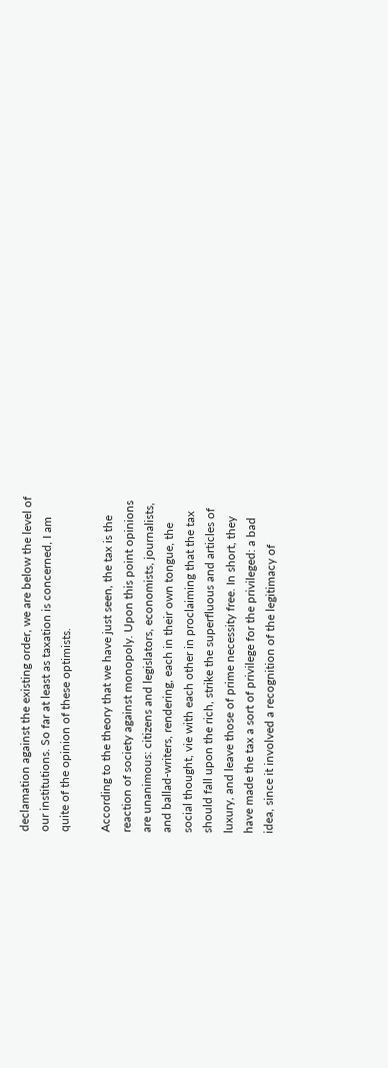declamation against the existing order, we are below the level of
our institutions. So far at least as taxation is concerned, I am
quite of the opinion of these optimists.

According to the theory that we have just seen, the tax is the
reaction of society against monopoly. Upon this point opinions
are unanimous: citizens and legislators, economists, journalists,
and ballad-writers, rendering, each in their own tongue, the
social thought, vie with each other in proclaiming that the tax
should fall upon the rich, strike the superfluous and articles of
luxury, and leave those of prime necessity free. In short, they
have made the tax a sort of privilege for the privileged: a bad
idea, since it involved a recognition of the legitimacy of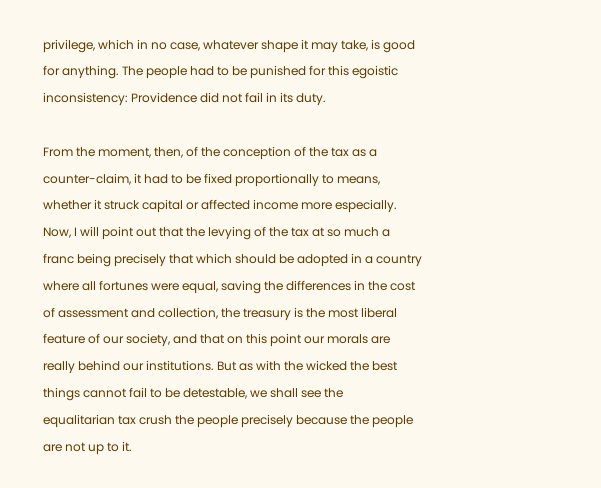privilege, which in no case, whatever shape it may take, is good
for anything. The people had to be punished for this egoistic
inconsistency: Providence did not fail in its duty.

From the moment, then, of the conception of the tax as a
counter-claim, it had to be fixed proportionally to means,
whether it struck capital or affected income more especially.
Now, I will point out that the levying of the tax at so much a
franc being precisely that which should be adopted in a country
where all fortunes were equal, saving the differences in the cost
of assessment and collection, the treasury is the most liberal
feature of our society, and that on this point our morals are
really behind our institutions. But as with the wicked the best
things cannot fail to be detestable, we shall see the
equalitarian tax crush the people precisely because the people
are not up to it.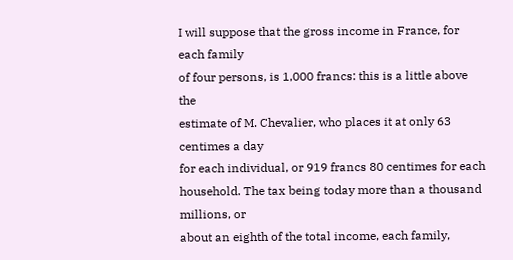I will suppose that the gross income in France, for each family
of four persons, is 1,000 francs: this is a little above the
estimate of M. Chevalier, who places it at only 63 centimes a day
for each individual, or 919 francs 80 centimes for each
household. The tax being today more than a thousand millions, or
about an eighth of the total income, each family,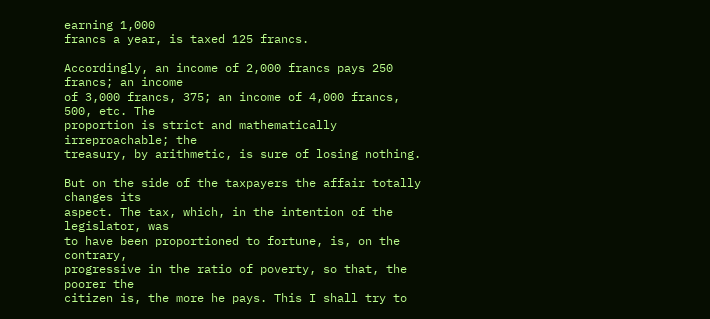earning 1,000
francs a year, is taxed 125 francs.

Accordingly, an income of 2,000 francs pays 250 francs; an income
of 3,000 francs, 375; an income of 4,000 francs, 500, etc. The
proportion is strict and mathematically irreproachable; the
treasury, by arithmetic, is sure of losing nothing.

But on the side of the taxpayers the affair totally changes its
aspect. The tax, which, in the intention of the legislator, was
to have been proportioned to fortune, is, on the contrary,
progressive in the ratio of poverty, so that, the poorer the
citizen is, the more he pays. This I shall try to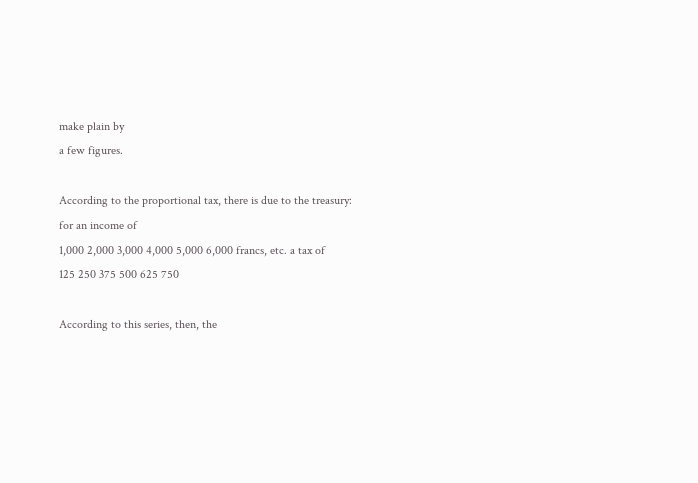make plain by
a few figures.

According to the proportional tax, there is due to the treasury:
for an income of
1,000 2,000 3,000 4,000 5,000 6,000 francs, etc. a tax of
125 250 375 500 625 750

According to this series, then, the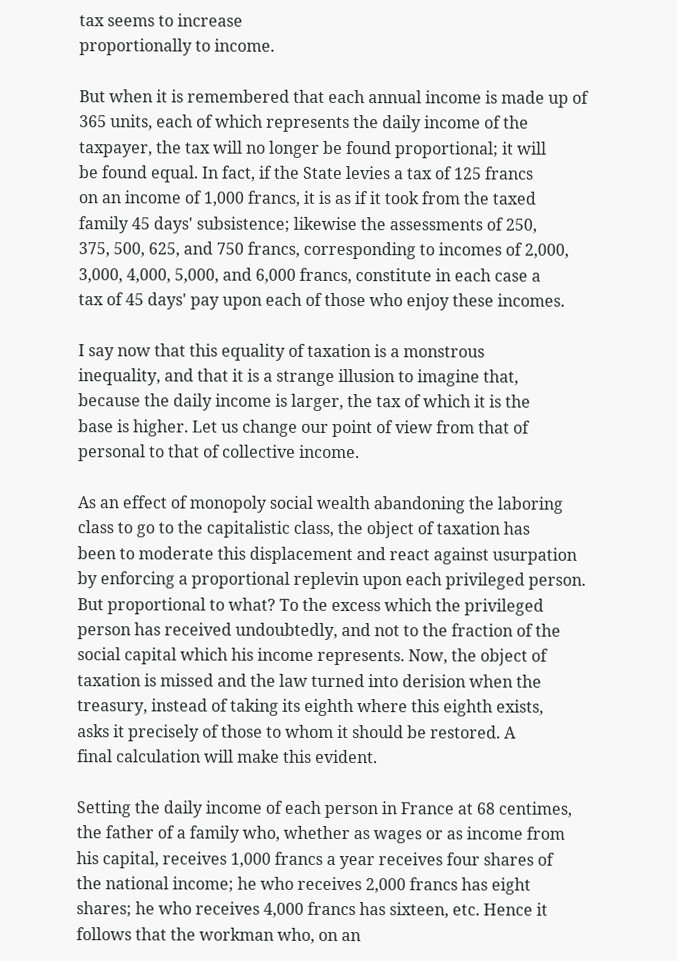tax seems to increase
proportionally to income.

But when it is remembered that each annual income is made up of
365 units, each of which represents the daily income of the
taxpayer, the tax will no longer be found proportional; it will
be found equal. In fact, if the State levies a tax of 125 francs
on an income of 1,000 francs, it is as if it took from the taxed
family 45 days' subsistence; likewise the assessments of 250,
375, 500, 625, and 750 francs, corresponding to incomes of 2,000,
3,000, 4,000, 5,000, and 6,000 francs, constitute in each case a
tax of 45 days' pay upon each of those who enjoy these incomes.

I say now that this equality of taxation is a monstrous
inequality, and that it is a strange illusion to imagine that,
because the daily income is larger, the tax of which it is the
base is higher. Let us change our point of view from that of
personal to that of collective income.

As an effect of monopoly social wealth abandoning the laboring
class to go to the capitalistic class, the object of taxation has
been to moderate this displacement and react against usurpation
by enforcing a proportional replevin upon each privileged person.
But proportional to what? To the excess which the privileged
person has received undoubtedly, and not to the fraction of the
social capital which his income represents. Now, the object of
taxation is missed and the law turned into derision when the
treasury, instead of taking its eighth where this eighth exists,
asks it precisely of those to whom it should be restored. A
final calculation will make this evident.

Setting the daily income of each person in France at 68 centimes,
the father of a family who, whether as wages or as income from
his capital, receives 1,000 francs a year receives four shares of
the national income; he who receives 2,000 francs has eight
shares; he who receives 4,000 francs has sixteen, etc. Hence it
follows that the workman who, on an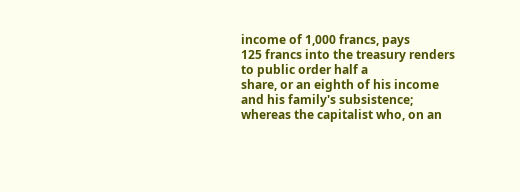income of 1,000 francs, pays
125 francs into the treasury renders to public order half a
share, or an eighth of his income and his family's subsistence;
whereas the capitalist who, on an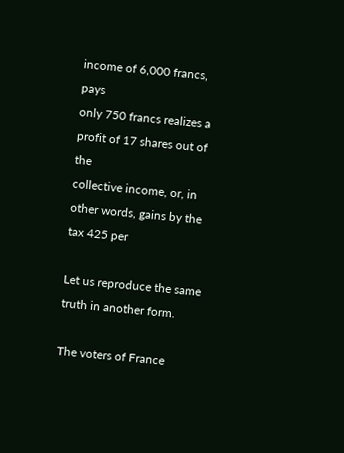income of 6,000 francs, pays
only 750 francs realizes a profit of 17 shares out of the
collective income, or, in other words, gains by the tax 425 per

Let us reproduce the same truth in another form.

The voters of France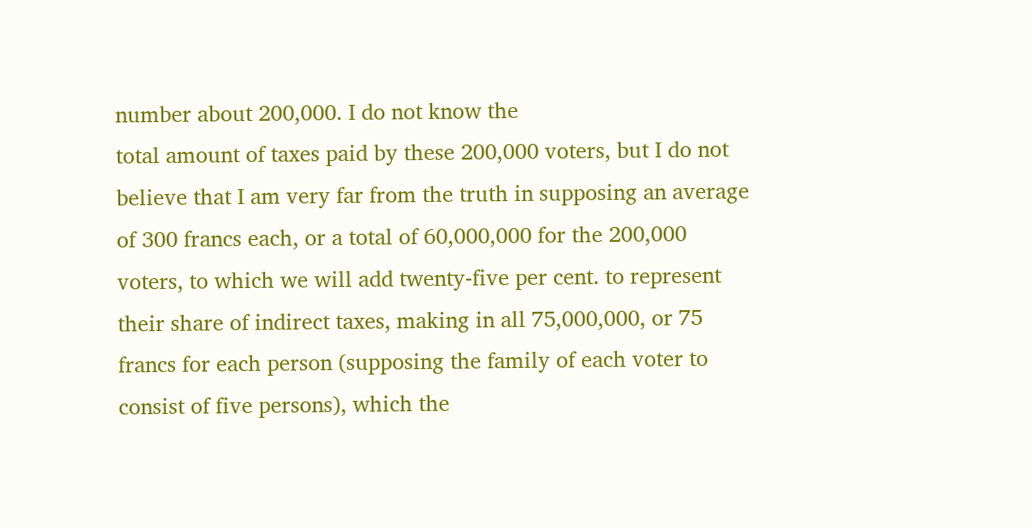number about 200,000. I do not know the
total amount of taxes paid by these 200,000 voters, but I do not
believe that I am very far from the truth in supposing an average
of 300 francs each, or a total of 60,000,000 for the 200,000
voters, to which we will add twenty-five per cent. to represent
their share of indirect taxes, making in all 75,000,000, or 75
francs for each person (supposing the family of each voter to
consist of five persons), which the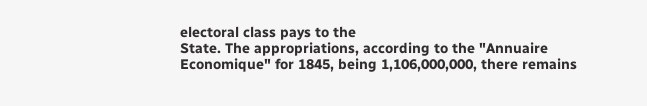electoral class pays to the
State. The appropriations, according to the "Annuaire
Economique" for 1845, being 1,106,000,000, there remains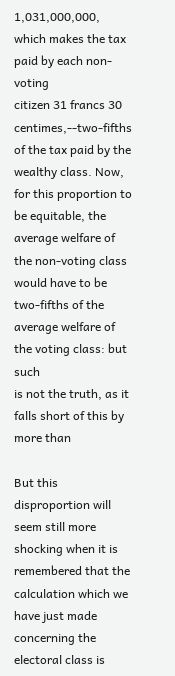1,031,000,000, which makes the tax paid by each non-voting
citizen 31 francs 30 centimes,--two-fifths of the tax paid by the
wealthy class. Now, for this proportion to be equitable, the
average welfare of the non-voting class would have to be
two-fifths of the average welfare of the voting class: but such
is not the truth, as it falls short of this by more than

But this disproportion will seem still more shocking when it is
remembered that the calculation which we have just made
concerning the electoral class is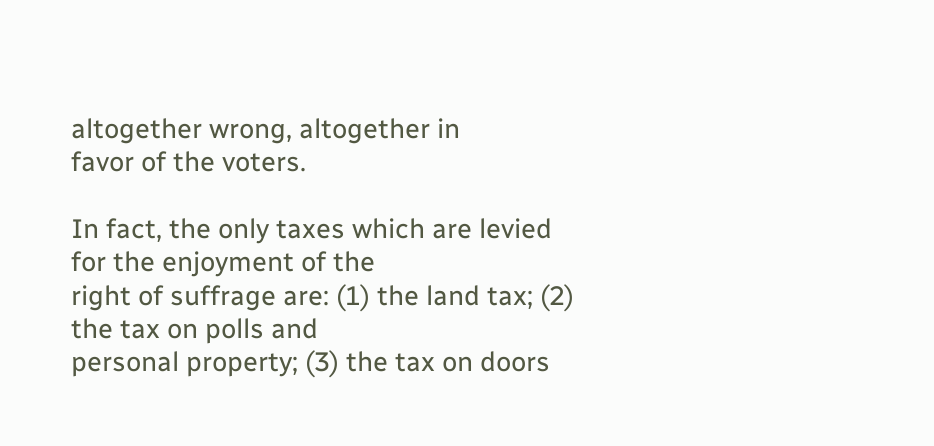altogether wrong, altogether in
favor of the voters.

In fact, the only taxes which are levied for the enjoyment of the
right of suffrage are: (1) the land tax; (2) the tax on polls and
personal property; (3) the tax on doors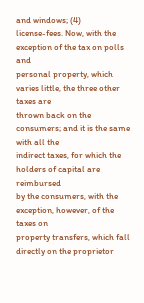and windows; (4)
license-fees. Now, with the exception of the tax on polls and
personal property, which varies little, the three other taxes are
thrown back on the consumers; and it is the same with all the
indirect taxes, for which the holders of capital are reimbursed
by the consumers, with the exception, however, of the taxes on
property transfers, which fall directly on the proprietor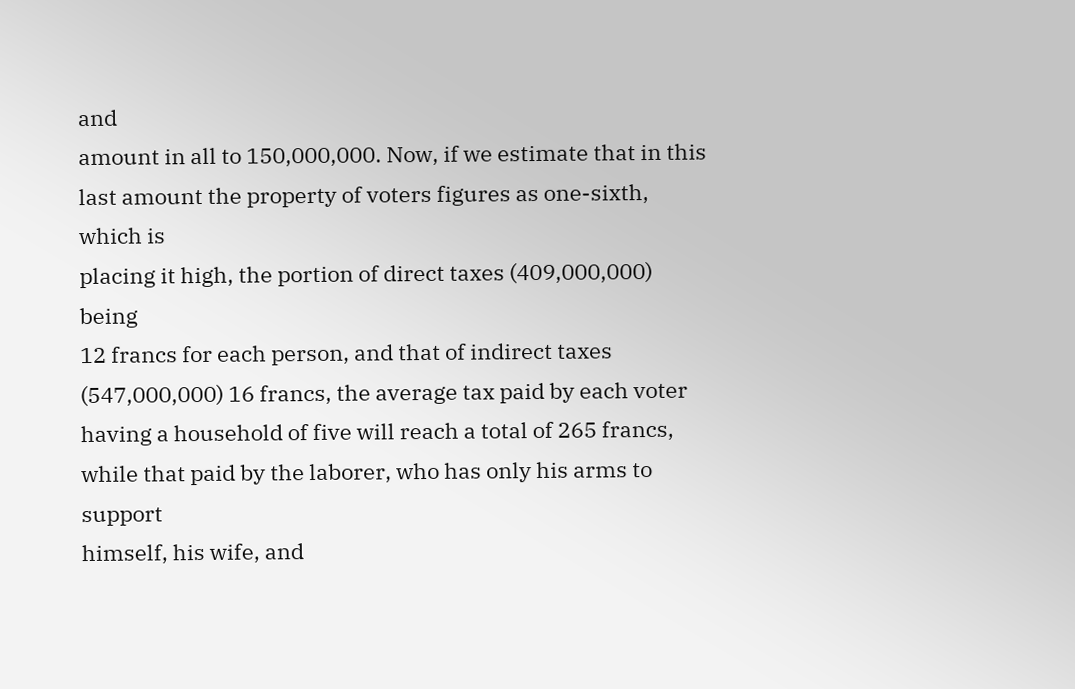and
amount in all to 150,000,000. Now, if we estimate that in this
last amount the property of voters figures as one-sixth, which is
placing it high, the portion of direct taxes (409,000,000) being
12 francs for each person, and that of indirect taxes
(547,000,000) 16 francs, the average tax paid by each voter
having a household of five will reach a total of 265 francs,
while that paid by the laborer, who has only his arms to support
himself, his wife, and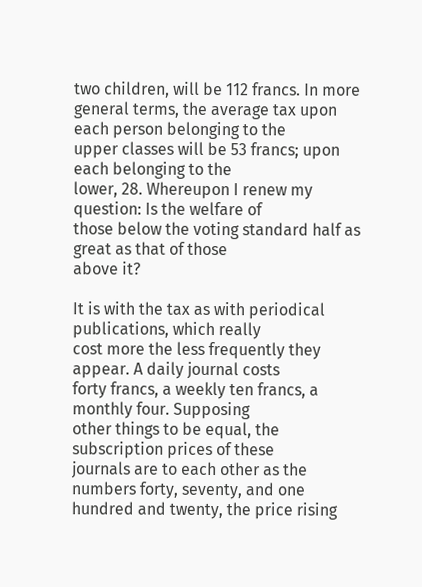two children, will be 112 francs. In more
general terms, the average tax upon each person belonging to the
upper classes will be 53 francs; upon each belonging to the
lower, 28. Whereupon I renew my question: Is the welfare of
those below the voting standard half as great as that of those
above it?

It is with the tax as with periodical publications, which really
cost more the less frequently they appear. A daily journal costs
forty francs, a weekly ten francs, a monthly four. Supposing
other things to be equal, the subscription prices of these
journals are to each other as the numbers forty, seventy, and one
hundred and twenty, the price rising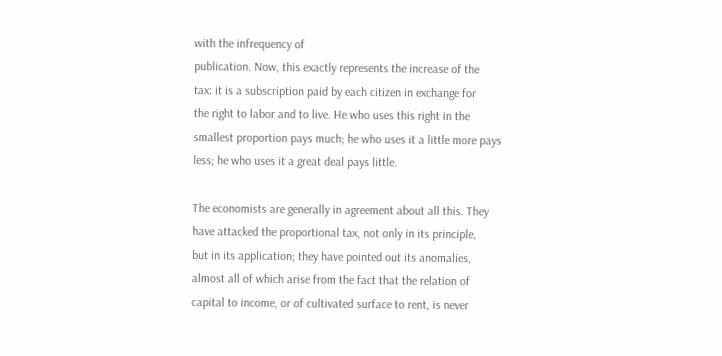with the infrequency of
publication. Now, this exactly represents the increase of the
tax: it is a subscription paid by each citizen in exchange for
the right to labor and to live. He who uses this right in the
smallest proportion pays much; he who uses it a little more pays
less; he who uses it a great deal pays little.

The economists are generally in agreement about all this. They
have attacked the proportional tax, not only in its principle,
but in its application; they have pointed out its anomalies,
almost all of which arise from the fact that the relation of
capital to income, or of cultivated surface to rent, is never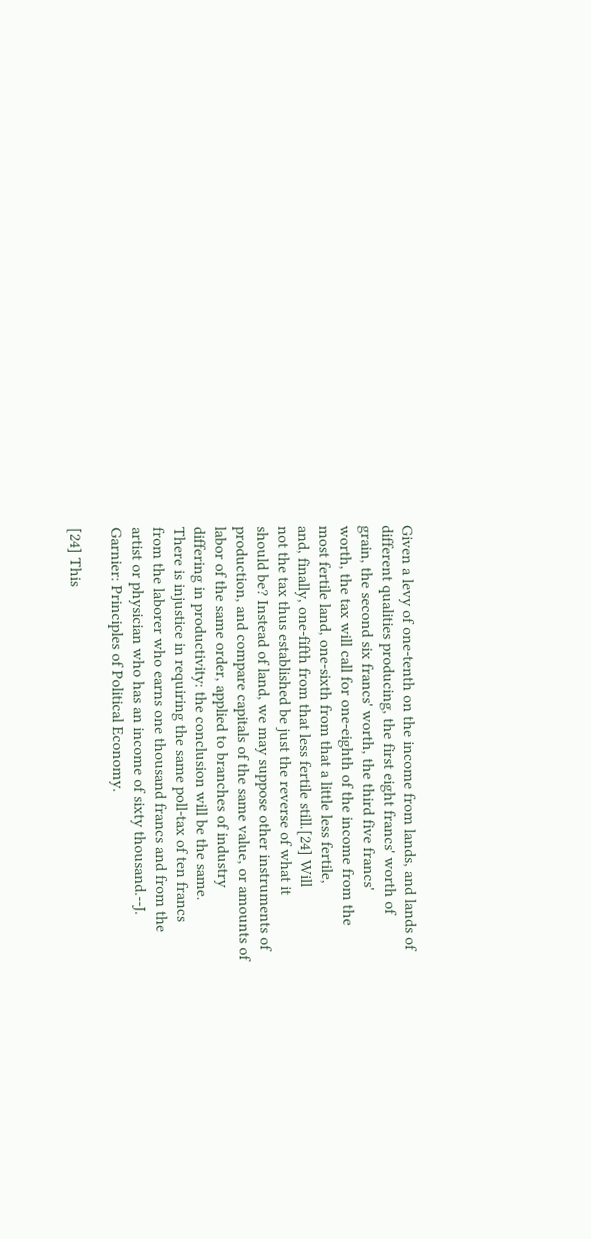Given a levy of one-tenth on the income from lands, and lands of
different qualities producing, the first eight francs' worth of
grain, the second six francs' worth, the third five francs'
worth, the tax will call for one-eighth of the income from the
most fertile land, one-sixth from that a little less fertile,
and, finally, one-fifth from that less fertile still.[24] Will
not the tax thus established be just the reverse of what it
should be? Instead of land, we may suppose other instruments of
production, and compare capitals of the same value, or amounts of
labor of the same order, applied to branches of industry
differing in productivity: the conclusion will be the same.
There is injustice in requiring the same poll-tax of ten francs
from the laborer who earns one thousand francs and from the
artist or physician who has an income of sixty thousand.--J.
Garnier: Principles of Political Economy.

[24] This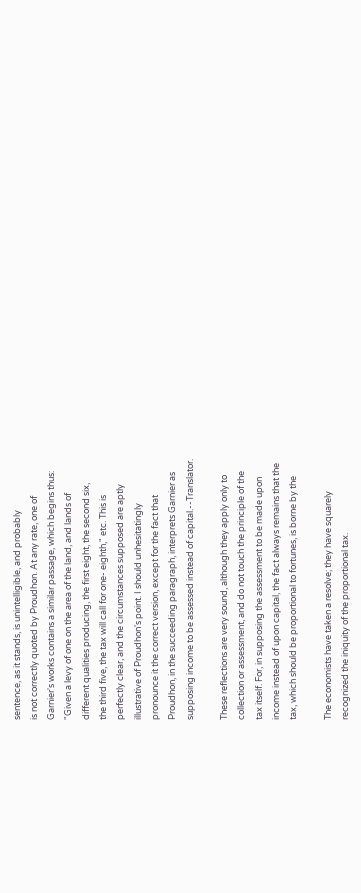sentence, as it stands, is unintelligible, and probably
is not correctly quoted by Proudhon. At any rate, one of
Garnier's works contains a similar passage, which begins thus:
"Given a levy of one on the area of the land, and lands of
different qualities producing, the first eight, the second six,
the third five, the tax will call for one- eighth," etc. This is
perfectly clear, and the circumstances supposed are aptly
illustrative of Proudhon's point. I should unhesitatingly
pronounce it the correct version, except for the fact that
Proudhon, in the succeeding paragraph, interprets Garnier as
supposing income to be assessed instead of capital.--Translator.

These reflections are very sound, although they apply only to
collection or assessment, and do not touch the principle of the
tax itself. For, in supposing the assessment to be made upon
income instead of upon capital, the fact always remains that the
tax, which should be proportional to fortunes, is borne by the

The economists have taken a resolve; they have squarely
recognized the iniquity of the proportional tax.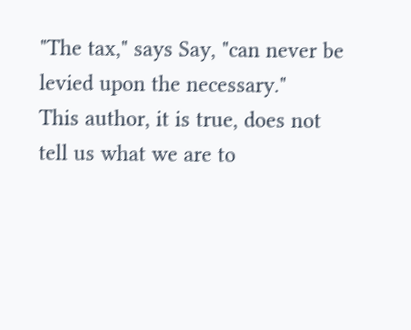"The tax," says Say, "can never be levied upon the necessary."
This author, it is true, does not tell us what we are to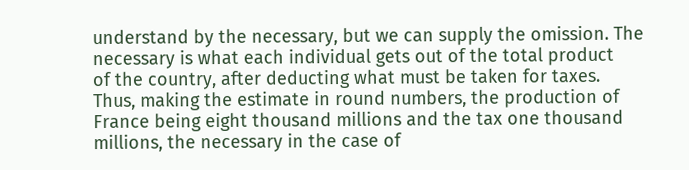understand by the necessary, but we can supply the omission. The
necessary is what each individual gets out of the total product
of the country, after deducting what must be taken for taxes.
Thus, making the estimate in round numbers, the production of
France being eight thousand millions and the tax one thousand
millions, the necessary in the case of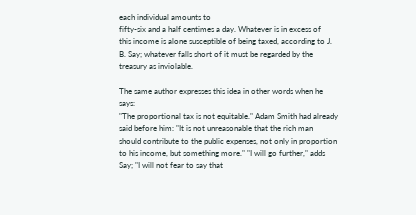each individual amounts to
fifty-six and a half centimes a day. Whatever is in excess of
this income is alone susceptible of being taxed, according to J.
B. Say; whatever falls short of it must be regarded by the
treasury as inviolable.

The same author expresses this idea in other words when he says:
"The proportional tax is not equitable." Adam Smith had already
said before him: "It is not unreasonable that the rich man
should contribute to the public expenses, not only in proportion
to his income, but something more." "I will go further," adds
Say; "I will not fear to say that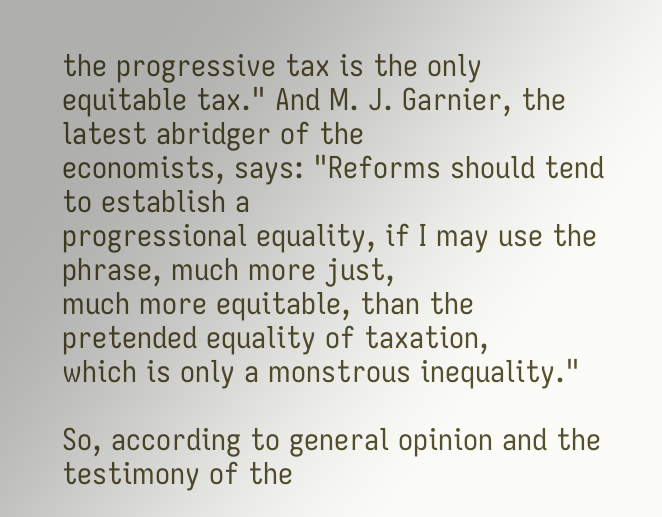the progressive tax is the only
equitable tax." And M. J. Garnier, the latest abridger of the
economists, says: "Reforms should tend to establish a
progressional equality, if I may use the phrase, much more just,
much more equitable, than the pretended equality of taxation,
which is only a monstrous inequality."

So, according to general opinion and the testimony of the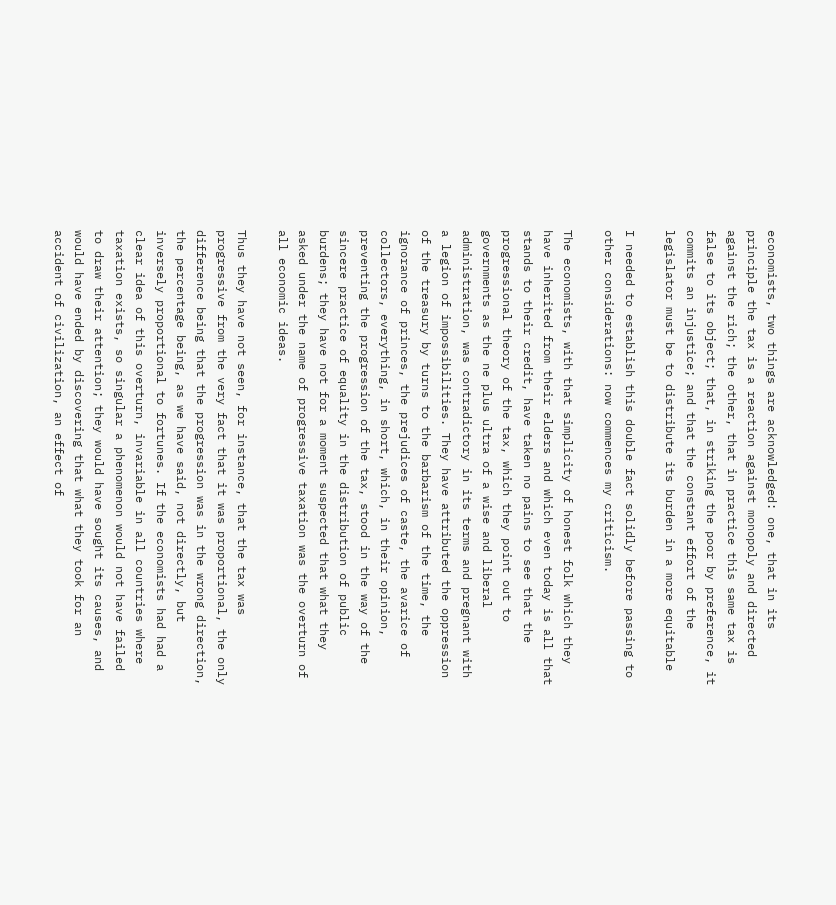economists, two things are acknowledged: one, that in its
principle the tax is a reaction against monopoly and directed
against the rich; the other, that in practice this same tax is
false to its object; that, in striking the poor by preference, it
commits an injustice; and that the constant effort of the
legislator must be to distribute its burden in a more equitable

I needed to establish this double fact solidly before passing to
other considerations: now commences my criticism.

The economists, with that simplicity of honest folk which they
have inherited from their elders and which even today is all that
stands to their credit, have taken no pains to see that the
progressional theory of the tax, which they point out to
governments as the ne plus ultra of a wise and liberal
administration, was contradictory in its terms and pregnant with
a legion of impossibilities. They have attributed the oppression
of the treasury by turns to the barbarism of the time, the
ignorance of princes, the prejudices of caste, the avarice of
collectors, everything, in short, which, in their opinion,
preventing the progression of the tax, stood in the way of the
sincere practice of equality in the distribution of public
burdens; they have not for a moment suspected that what they
asked under the name of progressive taxation was the overturn of
all economic ideas.

Thus they have not seen, for instance, that the tax was
progressive from the very fact that it was proportional, the only
difference being that the progression was in the wrong direction,
the percentage being, as we have said, not directly, but
inversely proportional to fortunes. If the economists had had a
clear idea of this overturn, invariable in all countries where
taxation exists, so singular a phenomenon would not have failed
to draw their attention; they would have sought its causes, and
would have ended by discovering that what they took for an
accident of civilization, an effect of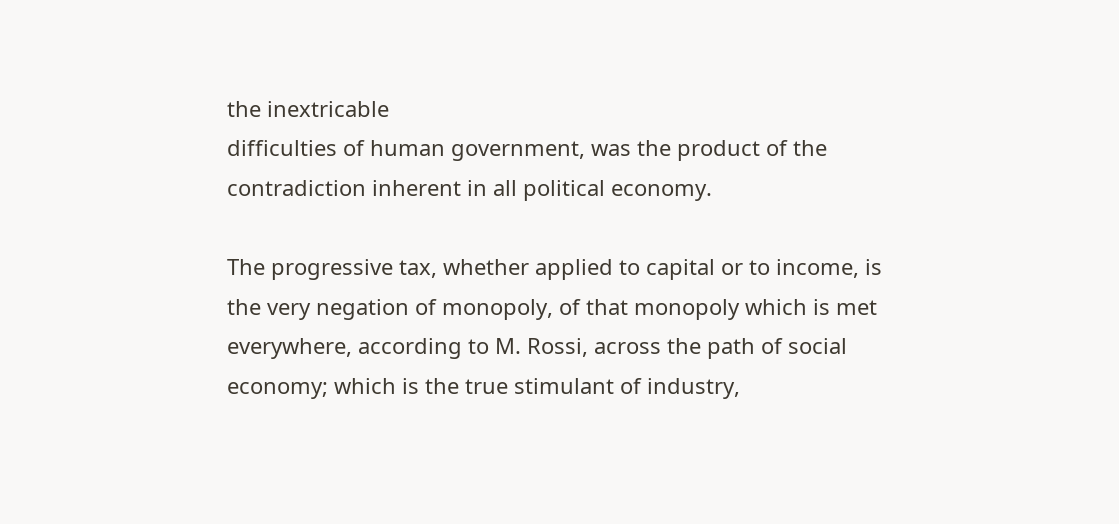the inextricable
difficulties of human government, was the product of the
contradiction inherent in all political economy.

The progressive tax, whether applied to capital or to income, is
the very negation of monopoly, of that monopoly which is met
everywhere, according to M. Rossi, across the path of social
economy; which is the true stimulant of industry,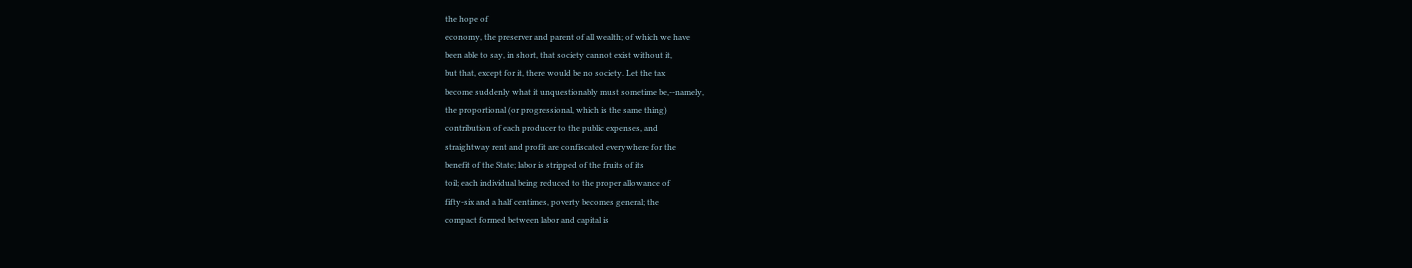the hope of
economy, the preserver and parent of all wealth; of which we have
been able to say, in short, that society cannot exist without it,
but that, except for it, there would be no society. Let the tax
become suddenly what it unquestionably must sometime be,--namely,
the proportional (or progressional, which is the same thing)
contribution of each producer to the public expenses, and
straightway rent and profit are confiscated everywhere for the
benefit of the State; labor is stripped of the fruits of its
toil; each individual being reduced to the proper allowance of
fifty-six and a half centimes, poverty becomes general; the
compact formed between labor and capital is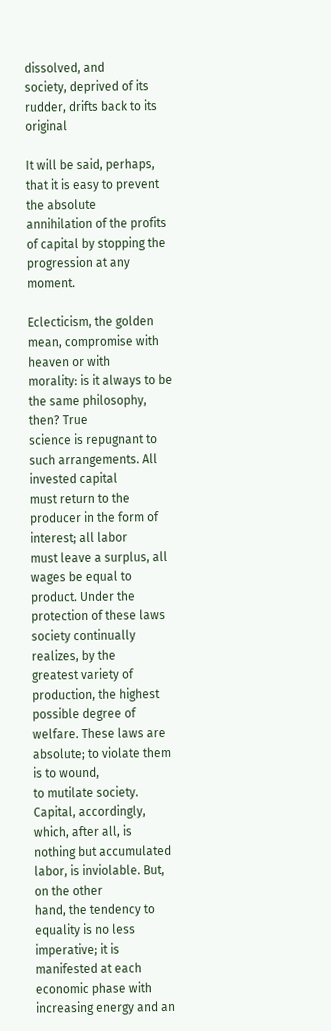dissolved, and
society, deprived of its rudder, drifts back to its original

It will be said, perhaps, that it is easy to prevent the absolute
annihilation of the profits of capital by stopping the
progression at any moment.

Eclecticism, the golden mean, compromise with heaven or with
morality: is it always to be the same philosophy, then? True
science is repugnant to such arrangements. All invested capital
must return to the producer in the form of interest; all labor
must leave a surplus, all wages be equal to product. Under the
protection of these laws society continually realizes, by the
greatest variety of production, the highest possible degree of
welfare. These laws are absolute; to violate them is to wound,
to mutilate society. Capital, accordingly, which, after all, is
nothing but accumulated labor, is inviolable. But, on the other
hand, the tendency to equality is no less imperative; it is
manifested at each economic phase with increasing energy and an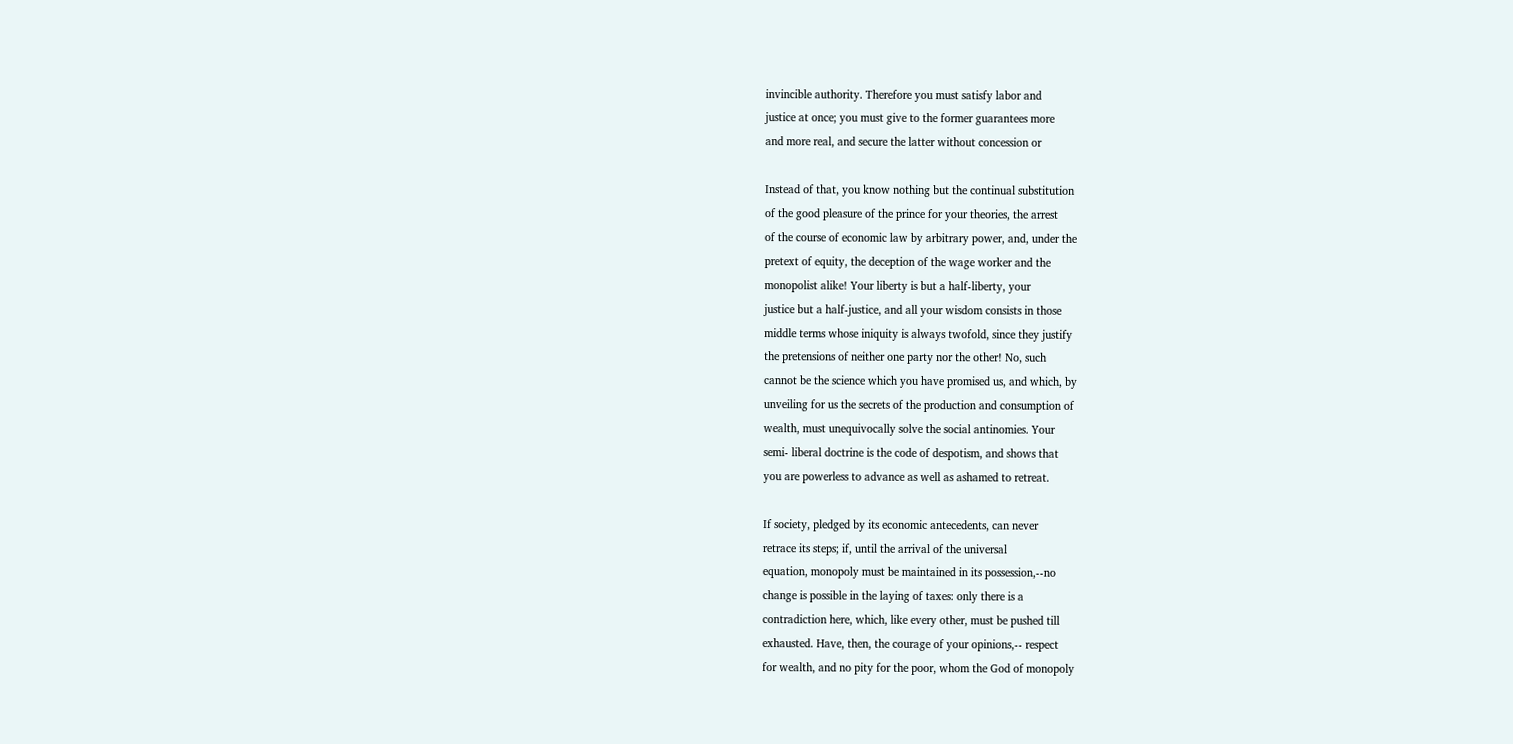invincible authority. Therefore you must satisfy labor and
justice at once; you must give to the former guarantees more
and more real, and secure the latter without concession or

Instead of that, you know nothing but the continual substitution
of the good pleasure of the prince for your theories, the arrest
of the course of economic law by arbitrary power, and, under the
pretext of equity, the deception of the wage worker and the
monopolist alike! Your liberty is but a half-liberty, your
justice but a half-justice, and all your wisdom consists in those
middle terms whose iniquity is always twofold, since they justify
the pretensions of neither one party nor the other! No, such
cannot be the science which you have promised us, and which, by
unveiling for us the secrets of the production and consumption of
wealth, must unequivocally solve the social antinomies. Your
semi- liberal doctrine is the code of despotism, and shows that
you are powerless to advance as well as ashamed to retreat.

If society, pledged by its economic antecedents, can never
retrace its steps; if, until the arrival of the universal
equation, monopoly must be maintained in its possession,--no
change is possible in the laying of taxes: only there is a
contradiction here, which, like every other, must be pushed till
exhausted. Have, then, the courage of your opinions,-- respect
for wealth, and no pity for the poor, whom the God of monopoly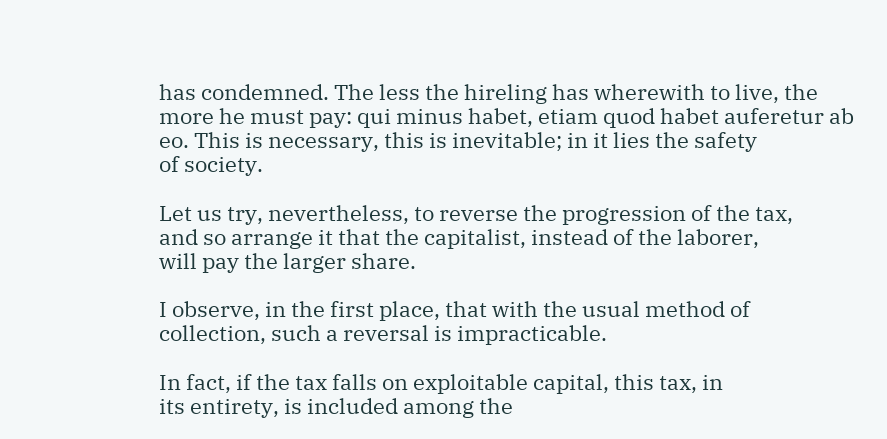has condemned. The less the hireling has wherewith to live, the
more he must pay: qui minus habet, etiam quod habet auferetur ab
eo. This is necessary, this is inevitable; in it lies the safety
of society.

Let us try, nevertheless, to reverse the progression of the tax,
and so arrange it that the capitalist, instead of the laborer,
will pay the larger share.

I observe, in the first place, that with the usual method of
collection, such a reversal is impracticable.

In fact, if the tax falls on exploitable capital, this tax, in
its entirety, is included among the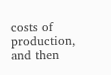costs of production, and then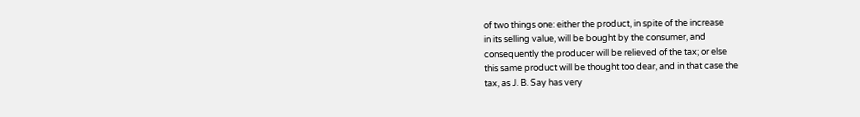of two things one: either the product, in spite of the increase
in its selling value, will be bought by the consumer, and
consequently the producer will be relieved of the tax; or else
this same product will be thought too dear, and in that case the
tax, as J. B. Say has very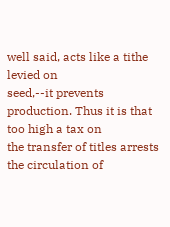well said, acts like a tithe levied on
seed,--it prevents production. Thus it is that too high a tax on
the transfer of titles arrests the circulation of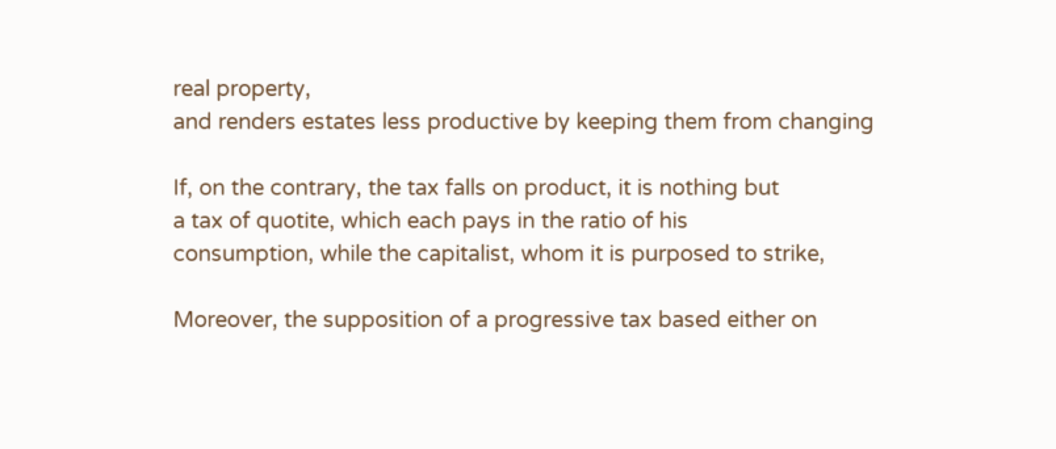real property,
and renders estates less productive by keeping them from changing

If, on the contrary, the tax falls on product, it is nothing but
a tax of quotite, which each pays in the ratio of his
consumption, while the capitalist, whom it is purposed to strike,

Moreover, the supposition of a progressive tax based either on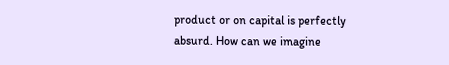product or on capital is perfectly absurd. How can we imagine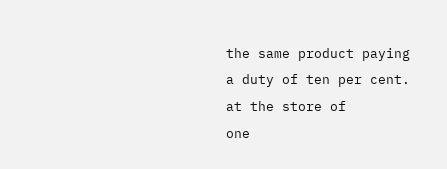the same product paying a duty of ten per cent. at the store of
one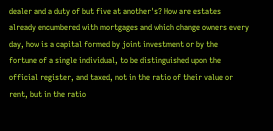dealer and a duty of but five at another's? How are estates
already encumbered with mortgages and which change owners every
day, how is a capital formed by joint investment or by the
fortune of a single individual, to be distinguished upon the
official register, and taxed, not in the ratio of their value or
rent, but in the ratio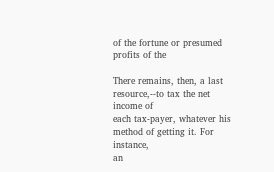of the fortune or presumed profits of the

There remains, then, a last resource,--to tax the net income of
each tax-payer, whatever his method of getting it. For instance,
an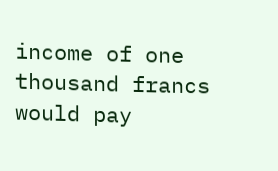income of one thousand francs would pay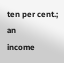ten per cent.; an
income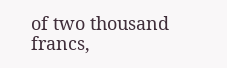of two thousand francs,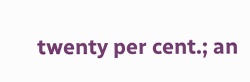twenty per cent.; an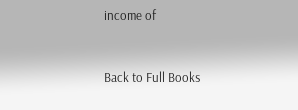income of


Back to Full Books